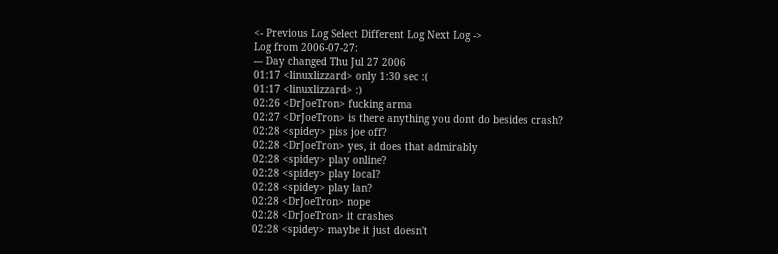<- Previous Log Select Different Log Next Log ->
Log from 2006-07-27:
--- Day changed Thu Jul 27 2006
01:17 <linuxlizzard> only 1:30 sec :(
01:17 <linuxlizzard> :)
02:26 <DrJoeTron> fucking arma
02:27 <DrJoeTron> is there anything you dont do besides crash?
02:28 <spidey> piss joe off?
02:28 <DrJoeTron> yes, it does that admirably
02:28 <spidey> play online?
02:28 <spidey> play local?
02:28 <spidey> play lan?
02:28 <DrJoeTron> nope
02:28 <DrJoeTron> it crashes
02:28 <spidey> maybe it just doesn't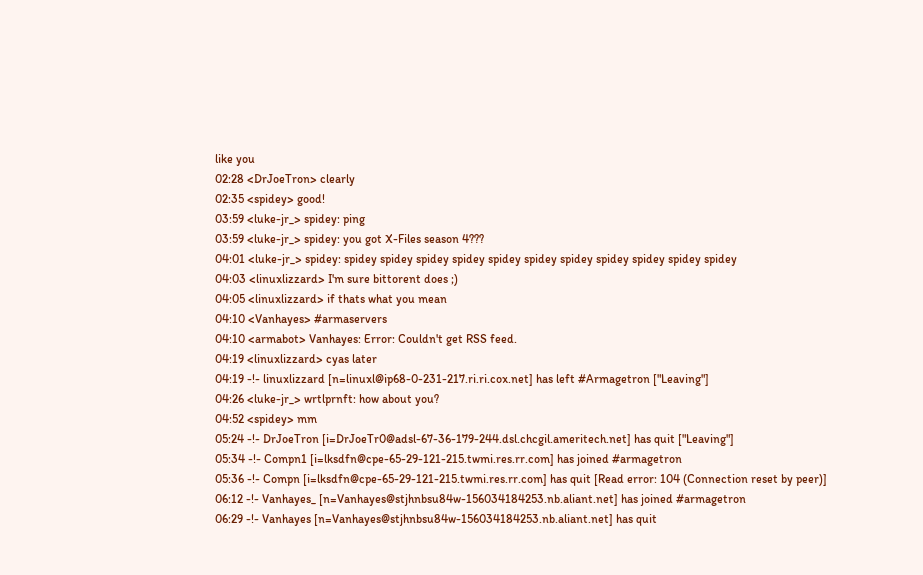like you
02:28 <DrJoeTron> clearly
02:35 <spidey> good!
03:59 <luke-jr_> spidey: ping
03:59 <luke-jr_> spidey: you got X-Files season 4???
04:01 <luke-jr_> spidey: spidey spidey spidey spidey spidey spidey spidey spidey spidey spidey spidey
04:03 <linuxlizzard> I'm sure bittorent does ;)
04:05 <linuxlizzard> if thats what you mean
04:10 <Vanhayes> #armaservers
04:10 <armabot> Vanhayes: Error: Couldn't get RSS feed.
04:19 <linuxlizzard> cyas later
04:19 -!- linuxlizzard [n=linuxl@ip68-0-231-217.ri.ri.cox.net] has left #Armagetron ["Leaving"]
04:26 <luke-jr_> wrtlprnft: how about you?
04:52 <spidey> mm
05:24 -!- DrJoeTron [i=DrJoeTr0@adsl-67-36-179-244.dsl.chcgil.ameritech.net] has quit ["Leaving"]
05:34 -!- Compn1 [i=lksdfn@cpe-65-29-121-215.twmi.res.rr.com] has joined #armagetron
05:36 -!- Compn [i=lksdfn@cpe-65-29-121-215.twmi.res.rr.com] has quit [Read error: 104 (Connection reset by peer)]
06:12 -!- Vanhayes_ [n=Vanhayes@stjhnbsu84w-156034184253.nb.aliant.net] has joined #armagetron
06:29 -!- Vanhayes [n=Vanhayes@stjhnbsu84w-156034184253.nb.aliant.net] has quit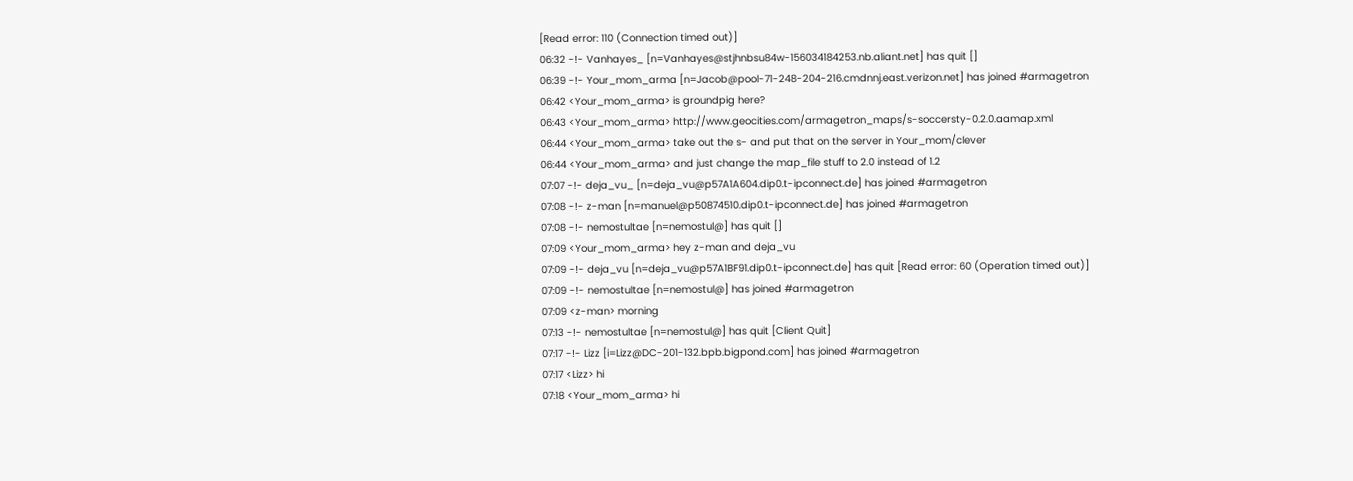[Read error: 110 (Connection timed out)]
06:32 -!- Vanhayes_ [n=Vanhayes@stjhnbsu84w-156034184253.nb.aliant.net] has quit []
06:39 -!- Your_mom_arma [n=Jacob@pool-71-248-204-216.cmdnnj.east.verizon.net] has joined #armagetron
06:42 <Your_mom_arma> is groundpig here?
06:43 <Your_mom_arma> http://www.geocities.com/armagetron_maps/s-soccersty-0.2.0.aamap.xml
06:44 <Your_mom_arma> take out the s- and put that on the server in Your_mom/clever
06:44 <Your_mom_arma> and just change the map_file stuff to 2.0 instead of 1.2
07:07 -!- deja_vu_ [n=deja_vu@p57A1A604.dip0.t-ipconnect.de] has joined #armagetron
07:08 -!- z-man [n=manuel@p50874510.dip0.t-ipconnect.de] has joined #armagetron
07:08 -!- nemostultae [n=nemostul@] has quit []
07:09 <Your_mom_arma> hey z-man and deja_vu
07:09 -!- deja_vu [n=deja_vu@p57A1BF91.dip0.t-ipconnect.de] has quit [Read error: 60 (Operation timed out)]
07:09 -!- nemostultae [n=nemostul@] has joined #armagetron
07:09 <z-man> morning
07:13 -!- nemostultae [n=nemostul@] has quit [Client Quit]
07:17 -!- Lizz [i=Lizz@DC-201-132.bpb.bigpond.com] has joined #armagetron
07:17 <Lizz> hi
07:18 <Your_mom_arma> hi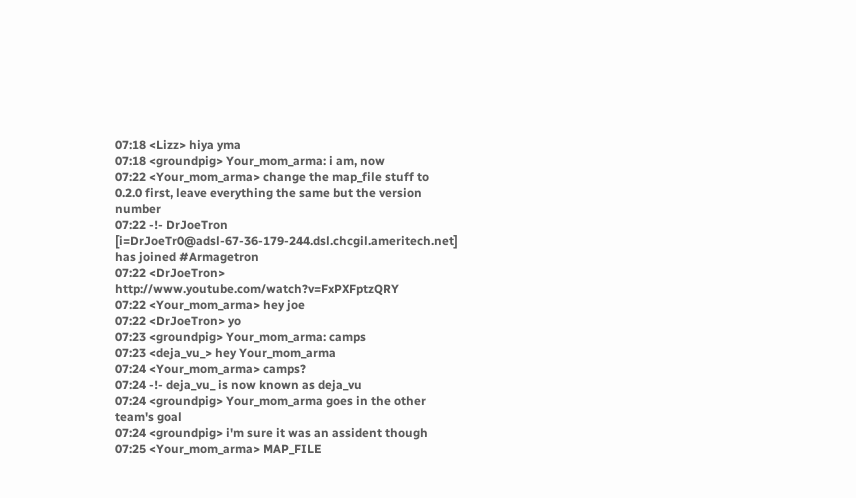07:18 <Lizz> hiya yma
07:18 <groundpig> Your_mom_arma: i am, now
07:22 <Your_mom_arma> change the map_file stuff to 0.2.0 first, leave everything the same but the version number
07:22 -!- DrJoeTron [i=DrJoeTr0@adsl-67-36-179-244.dsl.chcgil.ameritech.net] has joined #Armagetron
07:22 <DrJoeTron> http://www.youtube.com/watch?v=FxPXFptzQRY
07:22 <Your_mom_arma> hey joe
07:22 <DrJoeTron> yo
07:23 <groundpig> Your_mom_arma: camps
07:23 <deja_vu_> hey Your_mom_arma
07:24 <Your_mom_arma> camps?
07:24 -!- deja_vu_ is now known as deja_vu
07:24 <groundpig> Your_mom_arma goes in the other team's goal
07:24 <groundpig> i'm sure it was an assident though
07:25 <Your_mom_arma> MAP_FILE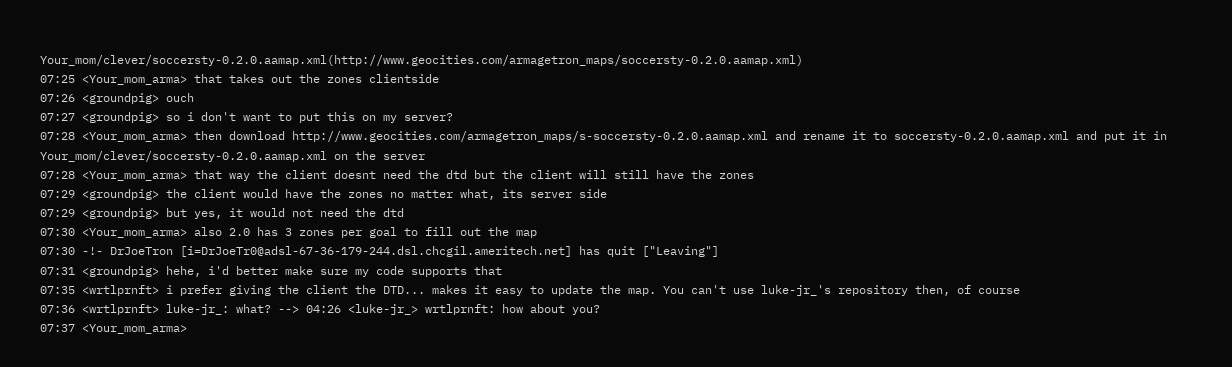Your_mom/clever/soccersty-0.2.0.aamap.xml(http://www.geocities.com/armagetron_maps/soccersty-0.2.0.aamap.xml)
07:25 <Your_mom_arma> that takes out the zones clientside
07:26 <groundpig> ouch
07:27 <groundpig> so i don't want to put this on my server?
07:28 <Your_mom_arma> then download http://www.geocities.com/armagetron_maps/s-soccersty-0.2.0.aamap.xml and rename it to soccersty-0.2.0.aamap.xml and put it in Your_mom/clever/soccersty-0.2.0.aamap.xml on the server
07:28 <Your_mom_arma> that way the client doesnt need the dtd but the client will still have the zones
07:29 <groundpig> the client would have the zones no matter what, its server side
07:29 <groundpig> but yes, it would not need the dtd
07:30 <Your_mom_arma> also 2.0 has 3 zones per goal to fill out the map
07:30 -!- DrJoeTron [i=DrJoeTr0@adsl-67-36-179-244.dsl.chcgil.ameritech.net] has quit ["Leaving"]
07:31 <groundpig> hehe, i'd better make sure my code supports that
07:35 <wrtlprnft> i prefer giving the client the DTD... makes it easy to update the map. You can't use luke-jr_'s repository then, of course
07:36 <wrtlprnft> luke-jr_: what? --> 04:26 <luke-jr_> wrtlprnft: how about you?
07:37 <Your_mom_arma>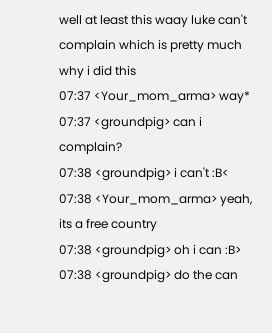well at least this waay luke can't complain which is pretty much why i did this
07:37 <Your_mom_arma> way*
07:37 <groundpig> can i complain?
07:38 <groundpig> i can't :B<
07:38 <Your_mom_arma> yeah, its a free country
07:38 <groundpig> oh i can :B>
07:38 <groundpig> do the can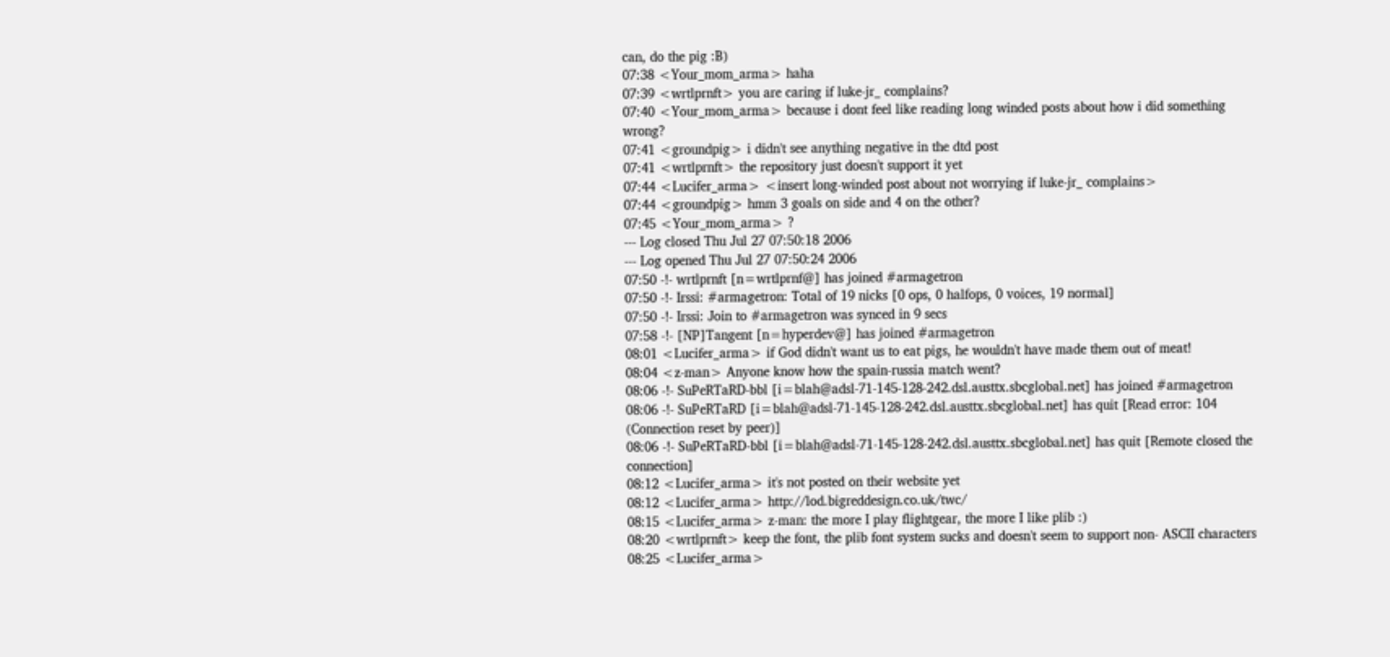can, do the pig :B)
07:38 <Your_mom_arma> haha
07:39 <wrtlprnft> you are caring if luke-jr_ complains?
07:40 <Your_mom_arma> because i dont feel like reading long winded posts about how i did something wrong?
07:41 <groundpig> i didn't see anything negative in the dtd post
07:41 <wrtlprnft> the repository just doesn't support it yet
07:44 <Lucifer_arma> <insert long-winded post about not worrying if luke-jr_ complains>
07:44 <groundpig> hmm 3 goals on side and 4 on the other?
07:45 <Your_mom_arma> ?
--- Log closed Thu Jul 27 07:50:18 2006
--- Log opened Thu Jul 27 07:50:24 2006
07:50 -!- wrtlprnft [n=wrtlprnf@] has joined #armagetron
07:50 -!- Irssi: #armagetron: Total of 19 nicks [0 ops, 0 halfops, 0 voices, 19 normal]
07:50 -!- Irssi: Join to #armagetron was synced in 9 secs
07:58 -!- [NP]Tangent [n=hyperdev@] has joined #armagetron
08:01 <Lucifer_arma> if God didn't want us to eat pigs, he wouldn't have made them out of meat!
08:04 <z-man> Anyone know how the spain-russia match went?
08:06 -!- SuPeRTaRD-bbl [i=blah@adsl-71-145-128-242.dsl.austtx.sbcglobal.net] has joined #armagetron
08:06 -!- SuPeRTaRD [i=blah@adsl-71-145-128-242.dsl.austtx.sbcglobal.net] has quit [Read error: 104 (Connection reset by peer)]
08:06 -!- SuPeRTaRD-bbl [i=blah@adsl-71-145-128-242.dsl.austtx.sbcglobal.net] has quit [Remote closed the connection]
08:12 <Lucifer_arma> it's not posted on their website yet
08:12 <Lucifer_arma> http://lod.bigreddesign.co.uk/twc/
08:15 <Lucifer_arma> z-man: the more I play flightgear, the more I like plib :)
08:20 <wrtlprnft> keep the font, the plib font system sucks and doesn't seem to support non- ASCII characters
08:25 <Lucifer_arma>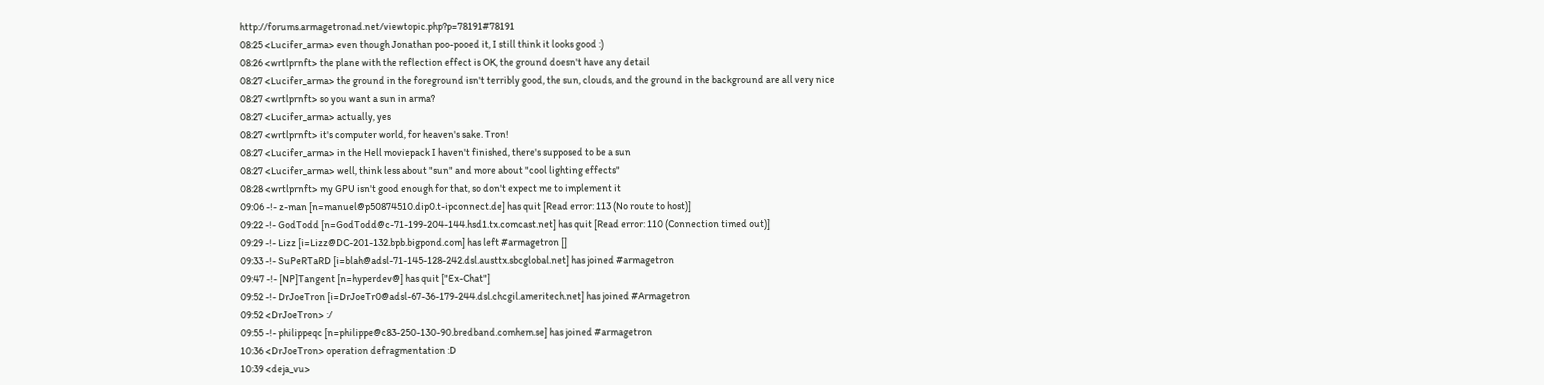http://forums.armagetronad.net/viewtopic.php?p=78191#78191
08:25 <Lucifer_arma> even though Jonathan poo-pooed it, I still think it looks good :)
08:26 <wrtlprnft> the plane with the reflection effect is OK, the ground doesn't have any detail
08:27 <Lucifer_arma> the ground in the foreground isn't terribly good, the sun, clouds, and the ground in the background are all very nice
08:27 <wrtlprnft> so you want a sun in arma?
08:27 <Lucifer_arma> actually, yes
08:27 <wrtlprnft> it's computer world, for heaven's sake. Tron!
08:27 <Lucifer_arma> in the Hell moviepack I haven't finished, there's supposed to be a sun
08:27 <Lucifer_arma> well, think less about "sun" and more about "cool lighting effects"
08:28 <wrtlprnft> my GPU isn't good enough for that, so don't expect me to implement it
09:06 -!- z-man [n=manuel@p50874510.dip0.t-ipconnect.de] has quit [Read error: 113 (No route to host)]
09:22 -!- GodTodd [n=GodTodd@c-71-199-204-144.hsd1.tx.comcast.net] has quit [Read error: 110 (Connection timed out)]
09:29 -!- Lizz [i=Lizz@DC-201-132.bpb.bigpond.com] has left #armagetron []
09:33 -!- SuPeRTaRD [i=blah@adsl-71-145-128-242.dsl.austtx.sbcglobal.net] has joined #armagetron
09:47 -!- [NP]Tangent [n=hyperdev@] has quit ["Ex-Chat"]
09:52 -!- DrJoeTron [i=DrJoeTr0@adsl-67-36-179-244.dsl.chcgil.ameritech.net] has joined #Armagetron
09:52 <DrJoeTron> :/
09:55 -!- philippeqc [n=philippe@c83-250-130-90.bredband.comhem.se] has joined #armagetron
10:36 <DrJoeTron> operation defragmentation :D
10:39 <deja_vu>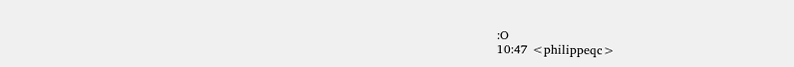:O
10:47 <philippeqc>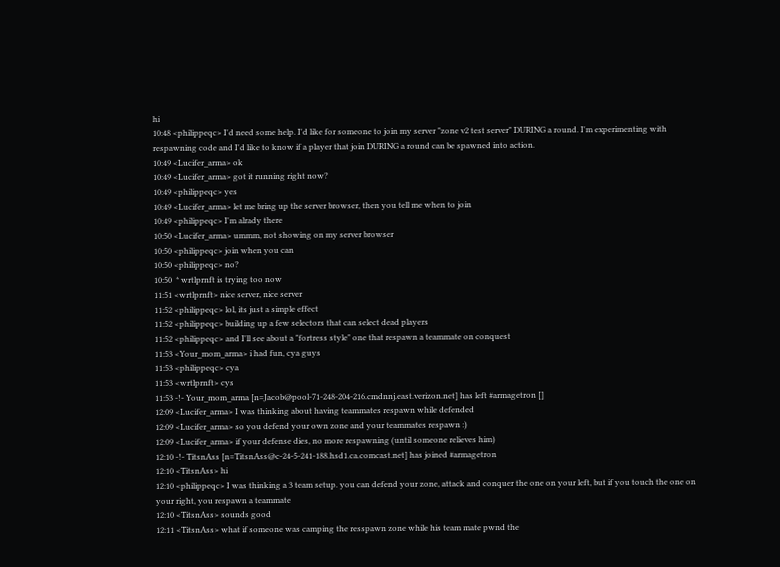hi
10:48 <philippeqc> I'd need some help. I'd like for someone to join my server "zone v2 test server" DURING a round. I'm experimenting with respawning code and I'd like to know if a player that join DURING a round can be spawned into action.
10:49 <Lucifer_arma> ok
10:49 <Lucifer_arma> got it running right now?
10:49 <philippeqc> yes
10:49 <Lucifer_arma> let me bring up the server browser, then you tell me when to join
10:49 <philippeqc> I'm alrady there
10:50 <Lucifer_arma> ummm, not showing on my server browser
10:50 <philippeqc> join when you can
10:50 <philippeqc> no?
10:50  * wrtlprnft is trying too now
11:51 <wrtlprnft> nice server, nice server
11:52 <philippeqc> lol, its just a simple effect
11:52 <philippeqc> building up a few selectors that can select dead players
11:52 <philippeqc> and I'll see about a "fortress style" one that respawn a teammate on conquest
11:53 <Your_mom_arma> i had fun, cya guys
11:53 <philippeqc> cya
11:53 <wrtlprnft> cys
11:53 -!- Your_mom_arma [n=Jacob@pool-71-248-204-216.cmdnnj.east.verizon.net] has left #armagetron []
12:09 <Lucifer_arma> I was thinking about having teammates respawn while defended
12:09 <Lucifer_arma> so you defend your own zone and your teammates respawn :)
12:09 <Lucifer_arma> if your defense dies, no more respawning (until someone relieves him)
12:10 -!- TitsnAss [n=TitsnAss@c-24-5-241-188.hsd1.ca.comcast.net] has joined #armagetron
12:10 <TitsnAss> hi
12:10 <philippeqc> I was thinking a 3 team setup. you can defend your zone, attack and conquer the one on your left, but if you touch the one on your right, you respawn a teammate
12:10 <TitsnAss> sounds good
12:11 <TitsnAss> what if someone was camping the resspawn zone while his team mate pwnd the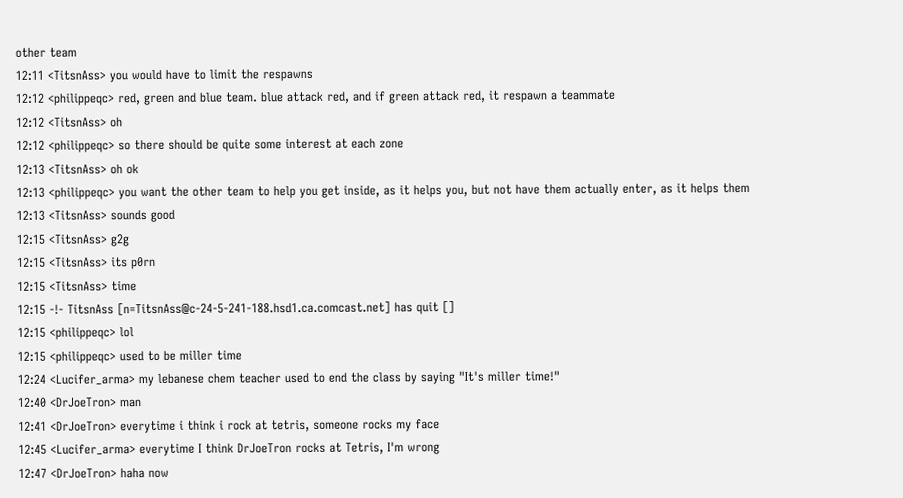other team
12:11 <TitsnAss> you would have to limit the respawns
12:12 <philippeqc> red, green and blue team. blue attack red, and if green attack red, it respawn a teammate
12:12 <TitsnAss> oh
12:12 <philippeqc> so there should be quite some interest at each zone
12:13 <TitsnAss> oh ok
12:13 <philippeqc> you want the other team to help you get inside, as it helps you, but not have them actually enter, as it helps them
12:13 <TitsnAss> sounds good
12:15 <TitsnAss> g2g
12:15 <TitsnAss> its p0rn
12:15 <TitsnAss> time
12:15 -!- TitsnAss [n=TitsnAss@c-24-5-241-188.hsd1.ca.comcast.net] has quit []
12:15 <philippeqc> lol
12:15 <philippeqc> used to be miller time
12:24 <Lucifer_arma> my lebanese chem teacher used to end the class by saying "It's miller time!"
12:40 <DrJoeTron> man
12:41 <DrJoeTron> everytime i think i rock at tetris, someone rocks my face
12:45 <Lucifer_arma> everytime I think DrJoeTron rocks at Tetris, I'm wrong
12:47 <DrJoeTron> haha now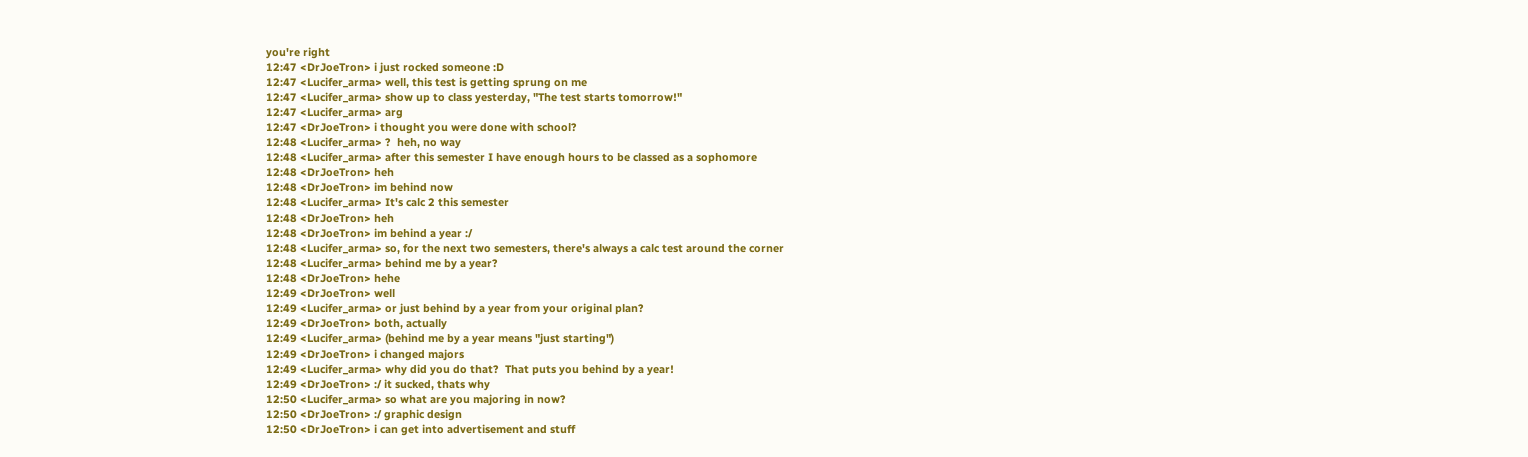you're right
12:47 <DrJoeTron> i just rocked someone :D
12:47 <Lucifer_arma> well, this test is getting sprung on me
12:47 <Lucifer_arma> show up to class yesterday, "The test starts tomorrow!"
12:47 <Lucifer_arma> arg
12:47 <DrJoeTron> i thought you were done with school?
12:48 <Lucifer_arma> ?  heh, no way
12:48 <Lucifer_arma> after this semester I have enough hours to be classed as a sophomore
12:48 <DrJoeTron> heh
12:48 <DrJoeTron> im behind now
12:48 <Lucifer_arma> It's calc 2 this semester
12:48 <DrJoeTron> heh
12:48 <DrJoeTron> im behind a year :/
12:48 <Lucifer_arma> so, for the next two semesters, there's always a calc test around the corner
12:48 <Lucifer_arma> behind me by a year?
12:48 <DrJoeTron> hehe
12:49 <DrJoeTron> well
12:49 <Lucifer_arma> or just behind by a year from your original plan?
12:49 <DrJoeTron> both, actually
12:49 <Lucifer_arma> (behind me by a year means "just starting")
12:49 <DrJoeTron> i changed majors
12:49 <Lucifer_arma> why did you do that?  That puts you behind by a year!
12:49 <DrJoeTron> :/ it sucked, thats why
12:50 <Lucifer_arma> so what are you majoring in now?
12:50 <DrJoeTron> :/ graphic design
12:50 <DrJoeTron> i can get into advertisement and stuff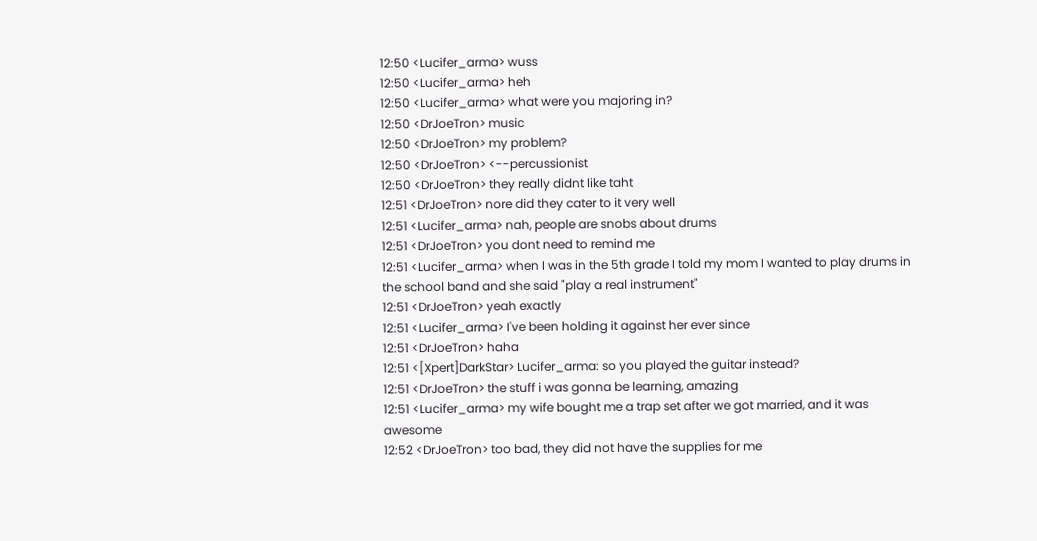12:50 <Lucifer_arma> wuss
12:50 <Lucifer_arma> heh
12:50 <Lucifer_arma> what were you majoring in?
12:50 <DrJoeTron> music
12:50 <DrJoeTron> my problem?
12:50 <DrJoeTron> <--percussionist
12:50 <DrJoeTron> they really didnt like taht
12:51 <DrJoeTron> nore did they cater to it very well
12:51 <Lucifer_arma> nah, people are snobs about drums
12:51 <DrJoeTron> you dont need to remind me
12:51 <Lucifer_arma> when I was in the 5th grade I told my mom I wanted to play drums in the school band and she said "play a real instrument"
12:51 <DrJoeTron> yeah exactly
12:51 <Lucifer_arma> I've been holding it against her ever since
12:51 <DrJoeTron> haha
12:51 <[Xpert]DarkStar> Lucifer_arma: so you played the guitar instead?
12:51 <DrJoeTron> the stuff i was gonna be learning, amazing
12:51 <Lucifer_arma> my wife bought me a trap set after we got married, and it was awesome
12:52 <DrJoeTron> too bad, they did not have the supplies for me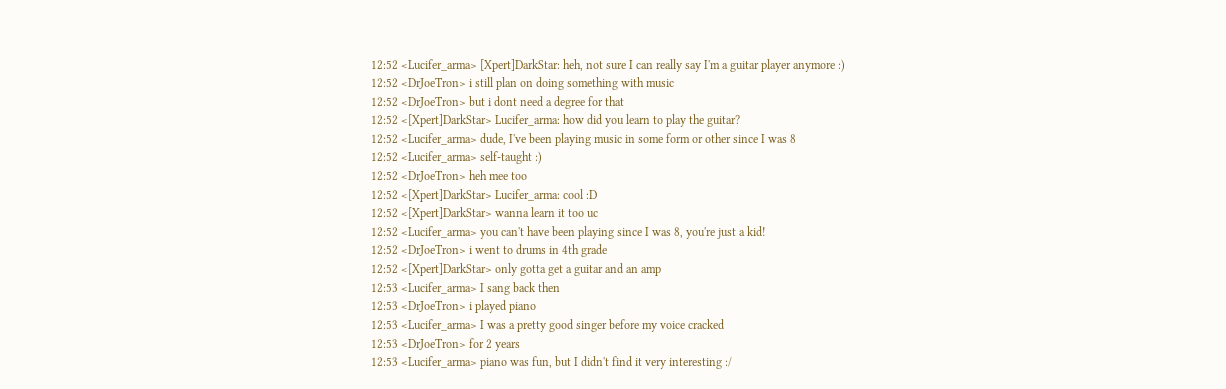12:52 <Lucifer_arma> [Xpert]DarkStar: heh, not sure I can really say I'm a guitar player anymore :)
12:52 <DrJoeTron> i still plan on doing something with music
12:52 <DrJoeTron> but i dont need a degree for that
12:52 <[Xpert]DarkStar> Lucifer_arma: how did you learn to play the guitar?
12:52 <Lucifer_arma> dude, I've been playing music in some form or other since I was 8
12:52 <Lucifer_arma> self-taught :)
12:52 <DrJoeTron> heh mee too
12:52 <[Xpert]DarkStar> Lucifer_arma: cool :D
12:52 <[Xpert]DarkStar> wanna learn it too uc
12:52 <Lucifer_arma> you can't have been playing since I was 8, you're just a kid!
12:52 <DrJoeTron> i went to drums in 4th grade
12:52 <[Xpert]DarkStar> only gotta get a guitar and an amp
12:53 <Lucifer_arma> I sang back then
12:53 <DrJoeTron> i played piano
12:53 <Lucifer_arma> I was a pretty good singer before my voice cracked
12:53 <DrJoeTron> for 2 years
12:53 <Lucifer_arma> piano was fun, but I didn't find it very interesting :/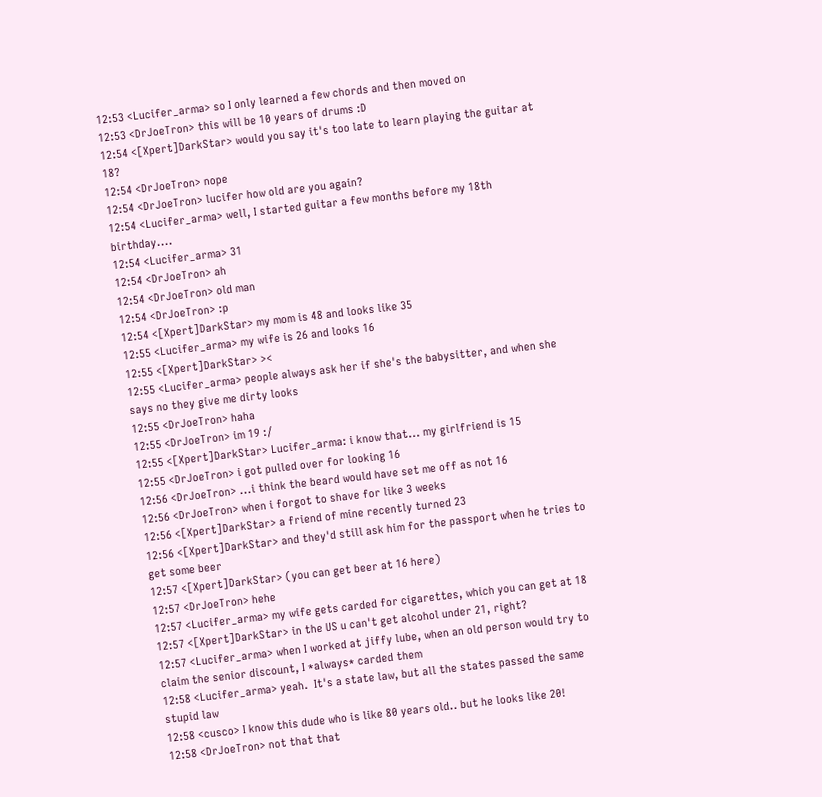12:53 <Lucifer_arma> so I only learned a few chords and then moved on
12:53 <DrJoeTron> this will be 10 years of drums :D
12:54 <[Xpert]DarkStar> would you say it's too late to learn playing the guitar at 18?
12:54 <DrJoeTron> nope
12:54 <DrJoeTron> lucifer how old are you again?
12:54 <Lucifer_arma> well, I started guitar a few months before my 18th birthday....
12:54 <Lucifer_arma> 31
12:54 <DrJoeTron> ah
12:54 <DrJoeTron> old man
12:54 <DrJoeTron> :p
12:54 <[Xpert]DarkStar> my mom is 48 and looks like 35
12:55 <Lucifer_arma> my wife is 26 and looks 16
12:55 <[Xpert]DarkStar> ><
12:55 <Lucifer_arma> people always ask her if she's the babysitter, and when she says no they give me dirty looks
12:55 <DrJoeTron> haha
12:55 <DrJoeTron> im 19 :/
12:55 <[Xpert]DarkStar> Lucifer_arma: i know that... my girlfriend is 15
12:55 <DrJoeTron> i got pulled over for looking 16
12:56 <DrJoeTron> ...i think the beard would have set me off as not 16
12:56 <DrJoeTron> when i forgot to shave for like 3 weeks
12:56 <[Xpert]DarkStar> a friend of mine recently turned 23
12:56 <[Xpert]DarkStar> and they'd still ask him for the passport when he tries to get some beer
12:57 <[Xpert]DarkStar> (you can get beer at 16 here)
12:57 <DrJoeTron> hehe
12:57 <Lucifer_arma> my wife gets carded for cigarettes, which you can get at 18
12:57 <[Xpert]DarkStar> in the US u can't get alcohol under 21, right?
12:57 <Lucifer_arma> when I worked at jiffy lube, when an old person would try to claim the senior discount, I *always* carded them
12:58 <Lucifer_arma> yeah.  It's a state law, but all the states passed the same stupid law
12:58 <cusco> I know this dude who is like 80 years old.. but he looks like 20!
12:58 <DrJoeTron> not that that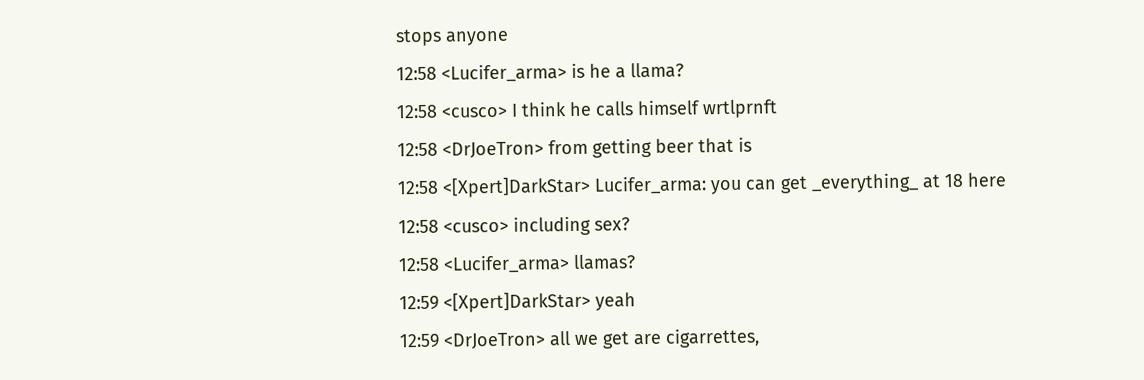stops anyone
12:58 <Lucifer_arma> is he a llama?
12:58 <cusco> I think he calls himself wrtlprnft
12:58 <DrJoeTron> from getting beer that is
12:58 <[Xpert]DarkStar> Lucifer_arma: you can get _everything_ at 18 here
12:58 <cusco> including sex?
12:58 <Lucifer_arma> llamas?
12:59 <[Xpert]DarkStar> yeah
12:59 <DrJoeTron> all we get are cigarrettes,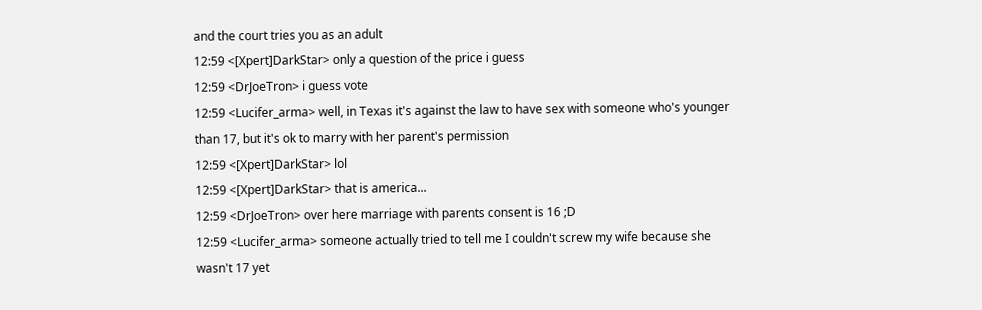and the court tries you as an adult
12:59 <[Xpert]DarkStar> only a question of the price i guess
12:59 <DrJoeTron> i guess vote
12:59 <Lucifer_arma> well, in Texas it's against the law to have sex with someone who's younger than 17, but it's ok to marry with her parent's permission
12:59 <[Xpert]DarkStar> lol
12:59 <[Xpert]DarkStar> that is america...
12:59 <DrJoeTron> over here marriage with parents consent is 16 ;D
12:59 <Lucifer_arma> someone actually tried to tell me I couldn't screw my wife because she wasn't 17 yet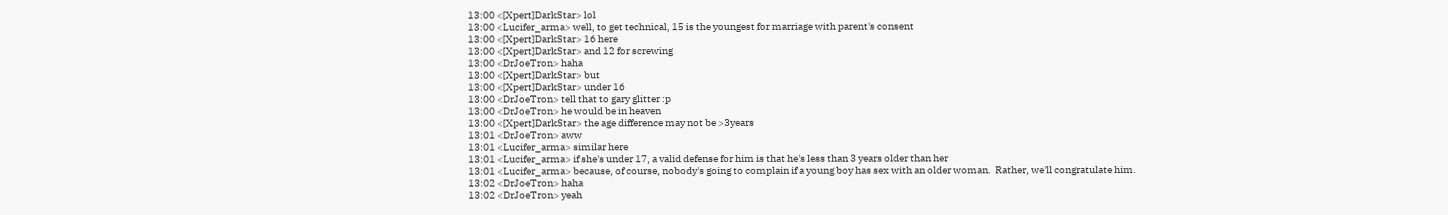13:00 <[Xpert]DarkStar> lol
13:00 <Lucifer_arma> well, to get technical, 15 is the youngest for marriage with parent's consent
13:00 <[Xpert]DarkStar> 16 here
13:00 <[Xpert]DarkStar> and 12 for screwing
13:00 <DrJoeTron> haha
13:00 <[Xpert]DarkStar> but
13:00 <[Xpert]DarkStar> under 16
13:00 <DrJoeTron> tell that to gary glitter :p
13:00 <DrJoeTron> he would be in heaven
13:00 <[Xpert]DarkStar> the age difference may not be >3years
13:01 <DrJoeTron> aww
13:01 <Lucifer_arma> similar here
13:01 <Lucifer_arma> if she's under 17, a valid defense for him is that he's less than 3 years older than her
13:01 <Lucifer_arma> because, of course, nobody's going to complain if a young boy has sex with an older woman.  Rather, we'll congratulate him.
13:02 <DrJoeTron> haha
13:02 <DrJoeTron> yeah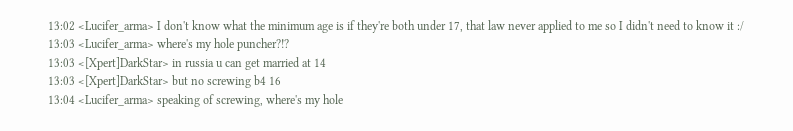13:02 <Lucifer_arma> I don't know what the minimum age is if they're both under 17, that law never applied to me so I didn't need to know it :/
13:03 <Lucifer_arma> where's my hole puncher?!?
13:03 <[Xpert]DarkStar> in russia u can get married at 14
13:03 <[Xpert]DarkStar> but no screwing b4 16
13:04 <Lucifer_arma> speaking of screwing, where's my hole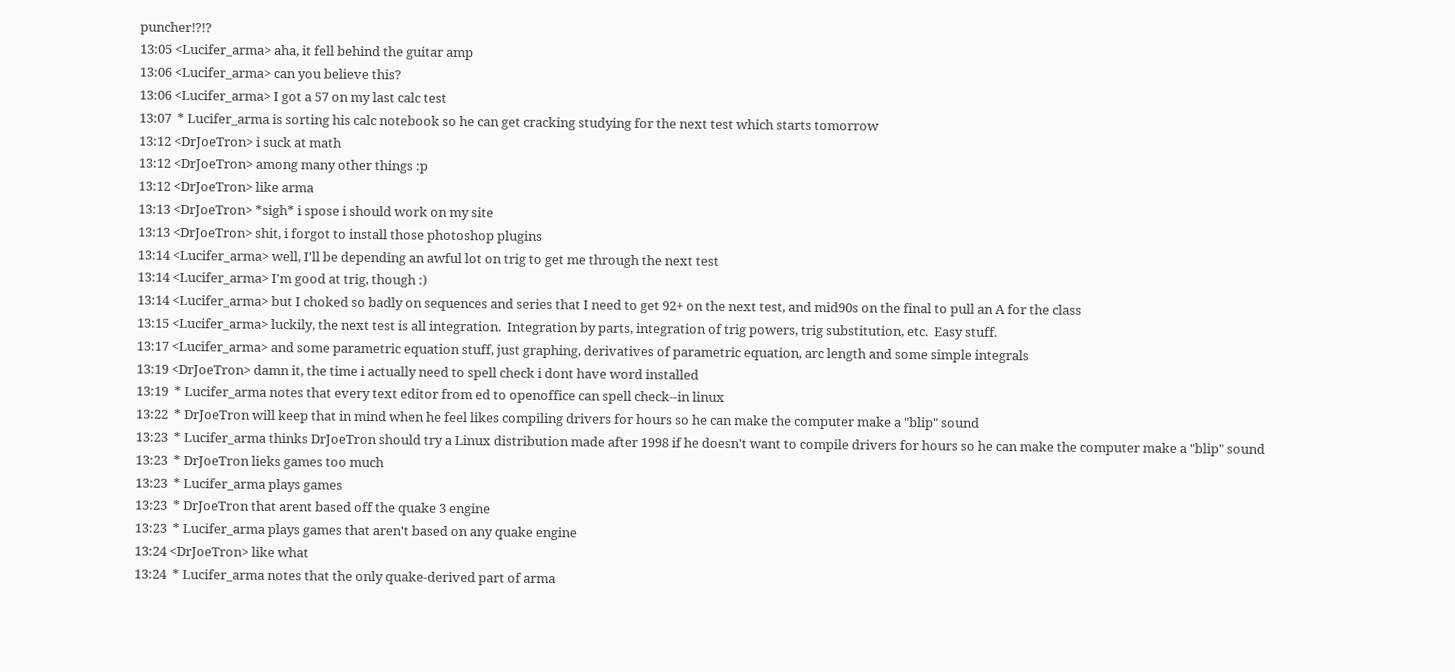puncher!?!?
13:05 <Lucifer_arma> aha, it fell behind the guitar amp
13:06 <Lucifer_arma> can you believe this?
13:06 <Lucifer_arma> I got a 57 on my last calc test
13:07  * Lucifer_arma is sorting his calc notebook so he can get cracking studying for the next test which starts tomorrow
13:12 <DrJoeTron> i suck at math
13:12 <DrJoeTron> among many other things :p
13:12 <DrJoeTron> like arma
13:13 <DrJoeTron> *sigh* i spose i should work on my site
13:13 <DrJoeTron> shit, i forgot to install those photoshop plugins
13:14 <Lucifer_arma> well, I'll be depending an awful lot on trig to get me through the next test
13:14 <Lucifer_arma> I'm good at trig, though :)
13:14 <Lucifer_arma> but I choked so badly on sequences and series that I need to get 92+ on the next test, and mid90s on the final to pull an A for the class
13:15 <Lucifer_arma> luckily, the next test is all integration.  Integration by parts, integration of trig powers, trig substitution, etc.  Easy stuff.
13:17 <Lucifer_arma> and some parametric equation stuff, just graphing, derivatives of parametric equation, arc length and some simple integrals
13:19 <DrJoeTron> damn it, the time i actually need to spell check i dont have word installed
13:19  * Lucifer_arma notes that every text editor from ed to openoffice can spell check--in linux
13:22  * DrJoeTron will keep that in mind when he feel likes compiling drivers for hours so he can make the computer make a "blip" sound
13:23  * Lucifer_arma thinks DrJoeTron should try a Linux distribution made after 1998 if he doesn't want to compile drivers for hours so he can make the computer make a "blip" sound
13:23  * DrJoeTron lieks games too much
13:23  * Lucifer_arma plays games
13:23  * DrJoeTron that arent based off the quake 3 engine
13:23  * Lucifer_arma plays games that aren't based on any quake engine
13:24 <DrJoeTron> like what
13:24  * Lucifer_arma notes that the only quake-derived part of arma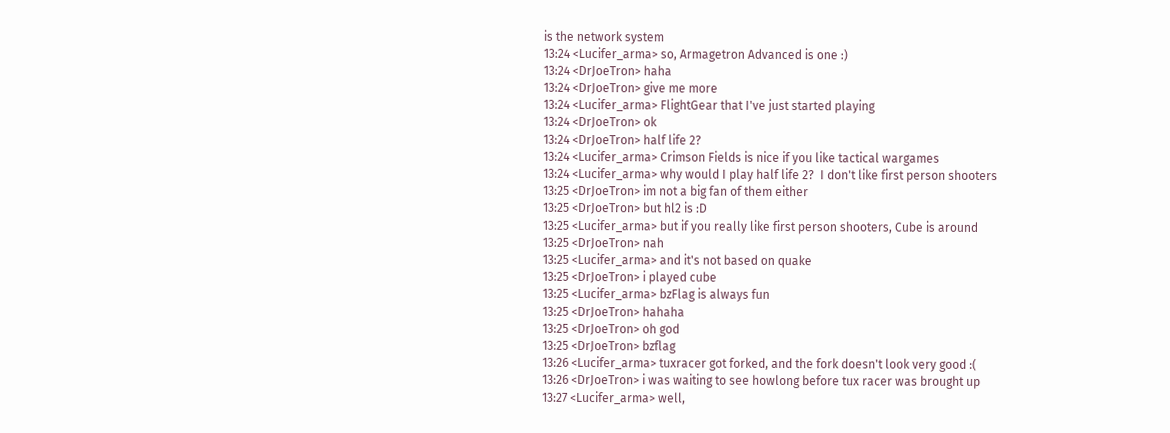is the network system
13:24 <Lucifer_arma> so, Armagetron Advanced is one :)
13:24 <DrJoeTron> haha
13:24 <DrJoeTron> give me more
13:24 <Lucifer_arma> FlightGear that I've just started playing
13:24 <DrJoeTron> ok
13:24 <DrJoeTron> half life 2?
13:24 <Lucifer_arma> Crimson Fields is nice if you like tactical wargames
13:24 <Lucifer_arma> why would I play half life 2?  I don't like first person shooters
13:25 <DrJoeTron> im not a big fan of them either
13:25 <DrJoeTron> but hl2 is :D
13:25 <Lucifer_arma> but if you really like first person shooters, Cube is around
13:25 <DrJoeTron> nah
13:25 <Lucifer_arma> and it's not based on quake
13:25 <DrJoeTron> i played cube
13:25 <Lucifer_arma> bzFlag is always fun
13:25 <DrJoeTron> hahaha
13:25 <DrJoeTron> oh god
13:25 <DrJoeTron> bzflag
13:26 <Lucifer_arma> tuxracer got forked, and the fork doesn't look very good :(
13:26 <DrJoeTron> i was waiting to see howlong before tux racer was brought up
13:27 <Lucifer_arma> well,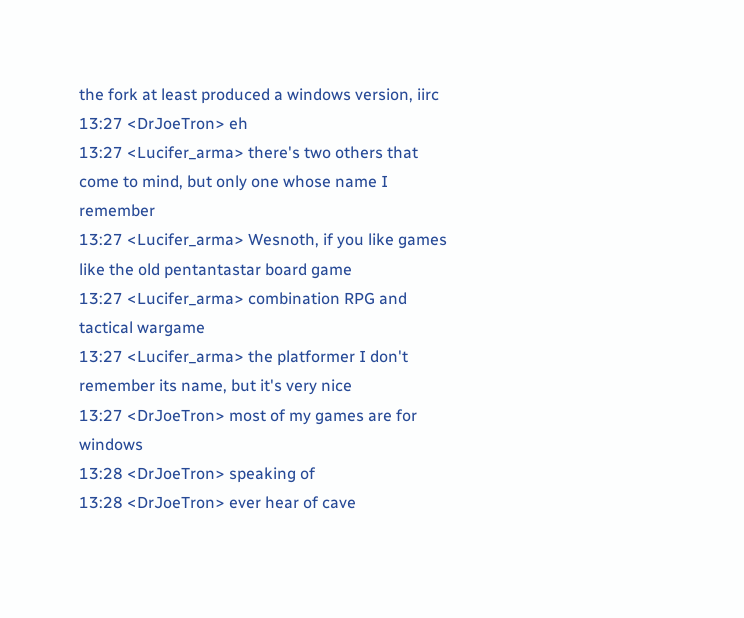the fork at least produced a windows version, iirc
13:27 <DrJoeTron> eh
13:27 <Lucifer_arma> there's two others that come to mind, but only one whose name I remember
13:27 <Lucifer_arma> Wesnoth, if you like games like the old pentantastar board game
13:27 <Lucifer_arma> combination RPG and tactical wargame
13:27 <Lucifer_arma> the platformer I don't remember its name, but it's very nice
13:27 <DrJoeTron> most of my games are for windows
13:28 <DrJoeTron> speaking of
13:28 <DrJoeTron> ever hear of cave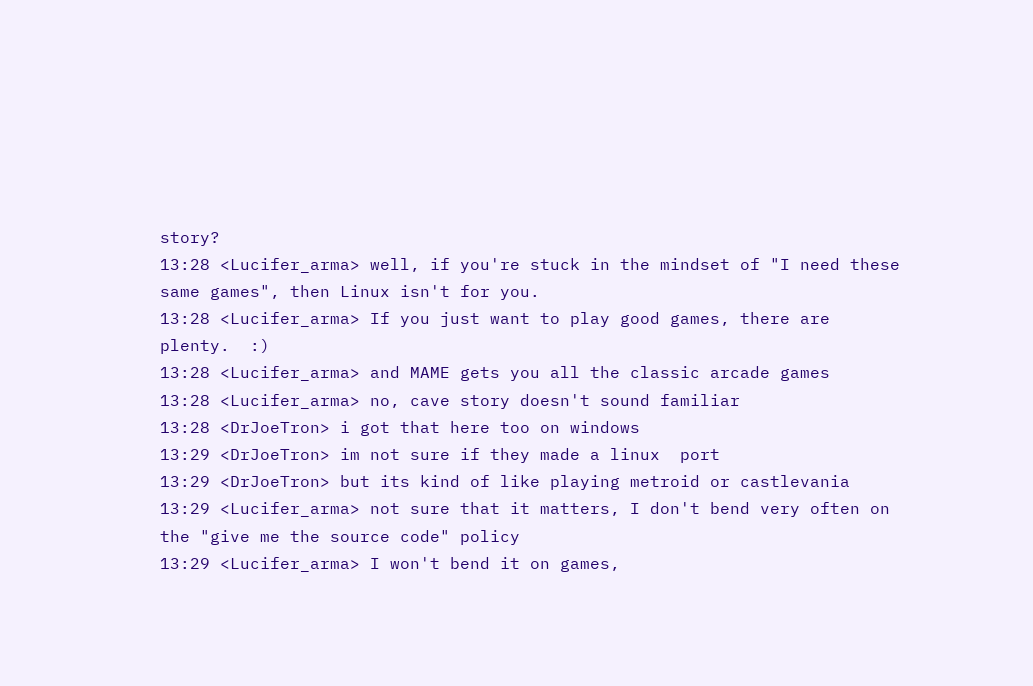story?
13:28 <Lucifer_arma> well, if you're stuck in the mindset of "I need these same games", then Linux isn't for you.
13:28 <Lucifer_arma> If you just want to play good games, there are plenty.  :)
13:28 <Lucifer_arma> and MAME gets you all the classic arcade games
13:28 <Lucifer_arma> no, cave story doesn't sound familiar
13:28 <DrJoeTron> i got that here too on windows
13:29 <DrJoeTron> im not sure if they made a linux  port
13:29 <DrJoeTron> but its kind of like playing metroid or castlevania
13:29 <Lucifer_arma> not sure that it matters, I don't bend very often on the "give me the source code" policy
13:29 <Lucifer_arma> I won't bend it on games,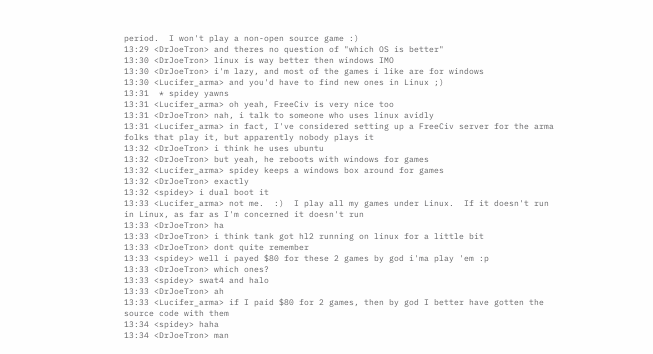period.  I won't play a non-open source game :)
13:29 <DrJoeTron> and theres no question of "which OS is better"
13:30 <DrJoeTron> linux is way better then windows IMO
13:30 <DrJoeTron> i'm lazy, and most of the games i like are for windows
13:30 <Lucifer_arma> and you'd have to find new ones in Linux ;)
13:31  * spidey yawns
13:31 <Lucifer_arma> oh yeah, FreeCiv is very nice too
13:31 <DrJoeTron> nah, i talk to someone who uses linux avidly
13:31 <Lucifer_arma> in fact, I've considered setting up a FreeCiv server for the arma folks that play it, but apparently nobody plays it
13:32 <DrJoeTron> i think he uses ubuntu
13:32 <DrJoeTron> but yeah, he reboots with windows for games
13:32 <Lucifer_arma> spidey keeps a windows box around for games
13:32 <DrJoeTron> exactly
13:32 <spidey> i dual boot it
13:33 <Lucifer_arma> not me.  :)  I play all my games under Linux.  If it doesn't run in Linux, as far as I'm concerned it doesn't run
13:33 <DrJoeTron> ha
13:33 <DrJoeTron> i think tank got hl2 running on linux for a little bit
13:33 <DrJoeTron> dont quite remember
13:33 <spidey> well i payed $80 for these 2 games by god i'ma play 'em :p
13:33 <DrJoeTron> which ones?
13:33 <spidey> swat4 and halo
13:33 <DrJoeTron> ah
13:33 <Lucifer_arma> if I paid $80 for 2 games, then by god I better have gotten the source code with them
13:34 <spidey> haha
13:34 <DrJoeTron> man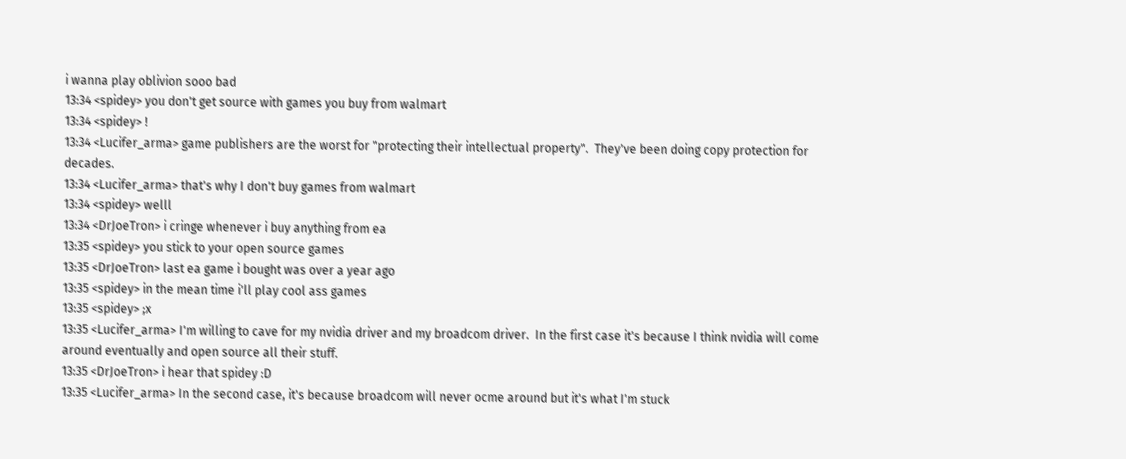i wanna play oblivion sooo bad
13:34 <spidey> you don't get source with games you buy from walmart
13:34 <spidey> !
13:34 <Lucifer_arma> game publishers are the worst for "protecting their intellectual property".  They've been doing copy protection for decades.
13:34 <Lucifer_arma> that's why I don't buy games from walmart
13:34 <spidey> welll
13:34 <DrJoeTron> i cringe whenever i buy anything from ea
13:35 <spidey> you stick to your open source games
13:35 <DrJoeTron> last ea game i bought was over a year ago
13:35 <spidey> in the mean time i'll play cool ass games
13:35 <spidey> ;x
13:35 <Lucifer_arma> I'm willing to cave for my nvidia driver and my broadcom driver.  In the first case it's because I think nvidia will come around eventually and open source all their stuff.
13:35 <DrJoeTron> i hear that spidey :D
13:35 <Lucifer_arma> In the second case, it's because broadcom will never ocme around but it's what I'm stuck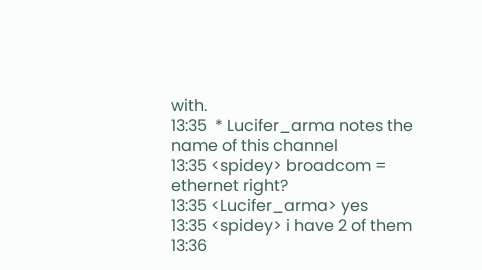with.
13:35  * Lucifer_arma notes the name of this channel
13:35 <spidey> broadcom = ethernet right?
13:35 <Lucifer_arma> yes
13:35 <spidey> i have 2 of them
13:36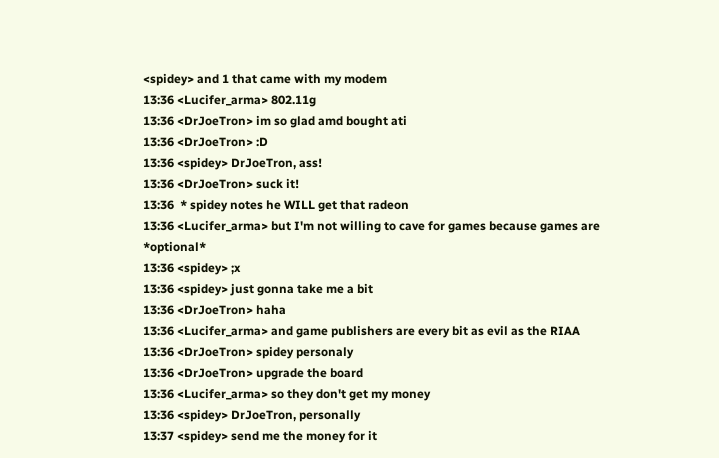<spidey> and 1 that came with my modem
13:36 <Lucifer_arma> 802.11g
13:36 <DrJoeTron> im so glad amd bought ati
13:36 <DrJoeTron> :D
13:36 <spidey> DrJoeTron, ass!
13:36 <DrJoeTron> suck it!
13:36  * spidey notes he WILL get that radeon
13:36 <Lucifer_arma> but I'm not willing to cave for games because games are *optional*
13:36 <spidey> ;x
13:36 <spidey> just gonna take me a bit
13:36 <DrJoeTron> haha
13:36 <Lucifer_arma> and game publishers are every bit as evil as the RIAA
13:36 <DrJoeTron> spidey personaly
13:36 <DrJoeTron> upgrade the board
13:36 <Lucifer_arma> so they don't get my money
13:36 <spidey> DrJoeTron, personally
13:37 <spidey> send me the money for it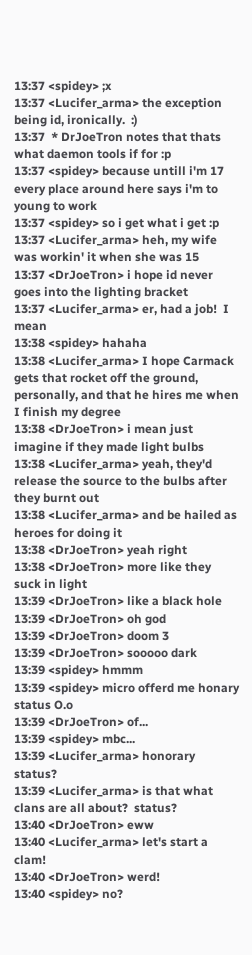13:37 <spidey> ;x
13:37 <Lucifer_arma> the exception being id, ironically.  :)
13:37  * DrJoeTron notes that thats what daemon tools if for :p
13:37 <spidey> because untill i'm 17 every place around here says i'm to young to work
13:37 <spidey> so i get what i get :p
13:37 <Lucifer_arma> heh, my wife was workin' it when she was 15
13:37 <DrJoeTron> i hope id never goes into the lighting bracket
13:37 <Lucifer_arma> er, had a job!  I mean
13:38 <spidey> hahaha
13:38 <Lucifer_arma> I hope Carmack gets that rocket off the ground, personally, and that he hires me when I finish my degree
13:38 <DrJoeTron> i mean just imagine if they made light bulbs
13:38 <Lucifer_arma> yeah, they'd release the source to the bulbs after they burnt out
13:38 <Lucifer_arma> and be hailed as heroes for doing it
13:38 <DrJoeTron> yeah right
13:38 <DrJoeTron> more like they suck in light
13:39 <DrJoeTron> like a black hole
13:39 <DrJoeTron> oh god
13:39 <DrJoeTron> doom 3
13:39 <DrJoeTron> sooooo dark
13:39 <spidey> hmmm
13:39 <spidey> micro offerd me honary status O.o
13:39 <DrJoeTron> of...
13:39 <spidey> mbc...
13:39 <Lucifer_arma> honorary status?
13:39 <Lucifer_arma> is that what clans are all about?  status?
13:40 <DrJoeTron> eww
13:40 <Lucifer_arma> let's start a clam!
13:40 <DrJoeTron> werd!
13:40 <spidey> no?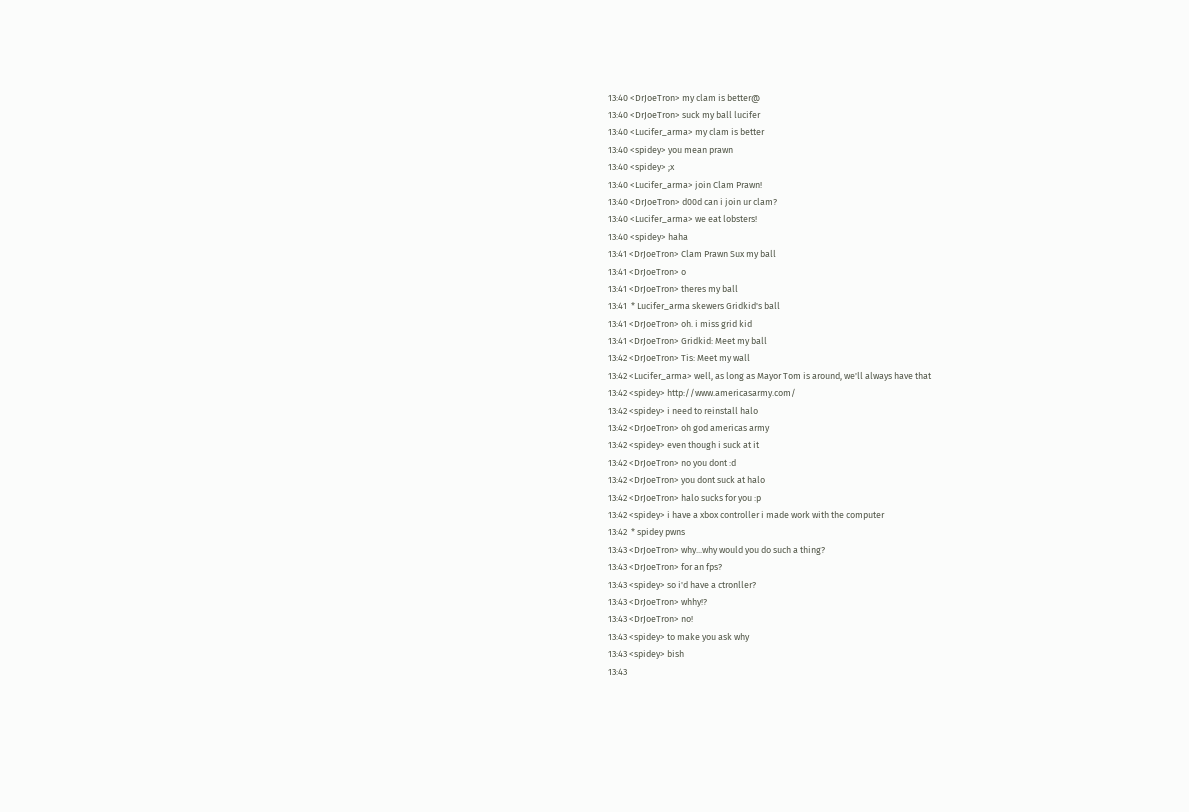13:40 <DrJoeTron> my clam is better@
13:40 <DrJoeTron> suck my ball lucifer
13:40 <Lucifer_arma> my clam is better
13:40 <spidey> you mean prawn
13:40 <spidey> ;x
13:40 <Lucifer_arma> join Clam Prawn!
13:40 <DrJoeTron> d00d can i join ur clam?
13:40 <Lucifer_arma> we eat lobsters!
13:40 <spidey> haha
13:41 <DrJoeTron> Clam Prawn Sux my ball
13:41 <DrJoeTron> o
13:41 <DrJoeTron> theres my ball
13:41  * Lucifer_arma skewers Gridkid's ball
13:41 <DrJoeTron> oh. i miss grid kid
13:41 <DrJoeTron> Gridkid: Meet my ball
13:42 <DrJoeTron> Tis: Meet my wall
13:42 <Lucifer_arma> well, as long as Mayor Tom is around, we'll always have that
13:42 <spidey> http://www.americasarmy.com/
13:42 <spidey> i need to reinstall halo
13:42 <DrJoeTron> oh god americas army
13:42 <spidey> even though i suck at it
13:42 <DrJoeTron> no you dont :d
13:42 <DrJoeTron> you dont suck at halo
13:42 <DrJoeTron> halo sucks for you :p
13:42 <spidey> i have a xbox controller i made work with the computer
13:42  * spidey pwns
13:43 <DrJoeTron> why...why would you do such a thing?
13:43 <DrJoeTron> for an fps?
13:43 <spidey> so i'd have a ctronller?
13:43 <DrJoeTron> whhy!?
13:43 <DrJoeTron> no!
13:43 <spidey> to make you ask why
13:43 <spidey> bish
13:43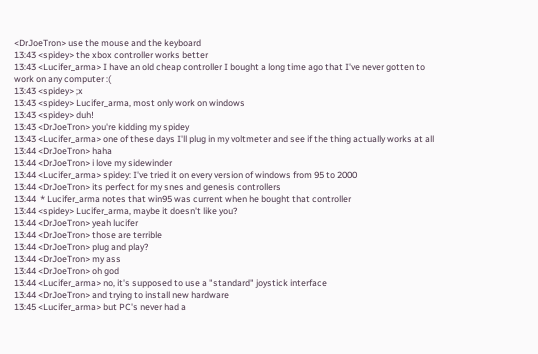<DrJoeTron> use the mouse and the keyboard
13:43 <spidey> the xbox controller works better
13:43 <Lucifer_arma> I have an old cheap controller I bought a long time ago that I've never gotten to work on any computer :(
13:43 <spidey> ;x
13:43 <spidey> Lucifer_arma, most only work on windows
13:43 <spidey> duh!
13:43 <DrJoeTron> you're kidding my spidey
13:43 <Lucifer_arma> one of these days I'll plug in my voltmeter and see if the thing actually works at all
13:44 <DrJoeTron> haha
13:44 <DrJoeTron> i love my sidewinder
13:44 <Lucifer_arma> spidey: I've tried it on every version of windows from 95 to 2000
13:44 <DrJoeTron> its perfect for my snes and genesis controllers
13:44  * Lucifer_arma notes that win95 was current when he bought that controller
13:44 <spidey> Lucifer_arma, maybe it doesn't like you?
13:44 <DrJoeTron> yeah lucifer
13:44 <DrJoeTron> those are terrible
13:44 <DrJoeTron> plug and play?
13:44 <DrJoeTron> my ass
13:44 <DrJoeTron> oh god
13:44 <Lucifer_arma> no, it's supposed to use a "standard" joystick interface
13:44 <DrJoeTron> and trying to install new hardware
13:45 <Lucifer_arma> but PC's never had a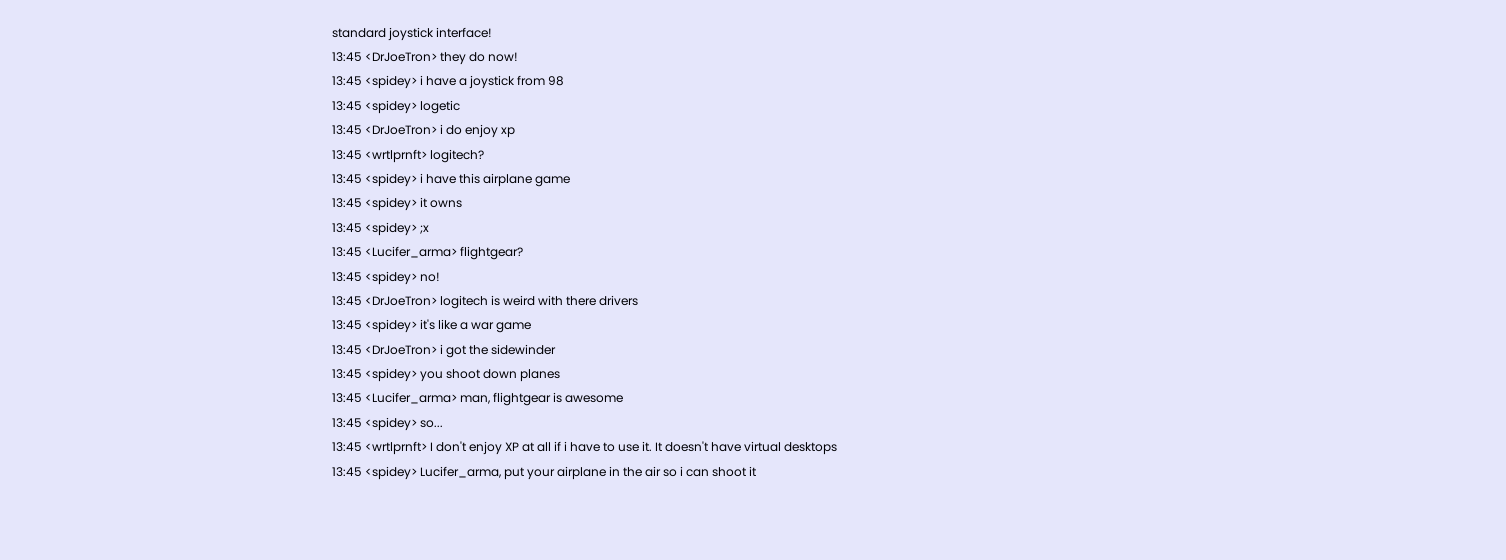standard joystick interface!
13:45 <DrJoeTron> they do now!
13:45 <spidey> i have a joystick from 98
13:45 <spidey> logetic
13:45 <DrJoeTron> i do enjoy xp
13:45 <wrtlprnft> logitech?
13:45 <spidey> i have this airplane game
13:45 <spidey> it owns
13:45 <spidey> ;x
13:45 <Lucifer_arma> flightgear?
13:45 <spidey> no!
13:45 <DrJoeTron> logitech is weird with there drivers
13:45 <spidey> it's like a war game
13:45 <DrJoeTron> i got the sidewinder
13:45 <spidey> you shoot down planes
13:45 <Lucifer_arma> man, flightgear is awesome
13:45 <spidey> so...
13:45 <wrtlprnft> I don't enjoy XP at all if i have to use it. It doesn't have virtual desktops
13:45 <spidey> Lucifer_arma, put your airplane in the air so i can shoot it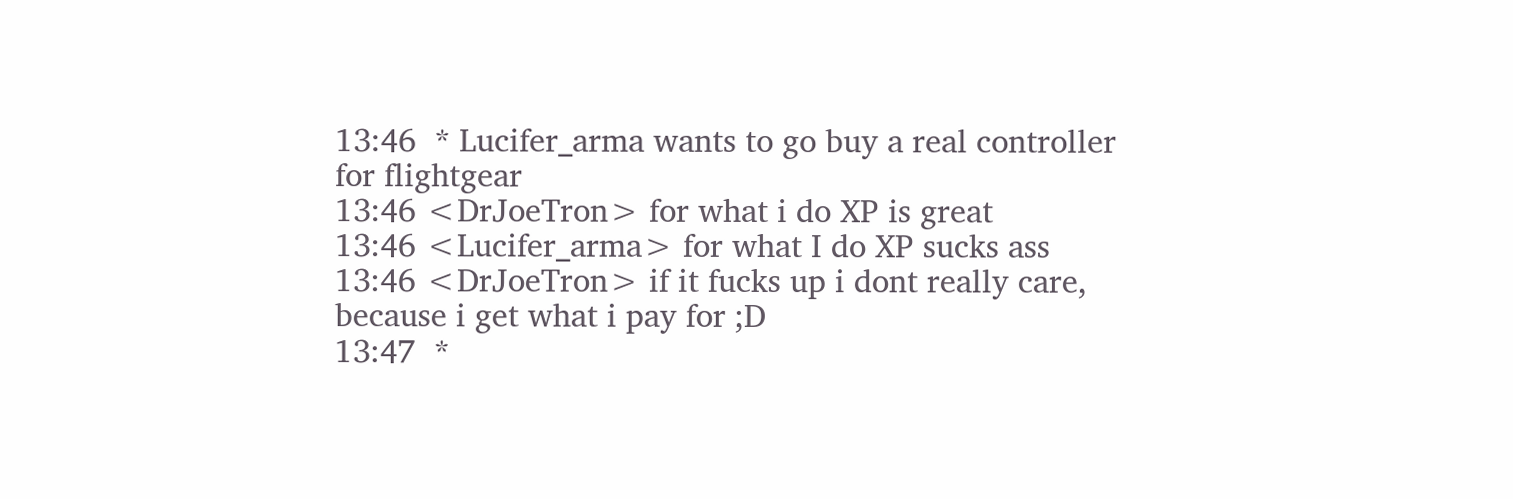13:46  * Lucifer_arma wants to go buy a real controller for flightgear
13:46 <DrJoeTron> for what i do XP is great
13:46 <Lucifer_arma> for what I do XP sucks ass
13:46 <DrJoeTron> if it fucks up i dont really care, because i get what i pay for ;D
13:47  *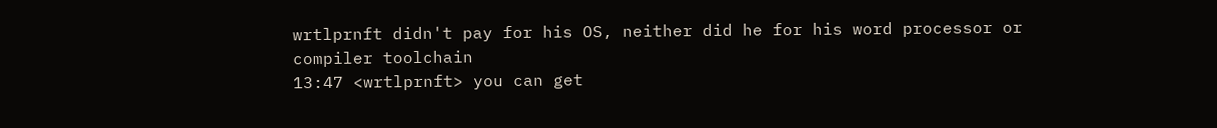wrtlprnft didn't pay for his OS, neither did he for his word processor or compiler toolchain
13:47 <wrtlprnft> you can get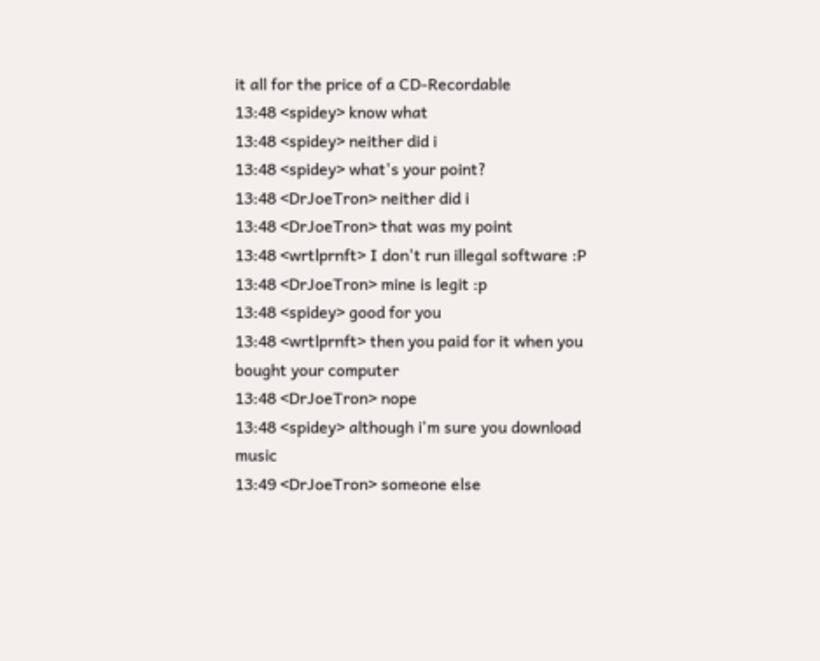it all for the price of a CD-Recordable
13:48 <spidey> know what
13:48 <spidey> neither did i
13:48 <spidey> what's your point?
13:48 <DrJoeTron> neither did i
13:48 <DrJoeTron> that was my point
13:48 <wrtlprnft> I don't run illegal software :P
13:48 <DrJoeTron> mine is legit :p
13:48 <spidey> good for you
13:48 <wrtlprnft> then you paid for it when you bought your computer
13:48 <DrJoeTron> nope
13:48 <spidey> although i'm sure you download music
13:49 <DrJoeTron> someone else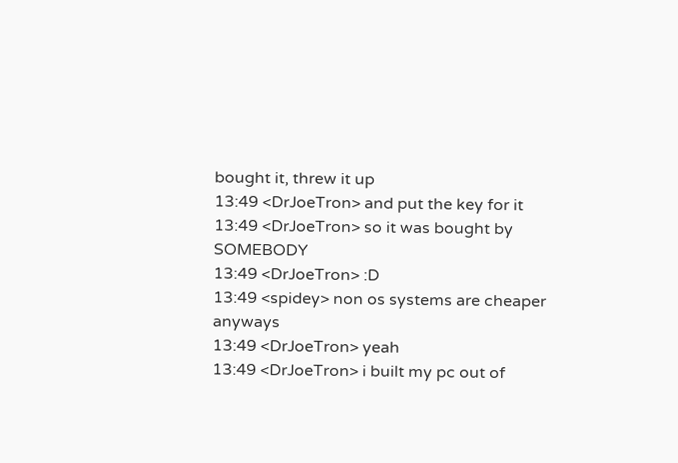bought it, threw it up
13:49 <DrJoeTron> and put the key for it
13:49 <DrJoeTron> so it was bought by SOMEBODY
13:49 <DrJoeTron> :D
13:49 <spidey> non os systems are cheaper anyways
13:49 <DrJoeTron> yeah
13:49 <DrJoeTron> i built my pc out of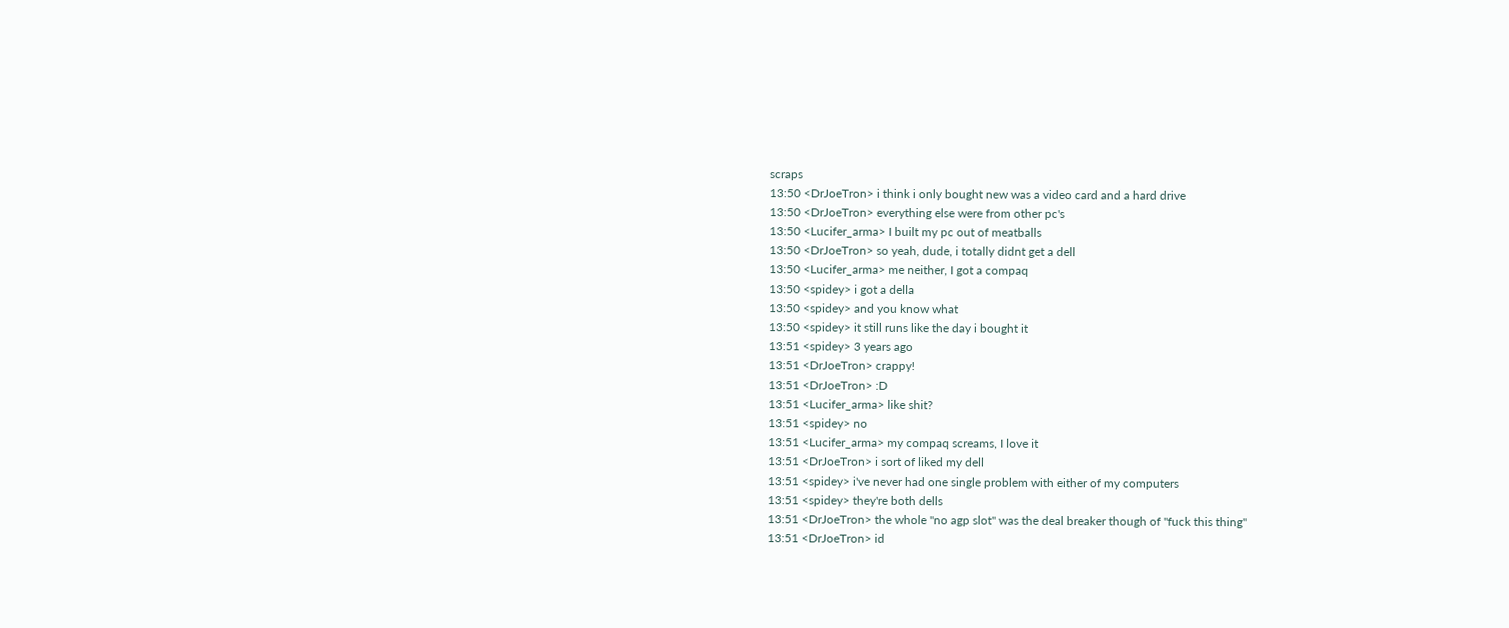scraps
13:50 <DrJoeTron> i think i only bought new was a video card and a hard drive
13:50 <DrJoeTron> everything else were from other pc's
13:50 <Lucifer_arma> I built my pc out of meatballs
13:50 <DrJoeTron> so yeah, dude, i totally didnt get a dell
13:50 <Lucifer_arma> me neither, I got a compaq
13:50 <spidey> i got a della
13:50 <spidey> and you know what
13:50 <spidey> it still runs like the day i bought it
13:51 <spidey> 3 years ago
13:51 <DrJoeTron> crappy!
13:51 <DrJoeTron> :D
13:51 <Lucifer_arma> like shit?
13:51 <spidey> no
13:51 <Lucifer_arma> my compaq screams, I love it
13:51 <DrJoeTron> i sort of liked my dell
13:51 <spidey> i've never had one single problem with either of my computers
13:51 <spidey> they're both dells
13:51 <DrJoeTron> the whole "no agp slot" was the deal breaker though of "fuck this thing"
13:51 <DrJoeTron> id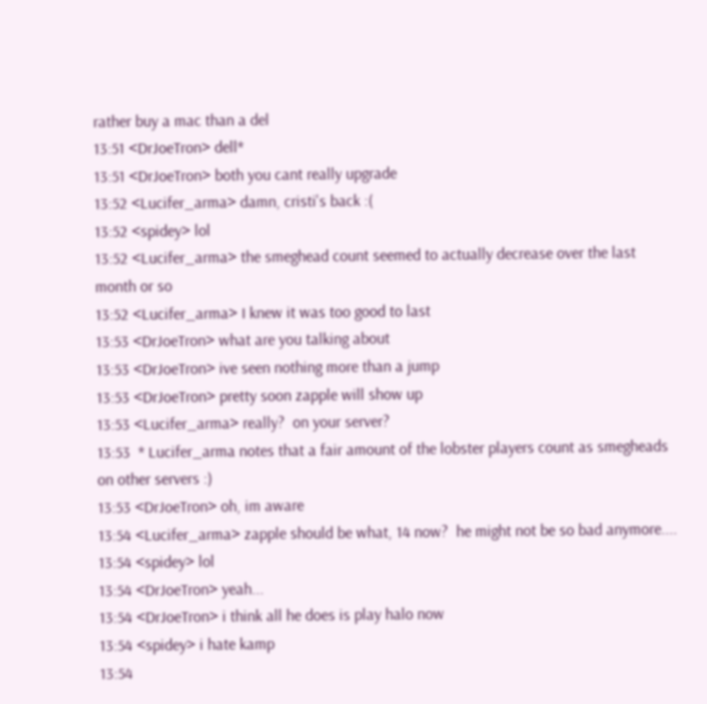rather buy a mac than a del
13:51 <DrJoeTron> dell*
13:51 <DrJoeTron> both you cant really upgrade
13:52 <Lucifer_arma> damn, cristi's back :(
13:52 <spidey> lol
13:52 <Lucifer_arma> the smeghead count seemed to actually decrease over the last month or so
13:52 <Lucifer_arma> I knew it was too good to last
13:53 <DrJoeTron> what are you talking about
13:53 <DrJoeTron> ive seen nothing more than a jump
13:53 <DrJoeTron> pretty soon zapple will show up
13:53 <Lucifer_arma> really?  on your server?
13:53  * Lucifer_arma notes that a fair amount of the lobster players count as smegheads on other servers :)
13:53 <DrJoeTron> oh, im aware
13:54 <Lucifer_arma> zapple should be what, 14 now?  he might not be so bad anymore....
13:54 <spidey> lol
13:54 <DrJoeTron> yeah...
13:54 <DrJoeTron> i think all he does is play halo now
13:54 <spidey> i hate kamp
13:54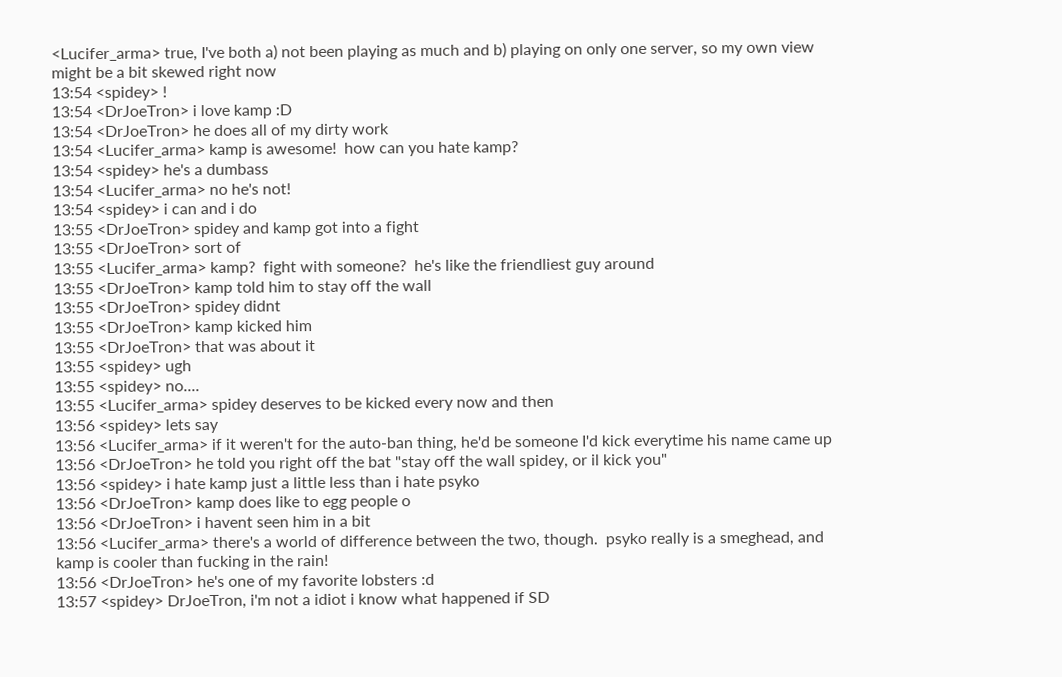<Lucifer_arma> true, I've both a) not been playing as much and b) playing on only one server, so my own view might be a bit skewed right now
13:54 <spidey> !
13:54 <DrJoeTron> i love kamp :D
13:54 <DrJoeTron> he does all of my dirty work
13:54 <Lucifer_arma> kamp is awesome!  how can you hate kamp?
13:54 <spidey> he's a dumbass
13:54 <Lucifer_arma> no he's not!
13:54 <spidey> i can and i do
13:55 <DrJoeTron> spidey and kamp got into a fight
13:55 <DrJoeTron> sort of
13:55 <Lucifer_arma> kamp?  fight with someone?  he's like the friendliest guy around
13:55 <DrJoeTron> kamp told him to stay off the wall
13:55 <DrJoeTron> spidey didnt
13:55 <DrJoeTron> kamp kicked him
13:55 <DrJoeTron> that was about it
13:55 <spidey> ugh
13:55 <spidey> no....
13:55 <Lucifer_arma> spidey deserves to be kicked every now and then
13:56 <spidey> lets say
13:56 <Lucifer_arma> if it weren't for the auto-ban thing, he'd be someone I'd kick everytime his name came up
13:56 <DrJoeTron> he told you right off the bat "stay off the wall spidey, or il kick you"
13:56 <spidey> i hate kamp just a little less than i hate psyko
13:56 <DrJoeTron> kamp does like to egg people o
13:56 <DrJoeTron> i havent seen him in a bit
13:56 <Lucifer_arma> there's a world of difference between the two, though.  psyko really is a smeghead, and kamp is cooler than fucking in the rain!
13:56 <DrJoeTron> he's one of my favorite lobsters :d
13:57 <spidey> DrJoeTron, i'm not a idiot i know what happened if SD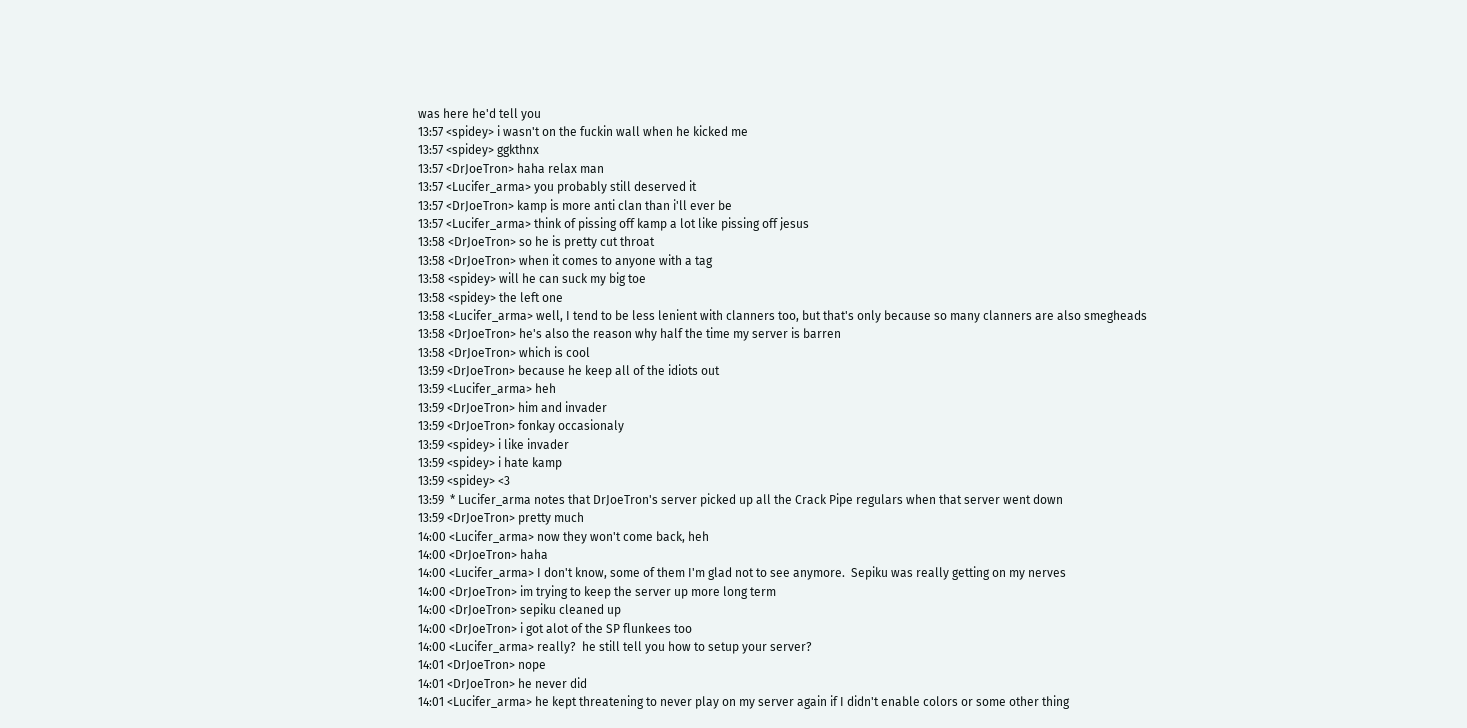was here he'd tell you
13:57 <spidey> i wasn't on the fuckin wall when he kicked me
13:57 <spidey> ggkthnx
13:57 <DrJoeTron> haha relax man
13:57 <Lucifer_arma> you probably still deserved it
13:57 <DrJoeTron> kamp is more anti clan than i'll ever be
13:57 <Lucifer_arma> think of pissing off kamp a lot like pissing off jesus
13:58 <DrJoeTron> so he is pretty cut throat
13:58 <DrJoeTron> when it comes to anyone with a tag
13:58 <spidey> will he can suck my big toe
13:58 <spidey> the left one
13:58 <Lucifer_arma> well, I tend to be less lenient with clanners too, but that's only because so many clanners are also smegheads
13:58 <DrJoeTron> he's also the reason why half the time my server is barren
13:58 <DrJoeTron> which is cool
13:59 <DrJoeTron> because he keep all of the idiots out
13:59 <Lucifer_arma> heh
13:59 <DrJoeTron> him and invader
13:59 <DrJoeTron> fonkay occasionaly
13:59 <spidey> i like invader
13:59 <spidey> i hate kamp
13:59 <spidey> <3
13:59  * Lucifer_arma notes that DrJoeTron's server picked up all the Crack Pipe regulars when that server went down
13:59 <DrJoeTron> pretty much
14:00 <Lucifer_arma> now they won't come back, heh
14:00 <DrJoeTron> haha
14:00 <Lucifer_arma> I don't know, some of them I'm glad not to see anymore.  Sepiku was really getting on my nerves
14:00 <DrJoeTron> im trying to keep the server up more long term
14:00 <DrJoeTron> sepiku cleaned up
14:00 <DrJoeTron> i got alot of the SP flunkees too
14:00 <Lucifer_arma> really?  he still tell you how to setup your server?
14:01 <DrJoeTron> nope
14:01 <DrJoeTron> he never did
14:01 <Lucifer_arma> he kept threatening to never play on my server again if I didn't enable colors or some other thing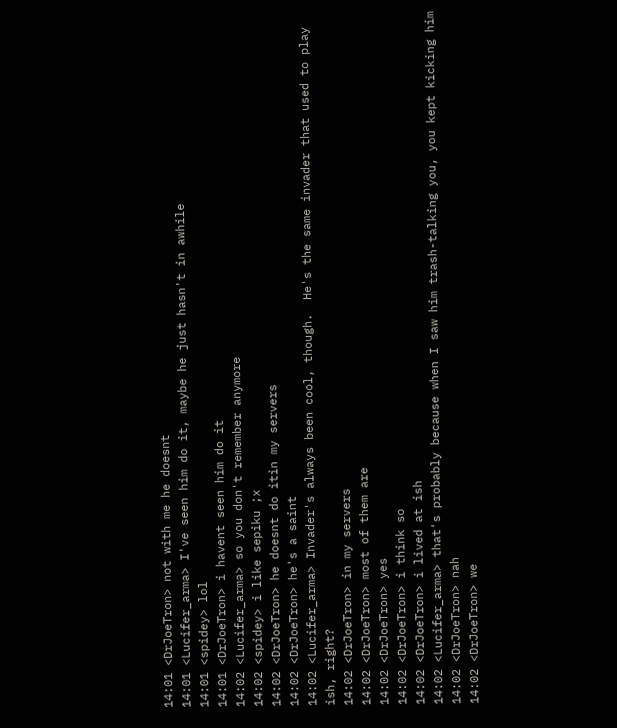14:01 <DrJoeTron> not with me he doesnt
14:01 <Lucifer_arma> I've seen him do it, maybe he just hasn't in awhile
14:01 <spidey> lol
14:01 <DrJoeTron> i havent seen him do it
14:02 <Lucifer_arma> so you don't remember anymore
14:02 <spidey> i like sepiku ;x
14:02 <DrJoeTron> he doesnt do itin my servers
14:02 <DrJoeTron> he's a saint
14:02 <Lucifer_arma> Invader's always been cool, though.  He's the same invader that used to play ish, right?
14:02 <DrJoeTron> in my servers
14:02 <DrJoeTron> most of them are
14:02 <DrJoeTron> yes
14:02 <DrJoeTron> i think so
14:02 <DrJoeTron> i lived at ish
14:02 <Lucifer_arma> that's probably because when I saw him trash-talking you, you kept kicking him
14:02 <DrJoeTron> nah
14:02 <DrJoeTron> we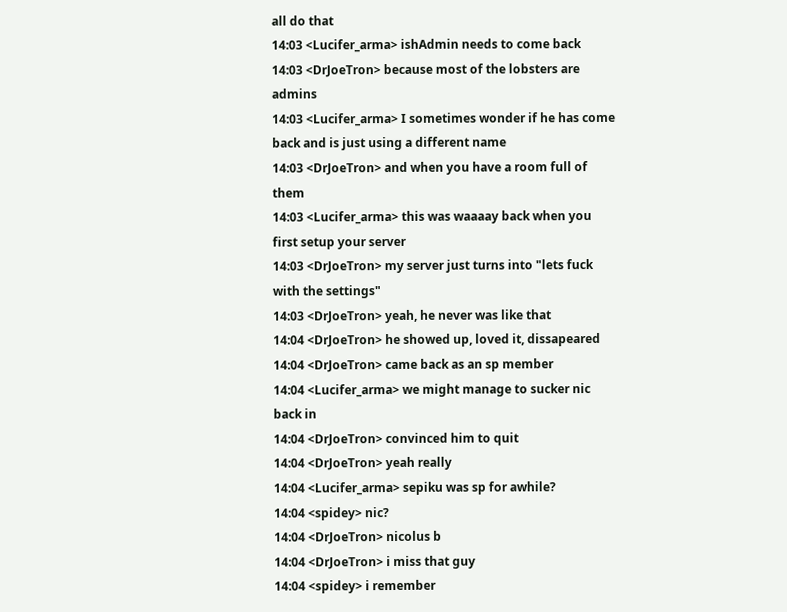all do that
14:03 <Lucifer_arma> ishAdmin needs to come back
14:03 <DrJoeTron> because most of the lobsters are admins
14:03 <Lucifer_arma> I sometimes wonder if he has come back and is just using a different name
14:03 <DrJoeTron> and when you have a room full of them
14:03 <Lucifer_arma> this was waaaay back when you first setup your server
14:03 <DrJoeTron> my server just turns into "lets fuck with the settings"
14:03 <DrJoeTron> yeah, he never was like that
14:04 <DrJoeTron> he showed up, loved it, dissapeared
14:04 <DrJoeTron> came back as an sp member
14:04 <Lucifer_arma> we might manage to sucker nic back in
14:04 <DrJoeTron> convinced him to quit
14:04 <DrJoeTron> yeah really
14:04 <Lucifer_arma> sepiku was sp for awhile?
14:04 <spidey> nic?
14:04 <DrJoeTron> nicolus b
14:04 <DrJoeTron> i miss that guy
14:04 <spidey> i remember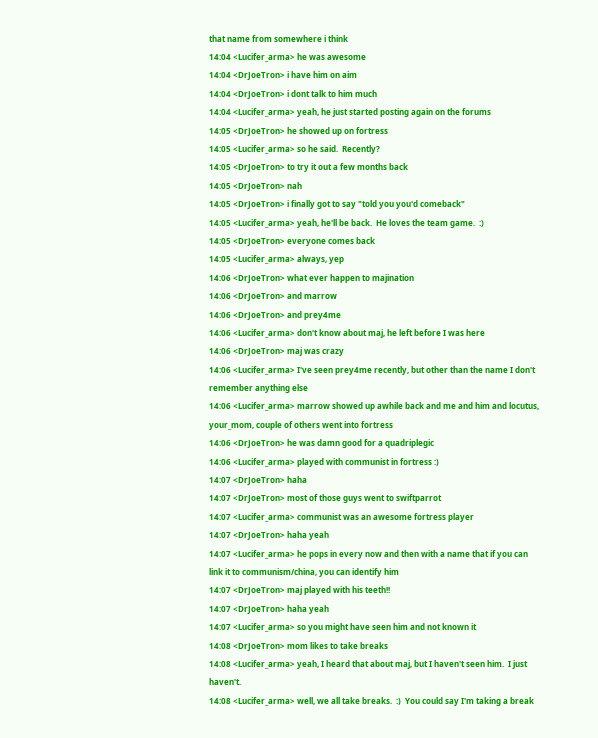that name from somewhere i think
14:04 <Lucifer_arma> he was awesome
14:04 <DrJoeTron> i have him on aim
14:04 <DrJoeTron> i dont talk to him much
14:04 <Lucifer_arma> yeah, he just started posting again on the forums
14:05 <DrJoeTron> he showed up on fortress
14:05 <Lucifer_arma> so he said.  Recently?
14:05 <DrJoeTron> to try it out a few months back
14:05 <DrJoeTron> nah
14:05 <DrJoeTron> i finally got to say "told you you'd comeback"
14:05 <Lucifer_arma> yeah, he'll be back.  He loves the team game.  :)
14:05 <DrJoeTron> everyone comes back
14:05 <Lucifer_arma> always, yep
14:06 <DrJoeTron> what ever happen to majination
14:06 <DrJoeTron> and marrow
14:06 <DrJoeTron> and prey4me
14:06 <Lucifer_arma> don't know about maj, he left before I was here
14:06 <DrJoeTron> maj was crazy
14:06 <Lucifer_arma> I've seen prey4me recently, but other than the name I don't remember anything else
14:06 <Lucifer_arma> marrow showed up awhile back and me and him and locutus, your_mom, couple of others went into fortress
14:06 <DrJoeTron> he was damn good for a quadriplegic
14:06 <Lucifer_arma> played with communist in fortress :)
14:07 <DrJoeTron> haha
14:07 <DrJoeTron> most of those guys went to swiftparrot
14:07 <Lucifer_arma> communist was an awesome fortress player
14:07 <DrJoeTron> haha yeah
14:07 <Lucifer_arma> he pops in every now and then with a name that if you can link it to communism/china, you can identify him
14:07 <DrJoeTron> maj played with his teeth!!
14:07 <DrJoeTron> haha yeah
14:07 <Lucifer_arma> so you might have seen him and not known it
14:08 <DrJoeTron> mom likes to take breaks
14:08 <Lucifer_arma> yeah, I heard that about maj, but I haven't seen him.  I just haven't.
14:08 <Lucifer_arma> well, we all take breaks.  :)  You could say I'm taking a break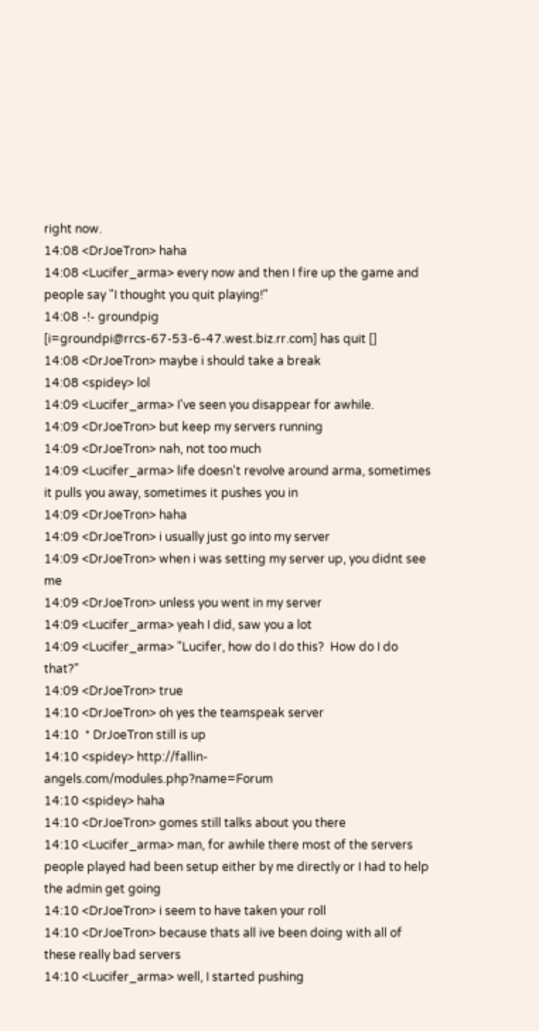right now.
14:08 <DrJoeTron> haha
14:08 <Lucifer_arma> every now and then I fire up the game and people say "I thought you quit playing!"
14:08 -!- groundpig [i=groundpi@rrcs-67-53-6-47.west.biz.rr.com] has quit []
14:08 <DrJoeTron> maybe i should take a break
14:08 <spidey> lol
14:09 <Lucifer_arma> I've seen you disappear for awhile.
14:09 <DrJoeTron> but keep my servers running
14:09 <DrJoeTron> nah, not too much
14:09 <Lucifer_arma> life doesn't revolve around arma, sometimes it pulls you away, sometimes it pushes you in
14:09 <DrJoeTron> haha
14:09 <DrJoeTron> i usually just go into my server
14:09 <DrJoeTron> when i was setting my server up, you didnt see me
14:09 <DrJoeTron> unless you went in my server
14:09 <Lucifer_arma> yeah I did, saw you a lot
14:09 <Lucifer_arma> "Lucifer, how do I do this?  How do I do that?"
14:09 <DrJoeTron> true
14:10 <DrJoeTron> oh yes the teamspeak server
14:10  * DrJoeTron still is up
14:10 <spidey> http://fallin-angels.com/modules.php?name=Forum
14:10 <spidey> haha
14:10 <DrJoeTron> gomes still talks about you there
14:10 <Lucifer_arma> man, for awhile there most of the servers people played had been setup either by me directly or I had to help the admin get going
14:10 <DrJoeTron> i seem to have taken your roll
14:10 <DrJoeTron> because thats all ive been doing with all of these really bad servers
14:10 <Lucifer_arma> well, I started pushing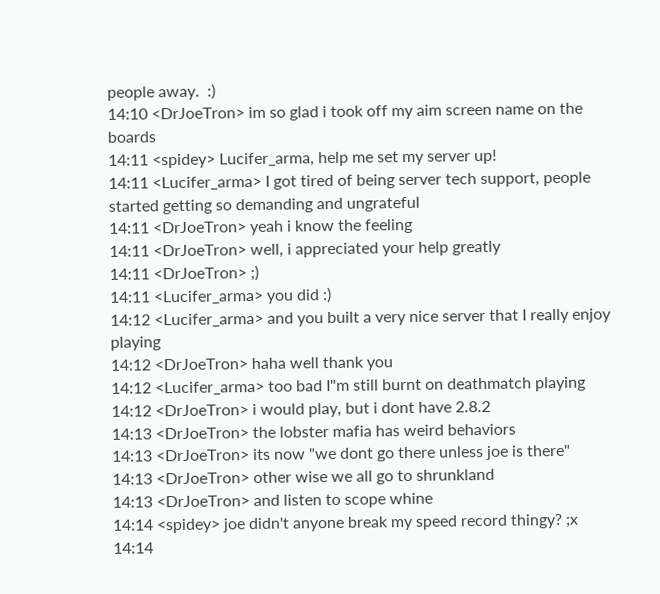people away.  :)
14:10 <DrJoeTron> im so glad i took off my aim screen name on the boards
14:11 <spidey> Lucifer_arma, help me set my server up!
14:11 <Lucifer_arma> I got tired of being server tech support, people started getting so demanding and ungrateful
14:11 <DrJoeTron> yeah i know the feeling
14:11 <DrJoeTron> well, i appreciated your help greatly
14:11 <DrJoeTron> ;)
14:11 <Lucifer_arma> you did :)
14:12 <Lucifer_arma> and you built a very nice server that I really enjoy playing
14:12 <DrJoeTron> haha well thank you
14:12 <Lucifer_arma> too bad I"m still burnt on deathmatch playing
14:12 <DrJoeTron> i would play, but i dont have 2.8.2
14:13 <DrJoeTron> the lobster mafia has weird behaviors
14:13 <DrJoeTron> its now "we dont go there unless joe is there"
14:13 <DrJoeTron> other wise we all go to shrunkland
14:13 <DrJoeTron> and listen to scope whine
14:14 <spidey> joe didn't anyone break my speed record thingy? ;x
14:14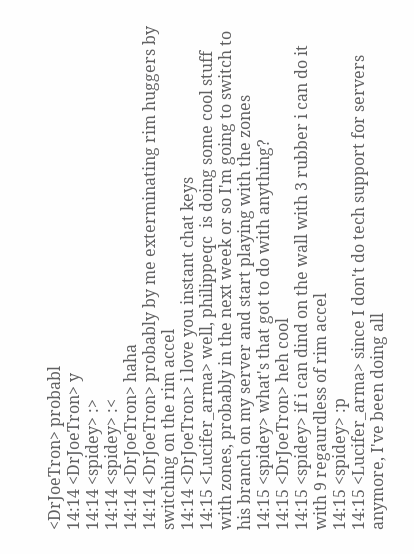<DrJoeTron> probabl
14:14 <DrJoeTron> y
14:14 <spidey> :>
14:14 <spidey> :<
14:14 <DrJoeTron> haha
14:14 <DrJoeTron> probably by me exterminating rim huggers by switching on the rim accel
14:14 <DrJoeTron> i love you instant chat keys
14:15 <Lucifer_arma> well, philippeqc  is doing some cool stuff with zones, probably in the next week or so I'm going to switch to his branch on my server and start playing with the zones
14:15 <spidey> what's that got to do with anything?
14:15 <DrJoeTron> heh cool
14:15 <spidey> if i can dind on the wall with 3 rubber i can do it with 9 regaurdless of rim accel
14:15 <spidey> :p
14:15 <Lucifer_arma> since I don't do tech support for servers anymore, I've been doing all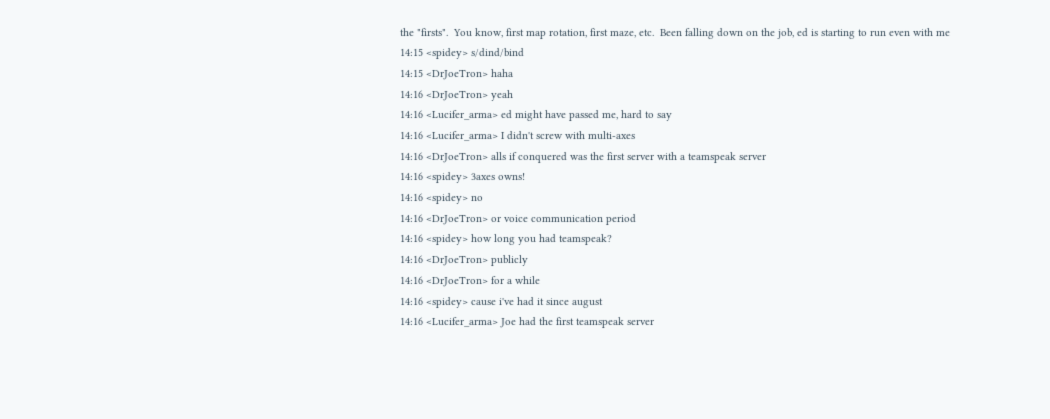the "firsts".  You know, first map rotation, first maze, etc.  Been falling down on the job, ed is starting to run even with me
14:15 <spidey> s/dind/bind
14:15 <DrJoeTron> haha
14:16 <DrJoeTron> yeah
14:16 <Lucifer_arma> ed might have passed me, hard to say
14:16 <Lucifer_arma> I didn't screw with multi-axes
14:16 <DrJoeTron> alls if conquered was the first server with a teamspeak server
14:16 <spidey> 3axes owns!
14:16 <spidey> no
14:16 <DrJoeTron> or voice communication period
14:16 <spidey> how long you had teamspeak?
14:16 <DrJoeTron> publicly
14:16 <DrJoeTron> for a while
14:16 <spidey> cause i've had it since august
14:16 <Lucifer_arma> Joe had the first teamspeak server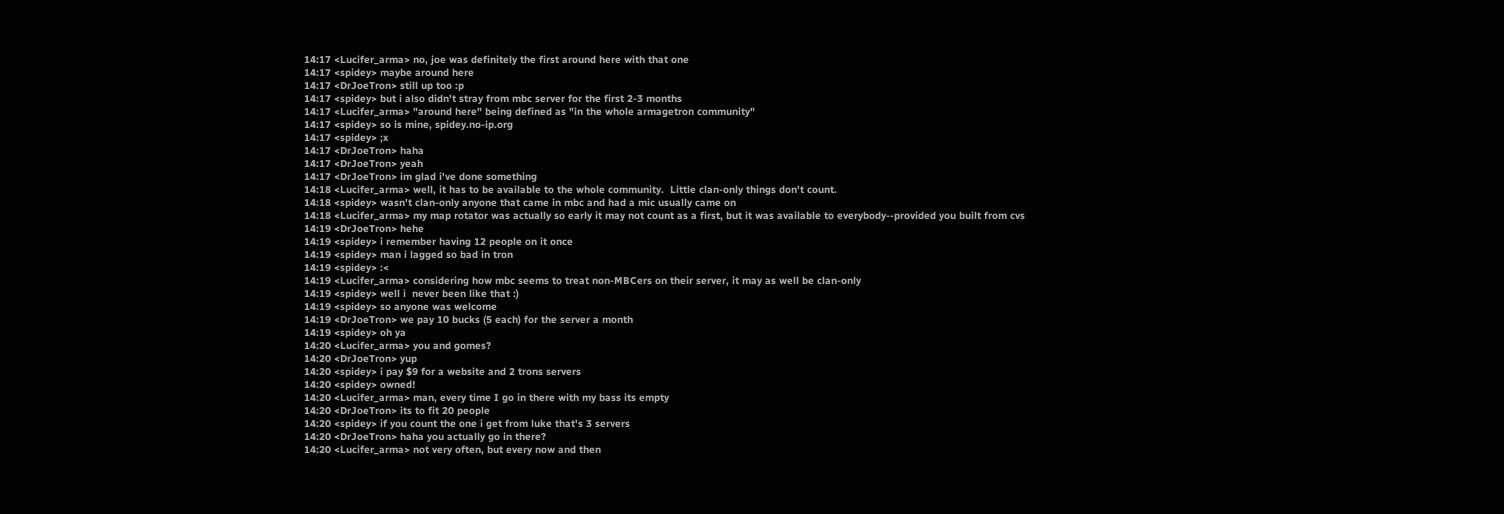14:17 <Lucifer_arma> no, joe was definitely the first around here with that one
14:17 <spidey> maybe around here
14:17 <DrJoeTron> still up too :p
14:17 <spidey> but i also didn't stray from mbc server for the first 2-3 months
14:17 <Lucifer_arma> "around here" being defined as "in the whole armagetron community"
14:17 <spidey> so is mine, spidey.no-ip.org
14:17 <spidey> ;x
14:17 <DrJoeTron> haha
14:17 <DrJoeTron> yeah
14:17 <DrJoeTron> im glad i've done something
14:18 <Lucifer_arma> well, it has to be available to the whole community.  Little clan-only things don't count.
14:18 <spidey> wasn't clan-only anyone that came in mbc and had a mic usually came on
14:18 <Lucifer_arma> my map rotator was actually so early it may not count as a first, but it was available to everybody--provided you built from cvs
14:19 <DrJoeTron> hehe
14:19 <spidey> i remember having 12 people on it once
14:19 <spidey> man i lagged so bad in tron
14:19 <spidey> :<
14:19 <Lucifer_arma> considering how mbc seems to treat non-MBCers on their server, it may as well be clan-only
14:19 <spidey> well i  never been like that :)
14:19 <spidey> so anyone was welcome
14:19 <DrJoeTron> we pay 10 bucks (5 each) for the server a month
14:19 <spidey> oh ya
14:20 <Lucifer_arma> you and gomes?
14:20 <DrJoeTron> yup
14:20 <spidey> i pay $9 for a website and 2 trons servers
14:20 <spidey> owned!
14:20 <Lucifer_arma> man, every time I go in there with my bass its empty
14:20 <DrJoeTron> its to fit 20 people
14:20 <spidey> if you count the one i get from luke that's 3 servers
14:20 <DrJoeTron> haha you actually go in there?
14:20 <Lucifer_arma> not very often, but every now and then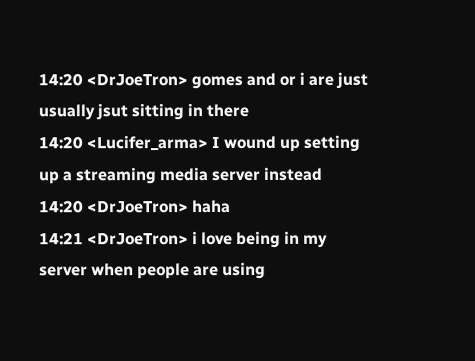14:20 <DrJoeTron> gomes and or i are just usually jsut sitting in there
14:20 <Lucifer_arma> I wound up setting up a streaming media server instead
14:20 <DrJoeTron> haha
14:21 <DrJoeTron> i love being in my server when people are using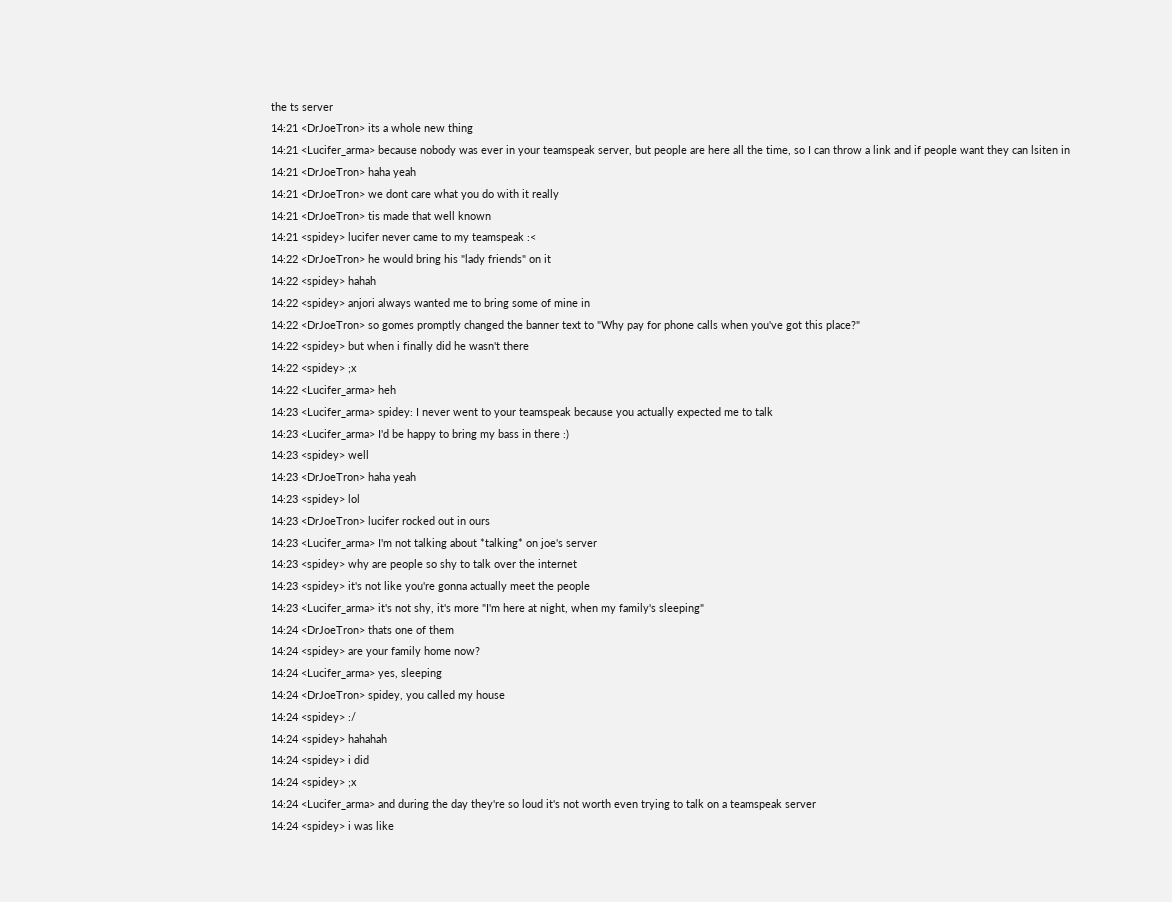the ts server
14:21 <DrJoeTron> its a whole new thing
14:21 <Lucifer_arma> because nobody was ever in your teamspeak server, but people are here all the time, so I can throw a link and if people want they can lsiten in
14:21 <DrJoeTron> haha yeah
14:21 <DrJoeTron> we dont care what you do with it really
14:21 <DrJoeTron> tis made that well known
14:21 <spidey> lucifer never came to my teamspeak :<
14:22 <DrJoeTron> he would bring his "lady friends" on it
14:22 <spidey> hahah
14:22 <spidey> anjori always wanted me to bring some of mine in
14:22 <DrJoeTron> so gomes promptly changed the banner text to "Why pay for phone calls when you've got this place?"
14:22 <spidey> but when i finally did he wasn't there
14:22 <spidey> ;x
14:22 <Lucifer_arma> heh
14:23 <Lucifer_arma> spidey: I never went to your teamspeak because you actually expected me to talk
14:23 <Lucifer_arma> I'd be happy to bring my bass in there :)
14:23 <spidey> well
14:23 <DrJoeTron> haha yeah
14:23 <spidey> lol
14:23 <DrJoeTron> lucifer rocked out in ours
14:23 <Lucifer_arma> I'm not talking about *talking* on joe's server
14:23 <spidey> why are people so shy to talk over the internet
14:23 <spidey> it's not like you're gonna actually meet the people
14:23 <Lucifer_arma> it's not shy, it's more "I'm here at night, when my family's sleeping"
14:24 <DrJoeTron> thats one of them
14:24 <spidey> are your family home now?
14:24 <Lucifer_arma> yes, sleeping
14:24 <DrJoeTron> spidey, you called my house
14:24 <spidey> :/
14:24 <spidey> hahahah
14:24 <spidey> i did
14:24 <spidey> ;x
14:24 <Lucifer_arma> and during the day they're so loud it's not worth even trying to talk on a teamspeak server
14:24 <spidey> i was like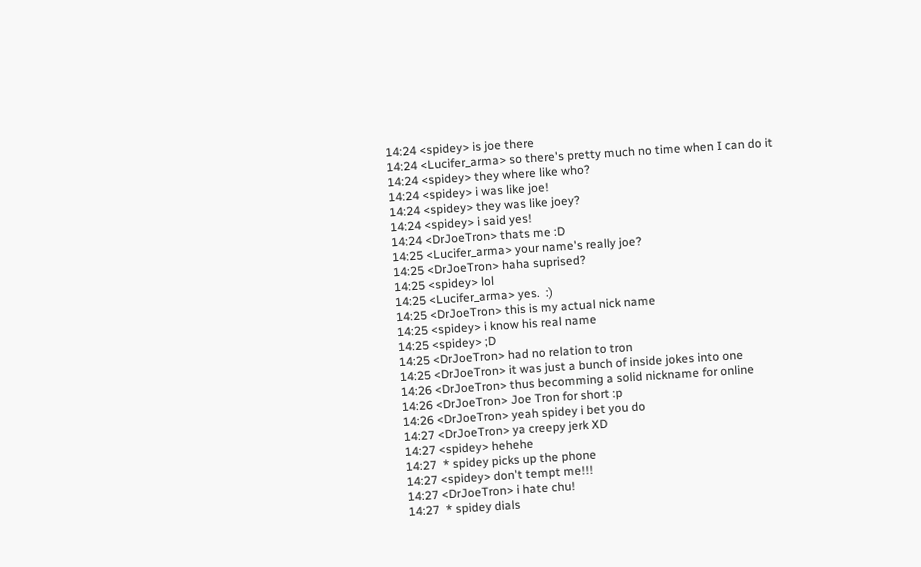14:24 <spidey> is joe there
14:24 <Lucifer_arma> so there's pretty much no time when I can do it
14:24 <spidey> they where like who?
14:24 <spidey> i was like joe!
14:24 <spidey> they was like joey?
14:24 <spidey> i said yes!
14:24 <DrJoeTron> thats me :D
14:25 <Lucifer_arma> your name's really joe?
14:25 <DrJoeTron> haha suprised?
14:25 <spidey> lol
14:25 <Lucifer_arma> yes.  :)
14:25 <DrJoeTron> this is my actual nick name
14:25 <spidey> i know his real name
14:25 <spidey> ;D
14:25 <DrJoeTron> had no relation to tron
14:25 <DrJoeTron> it was just a bunch of inside jokes into one
14:26 <DrJoeTron> thus becomming a solid nickname for online
14:26 <DrJoeTron> Joe Tron for short :p
14:26 <DrJoeTron> yeah spidey i bet you do
14:27 <DrJoeTron> ya creepy jerk XD
14:27 <spidey> hehehe
14:27  * spidey picks up the phone
14:27 <spidey> don't tempt me!!!
14:27 <DrJoeTron> i hate chu!
14:27  * spidey dials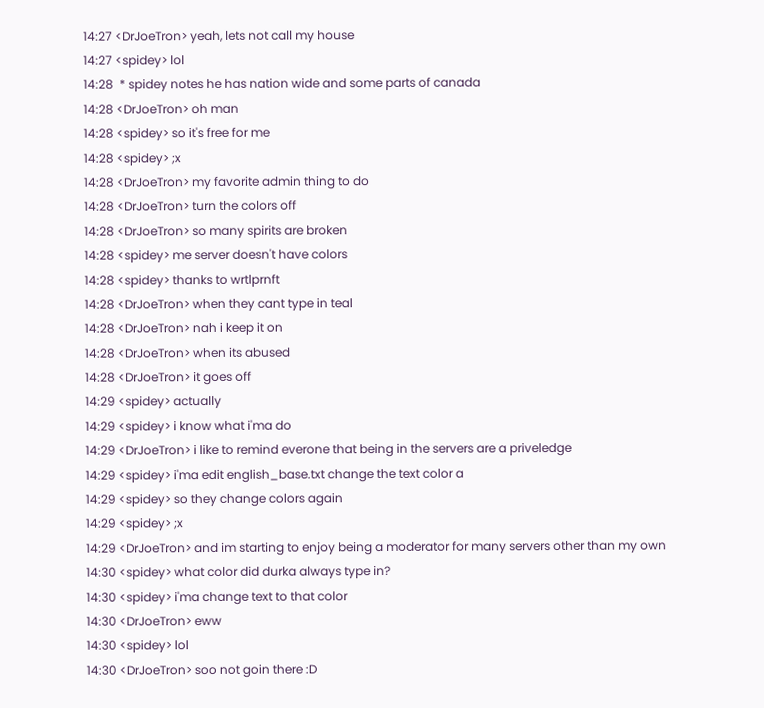14:27 <DrJoeTron> yeah, lets not call my house
14:27 <spidey> lol
14:28  * spidey notes he has nation wide and some parts of canada
14:28 <DrJoeTron> oh man
14:28 <spidey> so it's free for me
14:28 <spidey> ;x
14:28 <DrJoeTron> my favorite admin thing to do
14:28 <DrJoeTron> turn the colors off
14:28 <DrJoeTron> so many spirits are broken
14:28 <spidey> me server doesn't have colors
14:28 <spidey> thanks to wrtlprnft
14:28 <DrJoeTron> when they cant type in teal
14:28 <DrJoeTron> nah i keep it on
14:28 <DrJoeTron> when its abused
14:28 <DrJoeTron> it goes off
14:29 <spidey> actually
14:29 <spidey> i know what i'ma do
14:29 <DrJoeTron> i like to remind everone that being in the servers are a priveledge
14:29 <spidey> i'ma edit english_base.txt change the text color a
14:29 <spidey> so they change colors again
14:29 <spidey> ;x
14:29 <DrJoeTron> and im starting to enjoy being a moderator for many servers other than my own
14:30 <spidey> what color did durka always type in?
14:30 <spidey> i'ma change text to that color
14:30 <DrJoeTron> eww
14:30 <spidey> lol
14:30 <DrJoeTron> soo not goin there :D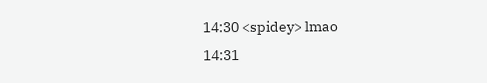14:30 <spidey> lmao
14:31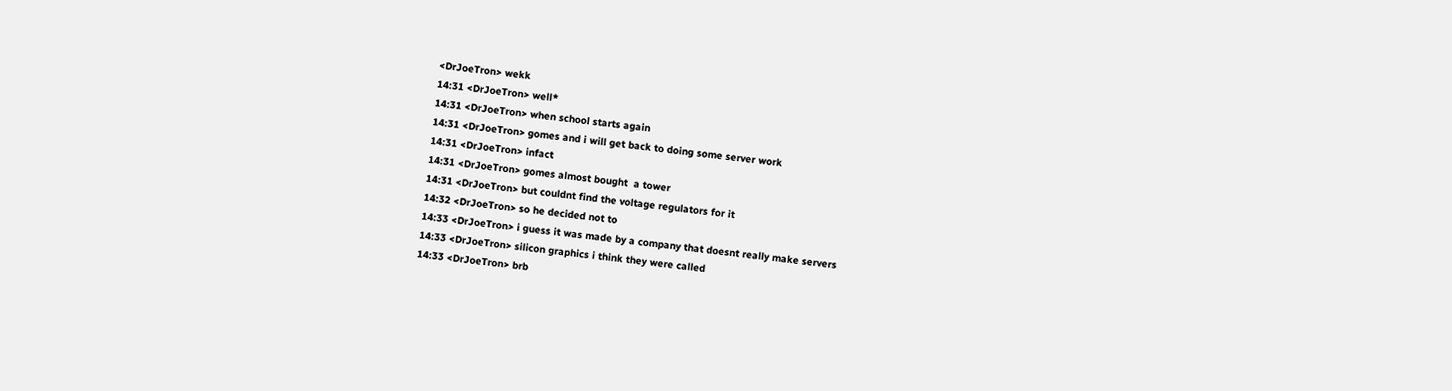<DrJoeTron> wekk
14:31 <DrJoeTron> well*
14:31 <DrJoeTron> when school starts again
14:31 <DrJoeTron> gomes and i will get back to doing some server work
14:31 <DrJoeTron> infact
14:31 <DrJoeTron> gomes almost bought  a tower
14:31 <DrJoeTron> but couldnt find the voltage regulators for it
14:32 <DrJoeTron> so he decided not to
14:33 <DrJoeTron> i guess it was made by a company that doesnt really make servers
14:33 <DrJoeTron> silicon graphics i think they were called
14:33 <DrJoeTron> brb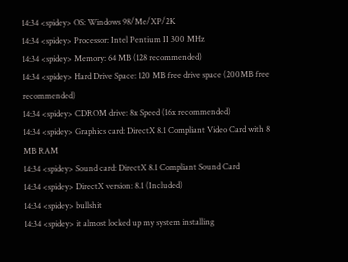14:34 <spidey> OS: Windows 98/Me/XP/2K
14:34 <spidey> Processor: Intel Pentium II 300 MHz
14:34 <spidey> Memory: 64 MB (128 recommended)
14:34 <spidey> Hard Drive Space: 120 MB free drive space (200MB free recommended)
14:34 <spidey> CDROM drive: 8x Speed (16x recommended)
14:34 <spidey> Graphics card: DirectX 8.1 Compliant Video Card with 8 MB RAM
14:34 <spidey> Sound card: DirectX 8.1 Compliant Sound Card
14:34 <spidey> DirectX version: 8.1 (Included)
14:34 <spidey> bullshit
14:34 <spidey> it almost locked up my system installing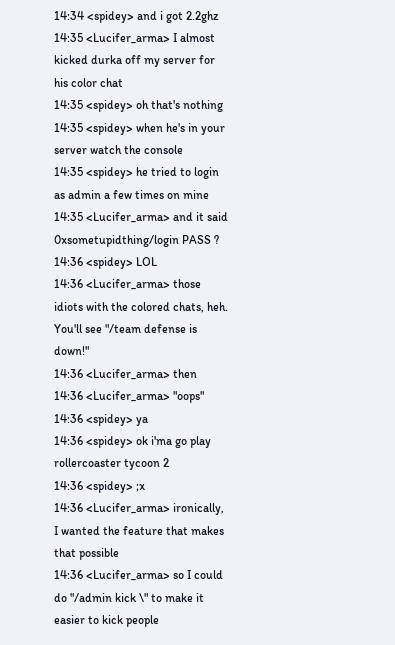14:34 <spidey> and i got 2.2ghz
14:35 <Lucifer_arma> I almost kicked durka off my server for his color chat
14:35 <spidey> oh that's nothing
14:35 <spidey> when he's in your server watch the console
14:35 <spidey> he tried to login as admin a few times on mine
14:35 <Lucifer_arma> and it said 0xsometupidthing/login PASS ?
14:36 <spidey> LOL
14:36 <Lucifer_arma> those idiots with the colored chats, heh.  You'll see "/team defense is down!"
14:36 <Lucifer_arma> then
14:36 <Lucifer_arma> "oops"
14:36 <spidey> ya
14:36 <spidey> ok i'ma go play rollercoaster tycoon 2
14:36 <spidey> ;x
14:36 <Lucifer_arma> ironically, I wanted the feature that makes that possible
14:36 <Lucifer_arma> so I could do "/admin kick \" to make it easier to kick people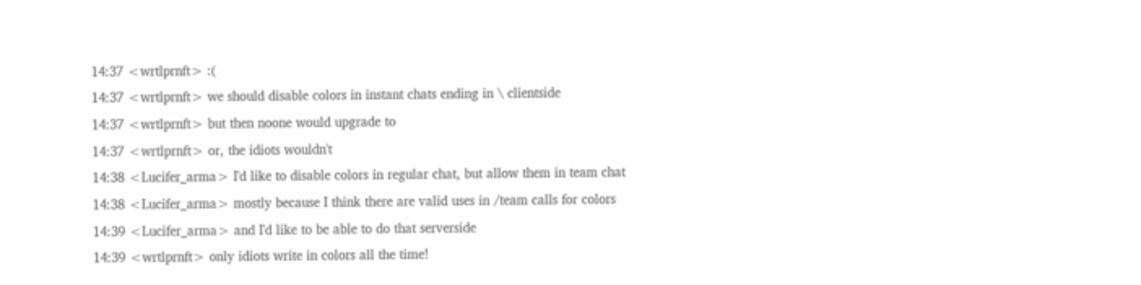14:37 <wrtlprnft> :(
14:37 <wrtlprnft> we should disable colors in instant chats ending in \ clientside
14:37 <wrtlprnft> but then noone would upgrade to
14:37 <wrtlprnft> or, the idiots wouldn't
14:38 <Lucifer_arma> I'd like to disable colors in regular chat, but allow them in team chat
14:38 <Lucifer_arma> mostly because I think there are valid uses in /team calls for colors
14:39 <Lucifer_arma> and I'd like to be able to do that serverside
14:39 <wrtlprnft> only idiots write in colors all the time!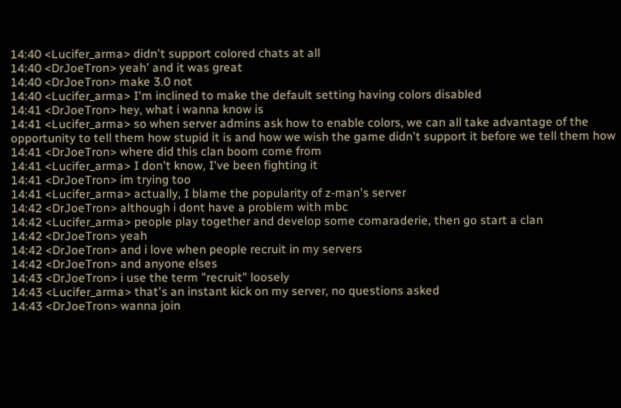14:40 <Lucifer_arma> didn't support colored chats at all
14:40 <DrJoeTron> yeah' and it was great
14:40 <DrJoeTron> make 3.0 not
14:40 <Lucifer_arma> I'm inclined to make the default setting having colors disabled
14:41 <DrJoeTron> hey, what i wanna know is
14:41 <Lucifer_arma> so when server admins ask how to enable colors, we can all take advantage of the opportunity to tell them how stupid it is and how we wish the game didn't support it before we tell them how
14:41 <DrJoeTron> where did this clan boom come from
14:41 <Lucifer_arma> I don't know, I've been fighting it
14:41 <DrJoeTron> im trying too
14:41 <Lucifer_arma> actually, I blame the popularity of z-man's server
14:42 <DrJoeTron> although i dont have a problem with mbc
14:42 <Lucifer_arma> people play together and develop some comaraderie, then go start a clan
14:42 <DrJoeTron> yeah
14:42 <DrJoeTron> and i love when people recruit in my servers
14:42 <DrJoeTron> and anyone elses
14:43 <DrJoeTron> i use the term "recruit" loosely
14:43 <Lucifer_arma> that's an instant kick on my server, no questions asked
14:43 <DrJoeTron> wanna join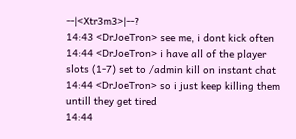--|<Xtr3m3>|--?
14:43 <DrJoeTron> see me, i dont kick often
14:44 <DrJoeTron> i have all of the player slots (1-7) set to /admin kill on instant chat
14:44 <DrJoeTron> so i just keep killing them untill they get tired
14:44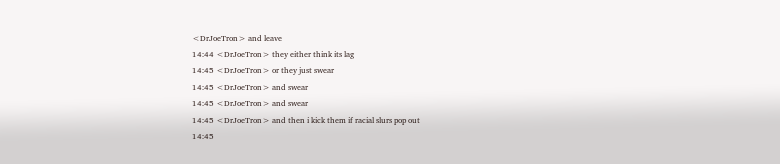<DrJoeTron> and leave
14:44 <DrJoeTron> they either think its lag
14:45 <DrJoeTron> or they just swear
14:45 <DrJoeTron> and swear
14:45 <DrJoeTron> and swear
14:45 <DrJoeTron> and then i kick them if racial slurs pop out
14:45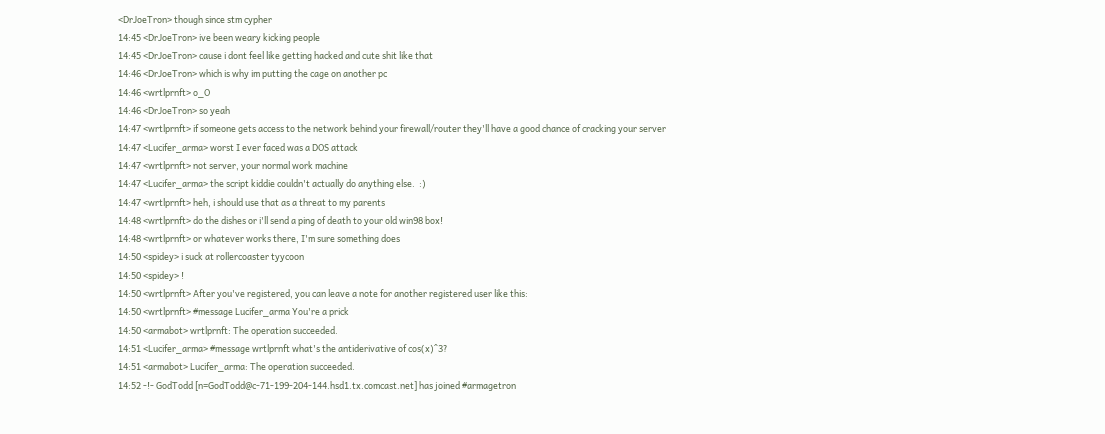<DrJoeTron> though since stm cypher
14:45 <DrJoeTron> ive been weary kicking people
14:45 <DrJoeTron> cause i dont feel like getting hacked and cute shit like that
14:46 <DrJoeTron> which is why im putting the cage on another pc
14:46 <wrtlprnft> o_O
14:46 <DrJoeTron> so yeah
14:47 <wrtlprnft> if someone gets access to the network behind your firewall/router they'll have a good chance of cracking your server
14:47 <Lucifer_arma> worst I ever faced was a DOS attack
14:47 <wrtlprnft> not server, your normal work machine
14:47 <Lucifer_arma> the script kiddie couldn't actually do anything else.  :)
14:47 <wrtlprnft> heh, i should use that as a threat to my parents
14:48 <wrtlprnft> do the dishes or i'll send a ping of death to your old win98 box!
14:48 <wrtlprnft> or whatever works there, I'm sure something does
14:50 <spidey> i suck at rollercoaster tyycoon
14:50 <spidey> !
14:50 <wrtlprnft> After you've registered, you can leave a note for another registered user like this:
14:50 <wrtlprnft> #message Lucifer_arma You're a prick
14:50 <armabot> wrtlprnft: The operation succeeded.
14:51 <Lucifer_arma> #message wrtlprnft what's the antiderivative of cos(x)^3?
14:51 <armabot> Lucifer_arma: The operation succeeded.
14:52 -!- GodTodd [n=GodTodd@c-71-199-204-144.hsd1.tx.comcast.net] has joined #armagetron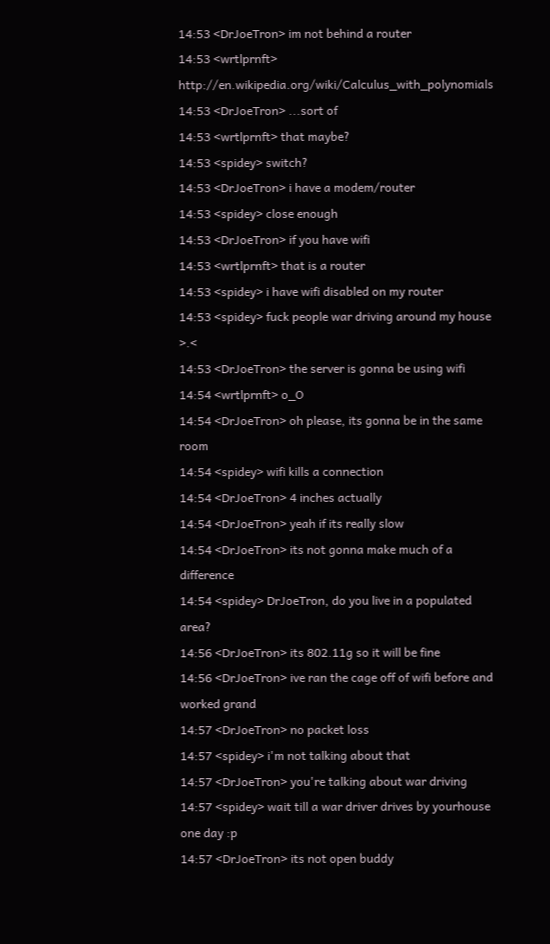14:53 <DrJoeTron> im not behind a router
14:53 <wrtlprnft> http://en.wikipedia.org/wiki/Calculus_with_polynomials
14:53 <DrJoeTron> ...sort of
14:53 <wrtlprnft> that maybe?
14:53 <spidey> switch?
14:53 <DrJoeTron> i have a modem/router
14:53 <spidey> close enough
14:53 <DrJoeTron> if you have wifi
14:53 <wrtlprnft> that is a router
14:53 <spidey> i have wifi disabled on my router
14:53 <spidey> fuck people war driving around my house >.<
14:53 <DrJoeTron> the server is gonna be using wifi
14:54 <wrtlprnft> o_O
14:54 <DrJoeTron> oh please, its gonna be in the same room
14:54 <spidey> wifi kills a connection
14:54 <DrJoeTron> 4 inches actually
14:54 <DrJoeTron> yeah if its really slow
14:54 <DrJoeTron> its not gonna make much of a difference
14:54 <spidey> DrJoeTron, do you live in a populated area?
14:56 <DrJoeTron> its 802.11g so it will be fine
14:56 <DrJoeTron> ive ran the cage off of wifi before and worked grand
14:57 <DrJoeTron> no packet loss
14:57 <spidey> i'm not talking about that
14:57 <DrJoeTron> you're talking about war driving
14:57 <spidey> wait till a war driver drives by yourhouse one day :p
14:57 <DrJoeTron> its not open buddy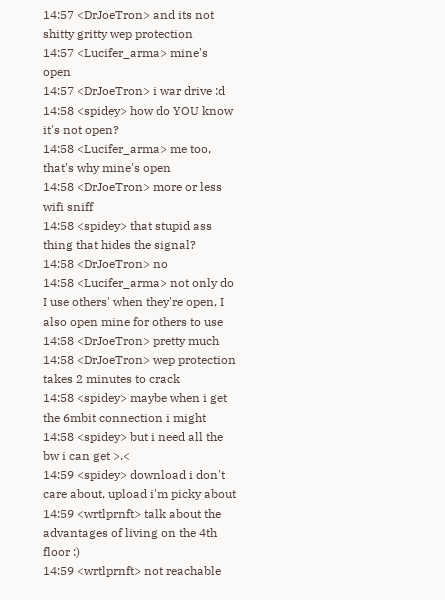14:57 <DrJoeTron> and its not shitty gritty wep protection
14:57 <Lucifer_arma> mine's open
14:57 <DrJoeTron> i war drive :d
14:58 <spidey> how do YOU know it's not open?
14:58 <Lucifer_arma> me too, that's why mine's open
14:58 <DrJoeTron> more or less wifi sniff
14:58 <spidey> that stupid ass thing that hides the signal?
14:58 <DrJoeTron> no
14:58 <Lucifer_arma> not only do I use others' when they're open, I also open mine for others to use
14:58 <DrJoeTron> pretty much
14:58 <DrJoeTron> wep protection takes 2 minutes to crack
14:58 <spidey> maybe when i get the 6mbit connection i might
14:58 <spidey> but i need all the bw i can get >.<
14:59 <spidey> download i don't care about, upload i'm picky about
14:59 <wrtlprnft> talk about the advantages of living on the 4th floor :)
14:59 <wrtlprnft> not reachable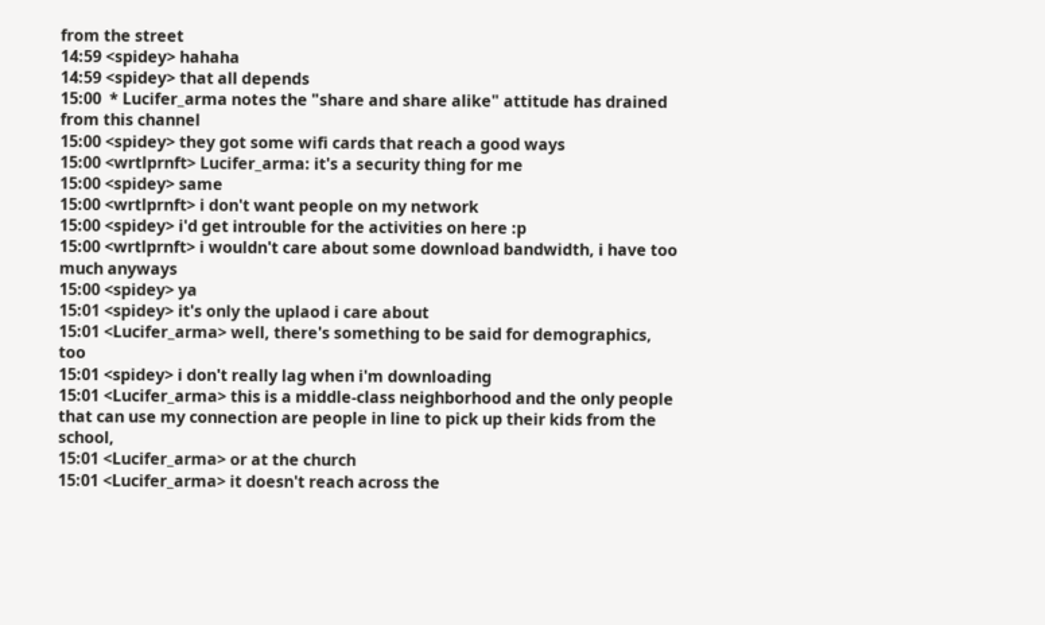from the street
14:59 <spidey> hahaha
14:59 <spidey> that all depends
15:00  * Lucifer_arma notes the "share and share alike" attitude has drained from this channel
15:00 <spidey> they got some wifi cards that reach a good ways
15:00 <wrtlprnft> Lucifer_arma: it's a security thing for me
15:00 <spidey> same
15:00 <wrtlprnft> i don't want people on my network
15:00 <spidey> i'd get introuble for the activities on here :p
15:00 <wrtlprnft> i wouldn't care about some download bandwidth, i have too much anyways
15:00 <spidey> ya
15:01 <spidey> it's only the uplaod i care about
15:01 <Lucifer_arma> well, there's something to be said for demographics, too
15:01 <spidey> i don't really lag when i'm downloading
15:01 <Lucifer_arma> this is a middle-class neighborhood and the only people that can use my connection are people in line to pick up their kids from the school,
15:01 <Lucifer_arma> or at the church
15:01 <Lucifer_arma> it doesn't reach across the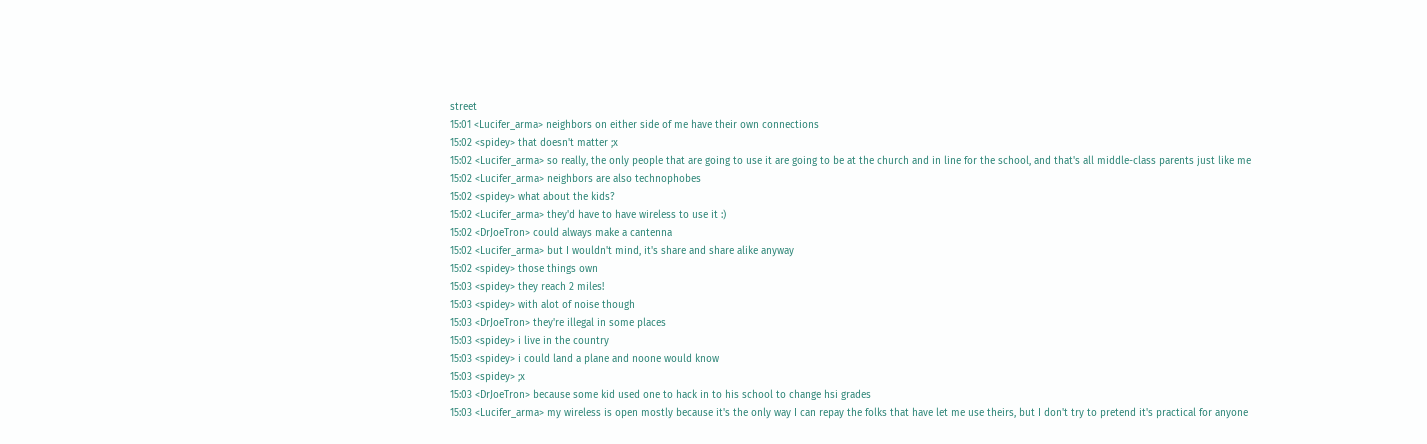street
15:01 <Lucifer_arma> neighbors on either side of me have their own connections
15:02 <spidey> that doesn't matter ;x
15:02 <Lucifer_arma> so really, the only people that are going to use it are going to be at the church and in line for the school, and that's all middle-class parents just like me
15:02 <Lucifer_arma> neighbors are also technophobes
15:02 <spidey> what about the kids?
15:02 <Lucifer_arma> they'd have to have wireless to use it :)
15:02 <DrJoeTron> could always make a cantenna
15:02 <Lucifer_arma> but I wouldn't mind, it's share and share alike anyway
15:02 <spidey> those things own
15:03 <spidey> they reach 2 miles!
15:03 <spidey> with alot of noise though
15:03 <DrJoeTron> they're illegal in some places
15:03 <spidey> i live in the country
15:03 <spidey> i could land a plane and noone would know
15:03 <spidey> ;x
15:03 <DrJoeTron> because some kid used one to hack in to his school to change hsi grades
15:03 <Lucifer_arma> my wireless is open mostly because it's the only way I can repay the folks that have let me use theirs, but I don't try to pretend it's practical for anyone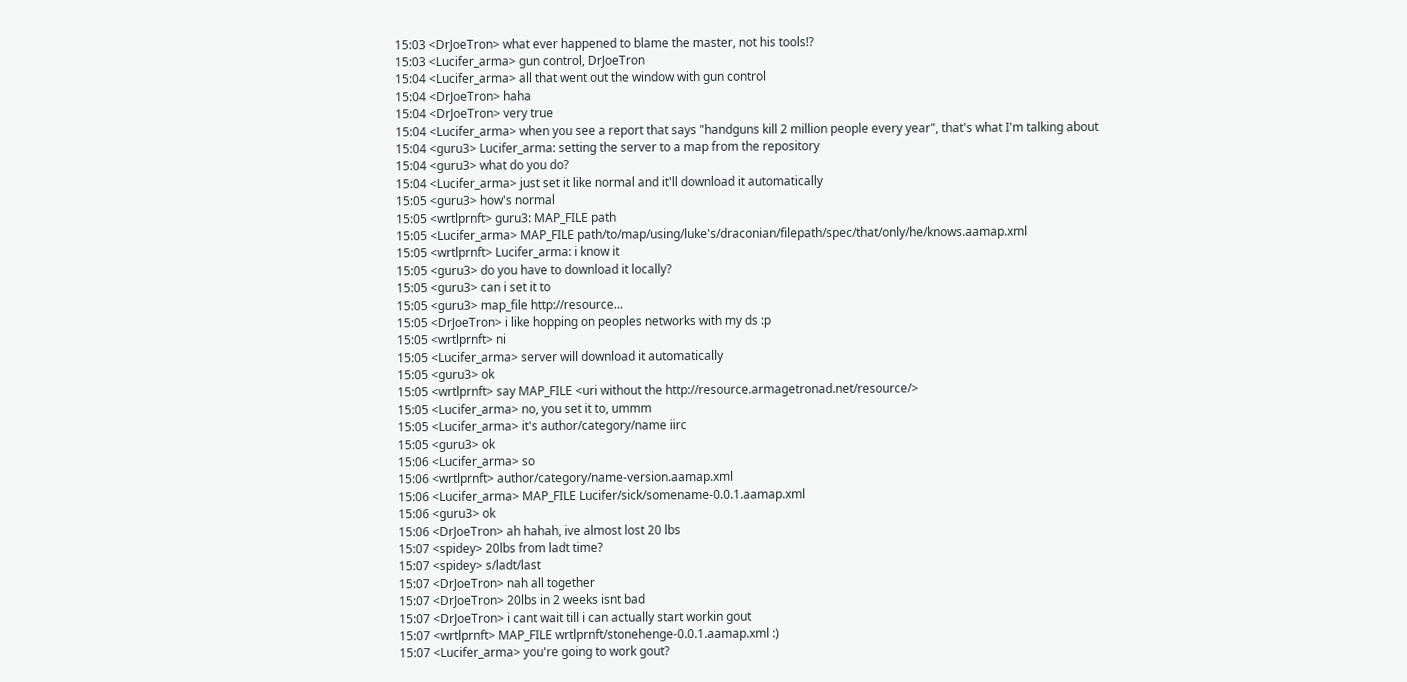15:03 <DrJoeTron> what ever happened to blame the master, not his tools!?
15:03 <Lucifer_arma> gun control, DrJoeTron
15:04 <Lucifer_arma> all that went out the window with gun control
15:04 <DrJoeTron> haha
15:04 <DrJoeTron> very true
15:04 <Lucifer_arma> when you see a report that says "handguns kill 2 million people every year", that's what I'm talking about
15:04 <guru3> Lucifer_arma: setting the server to a map from the repository
15:04 <guru3> what do you do?
15:04 <Lucifer_arma> just set it like normal and it'll download it automatically
15:05 <guru3> how's normal
15:05 <wrtlprnft> guru3: MAP_FILE path
15:05 <Lucifer_arma> MAP_FILE path/to/map/using/luke's/draconian/filepath/spec/that/only/he/knows.aamap.xml
15:05 <wrtlprnft> Lucifer_arma: i know it
15:05 <guru3> do you have to download it locally?
15:05 <guru3> can i set it to
15:05 <guru3> map_file http://resource...
15:05 <DrJoeTron> i like hopping on peoples networks with my ds :p
15:05 <wrtlprnft> ni
15:05 <Lucifer_arma> server will download it automatically
15:05 <guru3> ok
15:05 <wrtlprnft> say MAP_FILE <uri without the http://resource.armagetronad.net/resource/>
15:05 <Lucifer_arma> no, you set it to, ummm
15:05 <Lucifer_arma> it's author/category/name iirc
15:05 <guru3> ok
15:06 <Lucifer_arma> so
15:06 <wrtlprnft> author/category/name-version.aamap.xml
15:06 <Lucifer_arma> MAP_FILE Lucifer/sick/somename-0.0.1.aamap.xml
15:06 <guru3> ok
15:06 <DrJoeTron> ah hahah, ive almost lost 20 lbs
15:07 <spidey> 20lbs from ladt time?
15:07 <spidey> s/ladt/last
15:07 <DrJoeTron> nah all together
15:07 <DrJoeTron> 20lbs in 2 weeks isnt bad
15:07 <DrJoeTron> i cant wait till i can actually start workin gout
15:07 <wrtlprnft> MAP_FILE wrtlprnft/stonehenge-0.0.1.aamap.xml :)
15:07 <Lucifer_arma> you're going to work gout?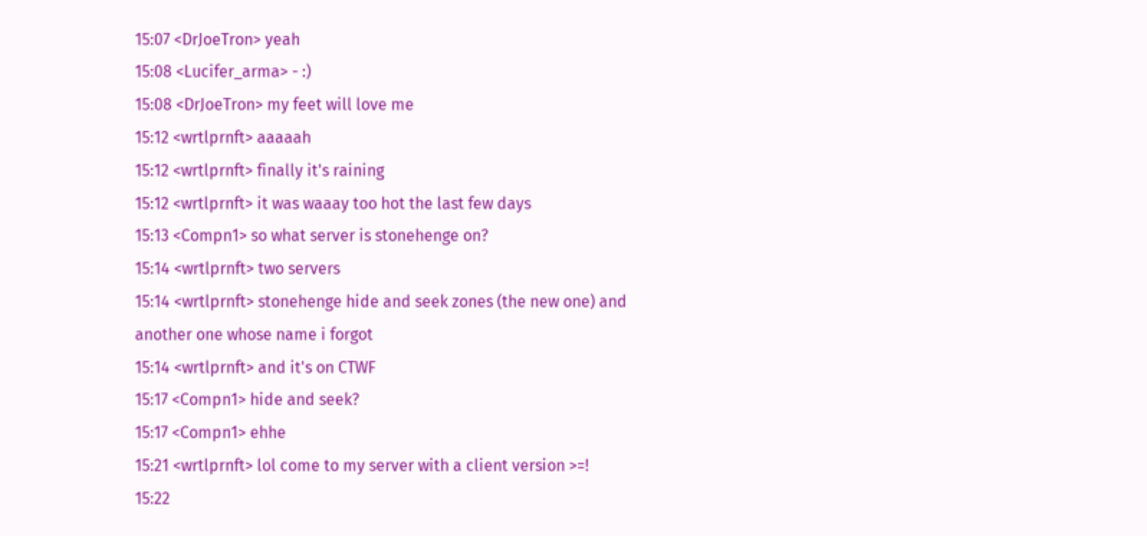15:07 <DrJoeTron> yeah
15:08 <Lucifer_arma> - :)
15:08 <DrJoeTron> my feet will love me
15:12 <wrtlprnft> aaaaah
15:12 <wrtlprnft> finally it's raining
15:12 <wrtlprnft> it was waaay too hot the last few days
15:13 <Compn1> so what server is stonehenge on?
15:14 <wrtlprnft> two servers
15:14 <wrtlprnft> stonehenge hide and seek zones (the new one) and another one whose name i forgot
15:14 <wrtlprnft> and it's on CTWF
15:17 <Compn1> hide and seek?
15:17 <Compn1> ehhe
15:21 <wrtlprnft> lol come to my server with a client version >=!
15:22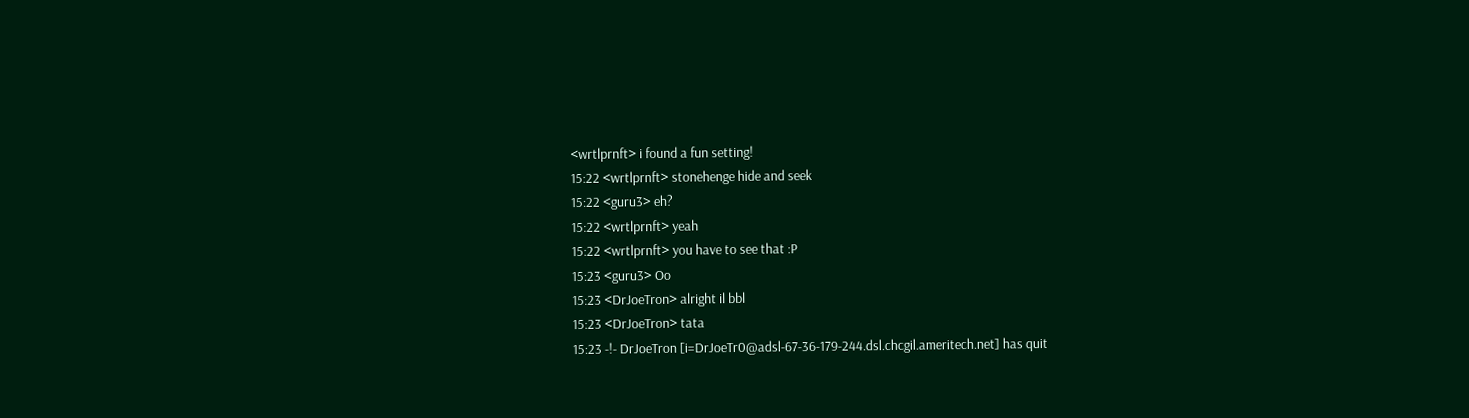<wrtlprnft> i found a fun setting!
15:22 <wrtlprnft> stonehenge hide and seek
15:22 <guru3> eh?
15:22 <wrtlprnft> yeah
15:22 <wrtlprnft> you have to see that :P
15:23 <guru3> Oo
15:23 <DrJoeTron> alright il bbl
15:23 <DrJoeTron> tata
15:23 -!- DrJoeTron [i=DrJoeTr0@adsl-67-36-179-244.dsl.chcgil.ameritech.net] has quit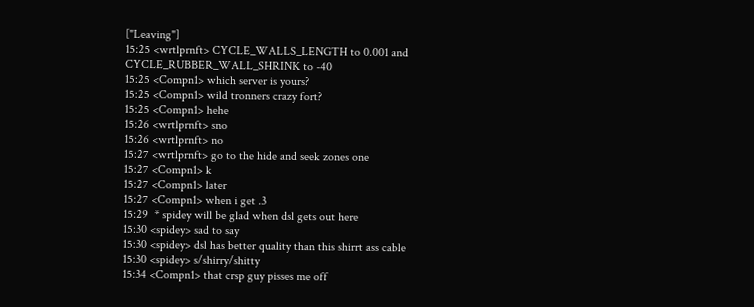["Leaving"]
15:25 <wrtlprnft> CYCLE_WALLS_LENGTH to 0.001 and CYCLE_RUBBER_WALL_SHRINK to -40
15:25 <Compn1> which server is yours?
15:25 <Compn1> wild tronners crazy fort?
15:25 <Compn1> hehe
15:26 <wrtlprnft> sno
15:26 <wrtlprnft> no
15:27 <wrtlprnft> go to the hide and seek zones one
15:27 <Compn1> k
15:27 <Compn1> later
15:27 <Compn1> when i get .3
15:29  * spidey will be glad when dsl gets out here
15:30 <spidey> sad to say
15:30 <spidey> dsl has better quality than this shirrt ass cable
15:30 <spidey> s/shirry/shitty
15:34 <Compn1> that crsp guy pisses me off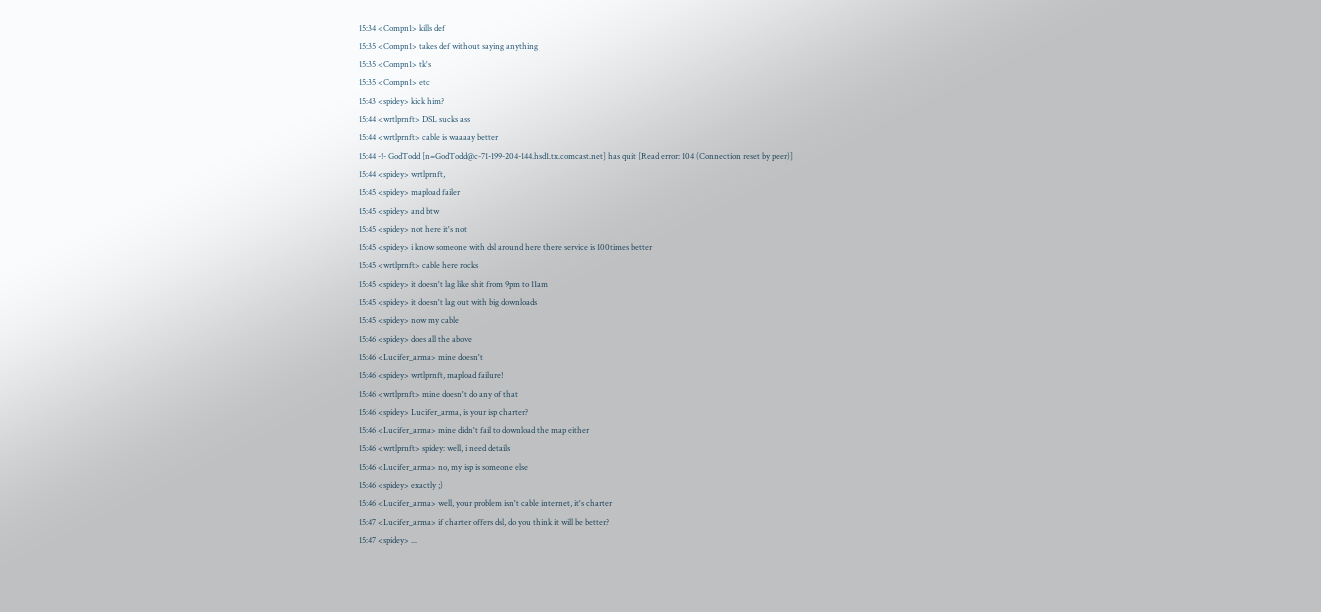15:34 <Compn1> kills def
15:35 <Compn1> takes def without saying anything
15:35 <Compn1> tk's
15:35 <Compn1> etc
15:43 <spidey> kick him?
15:44 <wrtlprnft> DSL sucks ass
15:44 <wrtlprnft> cable is waaaay better
15:44 -!- GodTodd [n=GodTodd@c-71-199-204-144.hsd1.tx.comcast.net] has quit [Read error: 104 (Connection reset by peer)]
15:44 <spidey> wrtlprnft,
15:45 <spidey> mapload failer
15:45 <spidey> and btw
15:45 <spidey> not here it's not
15:45 <spidey> i know someone with dsl around here there service is 100times better
15:45 <wrtlprnft> cable here rocks
15:45 <spidey> it doesn't lag like shit from 9pm to 11am
15:45 <spidey> it doesn't lag out with big downloads
15:45 <spidey> now my cable
15:46 <spidey> does all the above
15:46 <Lucifer_arma> mine doesn't
15:46 <spidey> wrtlprnft, mapload failure!
15:46 <wrtlprnft> mine doesn't do any of that
15:46 <spidey> Lucifer_arma, is your isp charter?
15:46 <Lucifer_arma> mine didn't fail to download the map either
15:46 <wrtlprnft> spidey: well, i need details
15:46 <Lucifer_arma> no, my isp is someone else
15:46 <spidey> exactly ;)
15:46 <Lucifer_arma> well, your problem isn't cable internet, it's charter
15:47 <Lucifer_arma> if charter offers dsl, do you think it will be better?
15:47 <spidey> ...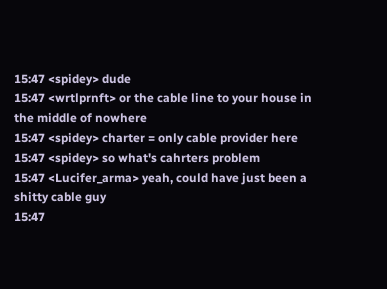15:47 <spidey> dude
15:47 <wrtlprnft> or the cable line to your house in the middle of nowhere
15:47 <spidey> charter = only cable provider here
15:47 <spidey> so what's cahrters problem
15:47 <Lucifer_arma> yeah, could have just been a shitty cable guy
15:47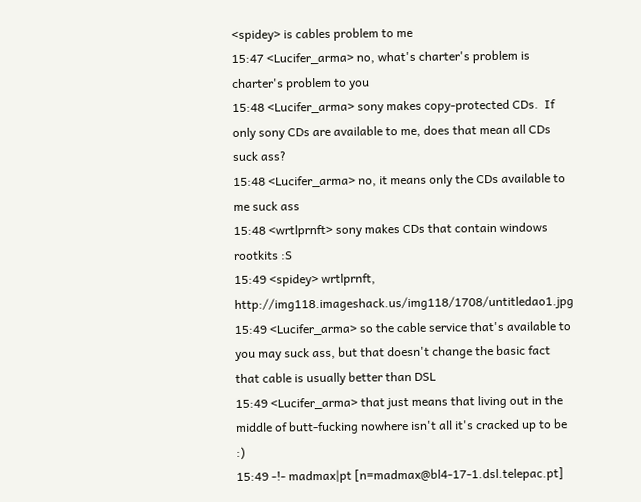<spidey> is cables problem to me
15:47 <Lucifer_arma> no, what's charter's problem is charter's problem to you
15:48 <Lucifer_arma> sony makes copy-protected CDs.  If only sony CDs are available to me, does that mean all CDs suck ass?
15:48 <Lucifer_arma> no, it means only the CDs available to me suck ass
15:48 <wrtlprnft> sony makes CDs that contain windows rootkits :S
15:49 <spidey> wrtlprnft, http://img118.imageshack.us/img118/1708/untitledao1.jpg
15:49 <Lucifer_arma> so the cable service that's available to you may suck ass, but that doesn't change the basic fact that cable is usually better than DSL
15:49 <Lucifer_arma> that just means that living out in the middle of butt-fucking nowhere isn't all it's cracked up to be :)
15:49 -!- madmax|pt [n=madmax@bl4-17-1.dsl.telepac.pt]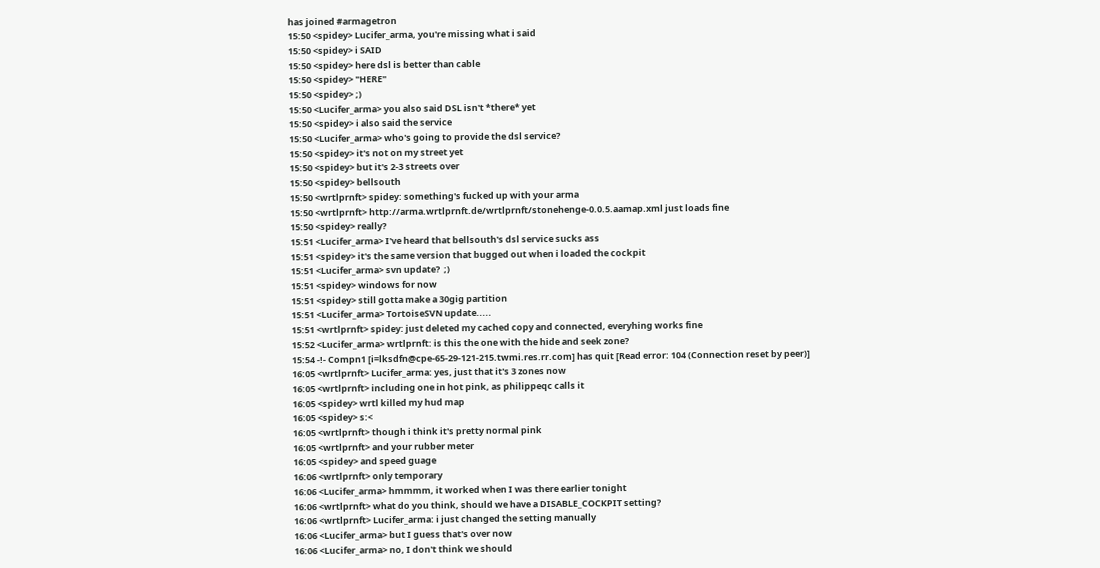has joined #armagetron
15:50 <spidey> Lucifer_arma, you're missing what i said
15:50 <spidey> i SAID
15:50 <spidey> here dsl is better than cable
15:50 <spidey> "HERE"
15:50 <spidey> ;)
15:50 <Lucifer_arma> you also said DSL isn't *there* yet
15:50 <spidey> i also said the service
15:50 <Lucifer_arma> who's going to provide the dsl service?
15:50 <spidey> it's not on my street yet
15:50 <spidey> but it's 2-3 streets over
15:50 <spidey> bellsouth
15:50 <wrtlprnft> spidey: something's fucked up with your arma
15:50 <wrtlprnft> http://arma.wrtlprnft.de/wrtlprnft/stonehenge-0.0.5.aamap.xml just loads fine
15:50 <spidey> really?
15:51 <Lucifer_arma> I've heard that bellsouth's dsl service sucks ass
15:51 <spidey> it's the same version that bugged out when i loaded the cockpit
15:51 <Lucifer_arma> svn update?  ;)
15:51 <spidey> windows for now
15:51 <spidey> still gotta make a 30gig partition
15:51 <Lucifer_arma> TortoiseSVN update.....
15:51 <wrtlprnft> spidey: just deleted my cached copy and connected, everyhing works fine
15:52 <Lucifer_arma> wrtlprnft: is this the one with the hide and seek zone?
15:54 -!- Compn1 [i=lksdfn@cpe-65-29-121-215.twmi.res.rr.com] has quit [Read error: 104 (Connection reset by peer)]
16:05 <wrtlprnft> Lucifer_arma: yes, just that it's 3 zones now
16:05 <wrtlprnft> including one in hot pink, as philippeqc calls it
16:05 <spidey> wrtl killed my hud map
16:05 <spidey> s:<
16:05 <wrtlprnft> though i think it's pretty normal pink
16:05 <wrtlprnft> and your rubber meter
16:05 <spidey> and speed guage
16:06 <wrtlprnft> only temporary
16:06 <Lucifer_arma> hmmmm, it worked when I was there earlier tonight
16:06 <wrtlprnft> what do you think, should we have a DISABLE_COCKPIT setting?
16:06 <wrtlprnft> Lucifer_arma: i just changed the setting manually
16:06 <Lucifer_arma> but I guess that's over now
16:06 <Lucifer_arma> no, I don't think we should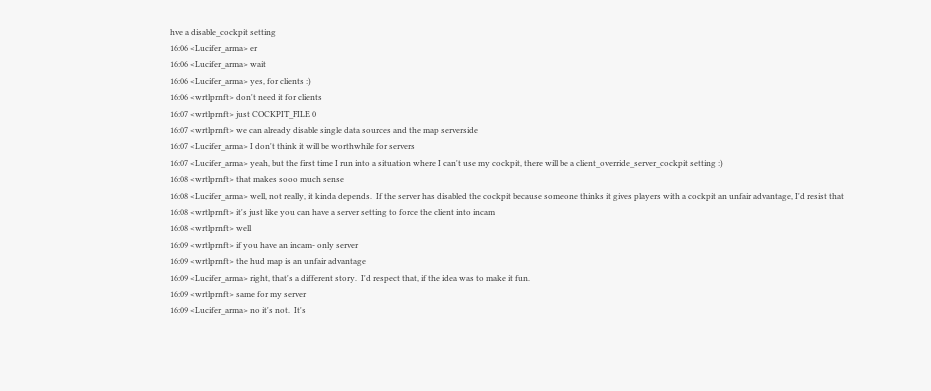hve a disable_cockpit setting
16:06 <Lucifer_arma> er
16:06 <Lucifer_arma> wait
16:06 <Lucifer_arma> yes, for clients :)
16:06 <wrtlprnft> don't need it for clients
16:07 <wrtlprnft> just COCKPIT_FILE 0
16:07 <wrtlprnft> we can already disable single data sources and the map serverside
16:07 <Lucifer_arma> I don't think it will be worthwhile for servers
16:07 <Lucifer_arma> yeah, but the first time I run into a situation where I can't use my cockpit, there will be a client_override_server_cockpit setting :)
16:08 <wrtlprnft> that makes sooo much sense
16:08 <Lucifer_arma> well, not really, it kinda depends.  If the server has disabled the cockpit because someone thinks it gives players with a cockpit an unfair advantage, I'd resist that
16:08 <wrtlprnft> it's just like you can have a server setting to force the client into incam
16:08 <wrtlprnft> well
16:09 <wrtlprnft> if you have an incam- only server
16:09 <wrtlprnft> the hud map is an unfair advantage
16:09 <Lucifer_arma> right, that's a different story.  I'd respect that, if the idea was to make it fun.
16:09 <wrtlprnft> same for my server
16:09 <Lucifer_arma> no it's not.  It's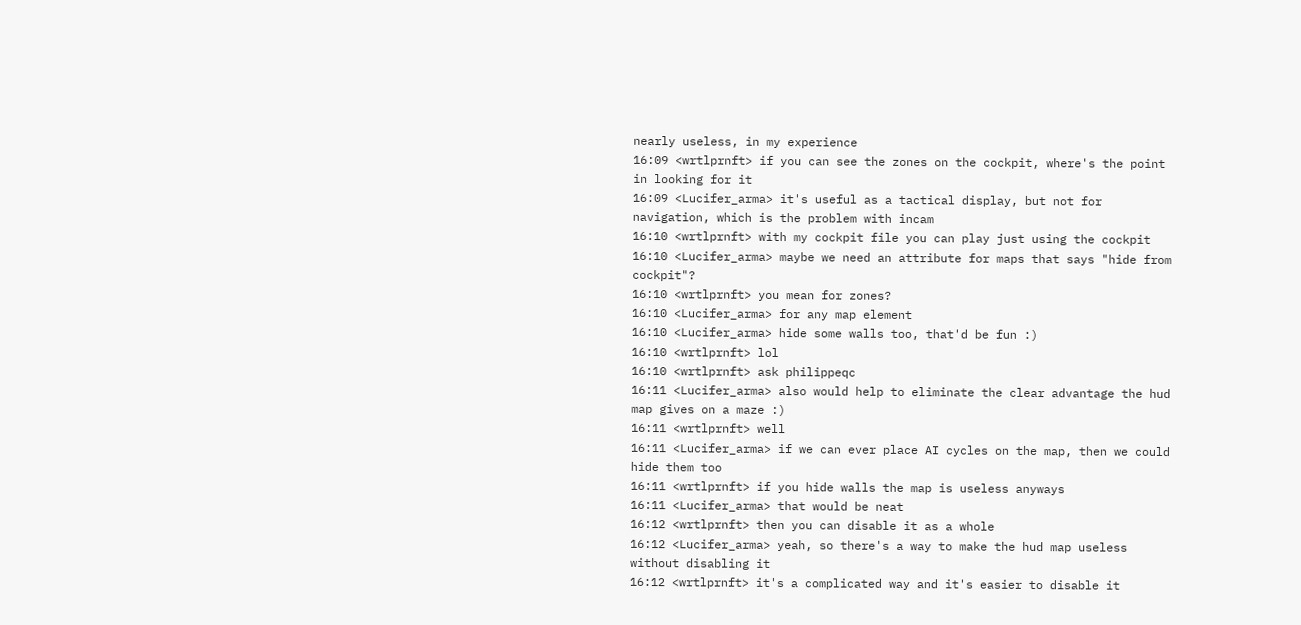nearly useless, in my experience
16:09 <wrtlprnft> if you can see the zones on the cockpit, where's the point in looking for it
16:09 <Lucifer_arma> it's useful as a tactical display, but not for navigation, which is the problem with incam
16:10 <wrtlprnft> with my cockpit file you can play just using the cockpit
16:10 <Lucifer_arma> maybe we need an attribute for maps that says "hide from cockpit"?
16:10 <wrtlprnft> you mean for zones?
16:10 <Lucifer_arma> for any map element
16:10 <Lucifer_arma> hide some walls too, that'd be fun :)
16:10 <wrtlprnft> lol
16:10 <wrtlprnft> ask philippeqc
16:11 <Lucifer_arma> also would help to eliminate the clear advantage the hud map gives on a maze :)
16:11 <wrtlprnft> well
16:11 <Lucifer_arma> if we can ever place AI cycles on the map, then we could hide them too
16:11 <wrtlprnft> if you hide walls the map is useless anyways
16:11 <Lucifer_arma> that would be neat
16:12 <wrtlprnft> then you can disable it as a whole
16:12 <Lucifer_arma> yeah, so there's a way to make the hud map useless without disabling it
16:12 <wrtlprnft> it's a complicated way and it's easier to disable it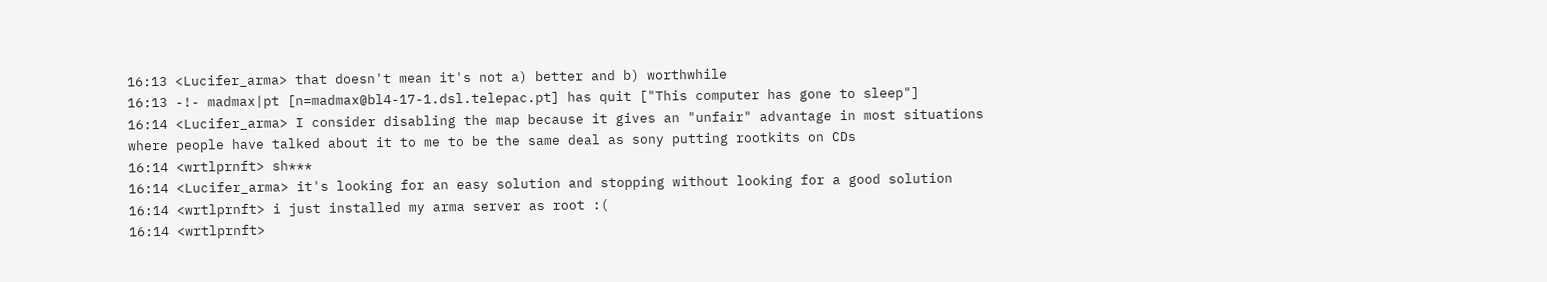16:13 <Lucifer_arma> that doesn't mean it's not a) better and b) worthwhile
16:13 -!- madmax|pt [n=madmax@bl4-17-1.dsl.telepac.pt] has quit ["This computer has gone to sleep"]
16:14 <Lucifer_arma> I consider disabling the map because it gives an "unfair" advantage in most situations where people have talked about it to me to be the same deal as sony putting rootkits on CDs
16:14 <wrtlprnft> sh***
16:14 <Lucifer_arma> it's looking for an easy solution and stopping without looking for a good solution
16:14 <wrtlprnft> i just installed my arma server as root :(
16:14 <wrtlprnft>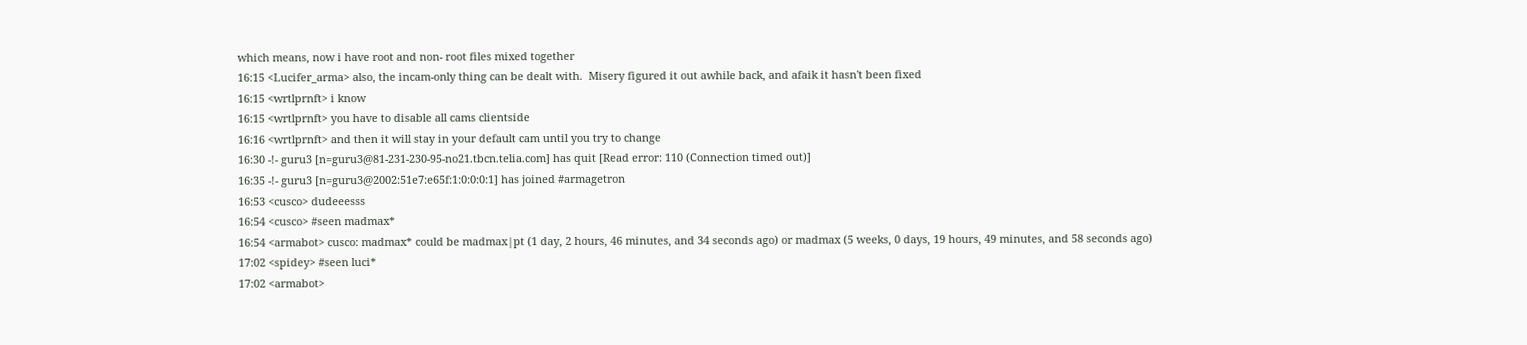which means, now i have root and non- root files mixed together
16:15 <Lucifer_arma> also, the incam-only thing can be dealt with.  Misery figured it out awhile back, and afaik it hasn't been fixed
16:15 <wrtlprnft> i know
16:15 <wrtlprnft> you have to disable all cams clientside
16:16 <wrtlprnft> and then it will stay in your default cam until you try to change
16:30 -!- guru3 [n=guru3@81-231-230-95-no21.tbcn.telia.com] has quit [Read error: 110 (Connection timed out)]
16:35 -!- guru3 [n=guru3@2002:51e7:e65f:1:0:0:0:1] has joined #armagetron
16:53 <cusco> dudeeesss
16:54 <cusco> #seen madmax*
16:54 <armabot> cusco: madmax* could be madmax|pt (1 day, 2 hours, 46 minutes, and 34 seconds ago) or madmax (5 weeks, 0 days, 19 hours, 49 minutes, and 58 seconds ago)
17:02 <spidey> #seen luci*
17:02 <armabot>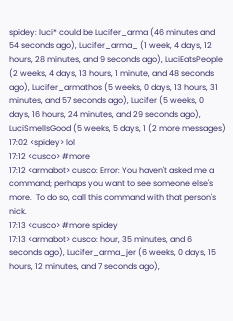spidey: luci* could be Lucifer_arma (46 minutes and 54 seconds ago), Lucifer_arma_ (1 week, 4 days, 12 hours, 28 minutes, and 9 seconds ago), LuciEatsPeople (2 weeks, 4 days, 13 hours, 1 minute, and 48 seconds ago), Lucifer_armathos (5 weeks, 0 days, 13 hours, 31 minutes, and 57 seconds ago), Lucifer (5 weeks, 0 days, 16 hours, 24 minutes, and 29 seconds ago), LuciSmellsGood (5 weeks, 5 days, 1 (2 more messages)
17:02 <spidey> lol
17:12 <cusco> #more
17:12 <armabot> cusco: Error: You haven't asked me a command; perhaps you want to see someone else's more.  To do so, call this command with that person's nick.
17:13 <cusco> #more spidey
17:13 <armabot> cusco: hour, 35 minutes, and 6 seconds ago), Lucifer_arma_jer (6 weeks, 0 days, 15 hours, 12 minutes, and 7 seconds ago),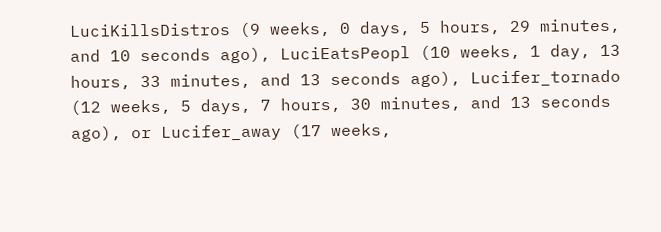LuciKillsDistros (9 weeks, 0 days, 5 hours, 29 minutes, and 10 seconds ago), LuciEatsPeopl (10 weeks, 1 day, 13 hours, 33 minutes, and 13 seconds ago), Lucifer_tornado (12 weeks, 5 days, 7 hours, 30 minutes, and 13 seconds ago), or Lucifer_away (17 weeks,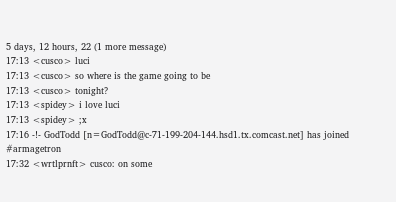5 days, 12 hours, 22 (1 more message)
17:13 <cusco> luci
17:13 <cusco> so where is the game going to be
17:13 <cusco> tonight?
17:13 <spidey> i love luci
17:13 <spidey> ;x
17:16 -!- GodTodd [n=GodTodd@c-71-199-204-144.hsd1.tx.comcast.net] has joined #armagetron
17:32 <wrtlprnft> cusco: on some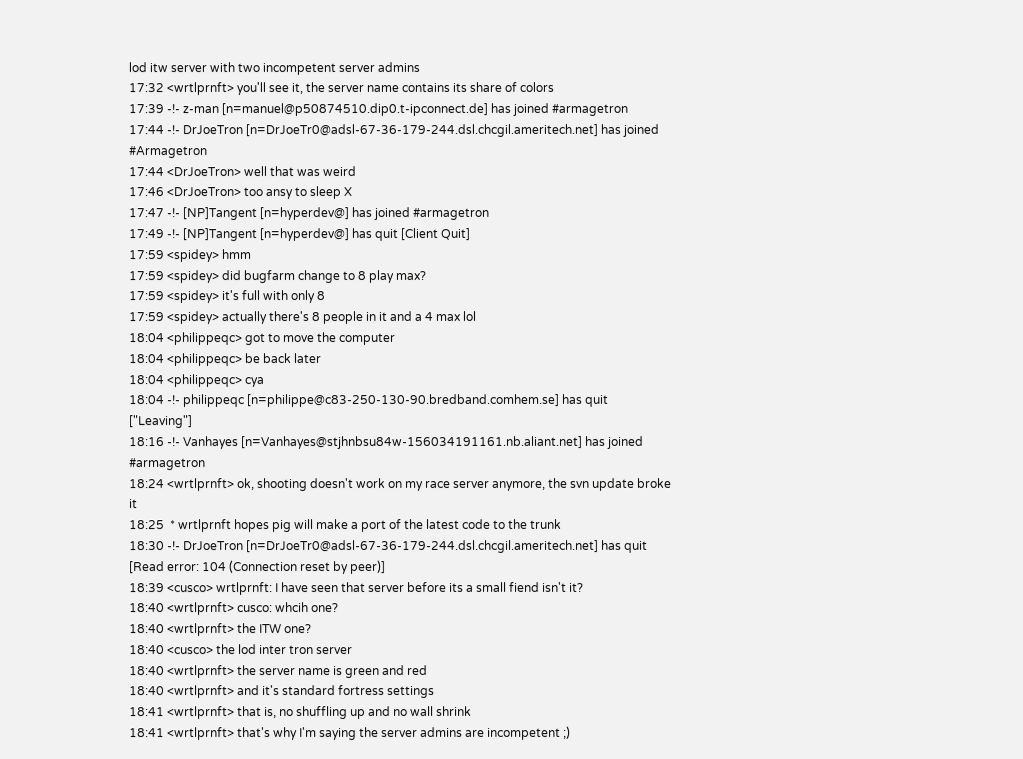lod itw server with two incompetent server admins
17:32 <wrtlprnft> you'll see it, the server name contains its share of colors
17:39 -!- z-man [n=manuel@p50874510.dip0.t-ipconnect.de] has joined #armagetron
17:44 -!- DrJoeTron [n=DrJoeTr0@adsl-67-36-179-244.dsl.chcgil.ameritech.net] has joined #Armagetron
17:44 <DrJoeTron> well that was weird
17:46 <DrJoeTron> too ansy to sleep X
17:47 -!- [NP]Tangent [n=hyperdev@] has joined #armagetron
17:49 -!- [NP]Tangent [n=hyperdev@] has quit [Client Quit]
17:59 <spidey> hmm
17:59 <spidey> did bugfarm change to 8 play max?
17:59 <spidey> it's full with only 8
17:59 <spidey> actually there's 8 people in it and a 4 max lol
18:04 <philippeqc> got to move the computer
18:04 <philippeqc> be back later
18:04 <philippeqc> cya
18:04 -!- philippeqc [n=philippe@c83-250-130-90.bredband.comhem.se] has quit ["Leaving"]
18:16 -!- Vanhayes [n=Vanhayes@stjhnbsu84w-156034191161.nb.aliant.net] has joined #armagetron
18:24 <wrtlprnft> ok, shooting doesn't work on my race server anymore, the svn update broke it
18:25  * wrtlprnft hopes pig will make a port of the latest code to the trunk
18:30 -!- DrJoeTron [n=DrJoeTr0@adsl-67-36-179-244.dsl.chcgil.ameritech.net] has quit [Read error: 104 (Connection reset by peer)]
18:39 <cusco> wrtlprnft: I have seen that server before its a small fiend isn't it?
18:40 <wrtlprnft> cusco: whcih one?
18:40 <wrtlprnft> the ITW one?
18:40 <cusco> the lod inter tron server
18:40 <wrtlprnft> the server name is green and red
18:40 <wrtlprnft> and it's standard fortress settings
18:41 <wrtlprnft> that is, no shuffling up and no wall shrink
18:41 <wrtlprnft> that's why I'm saying the server admins are incompetent ;)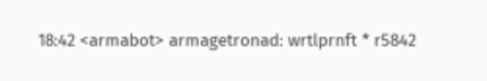18:42 <armabot> armagetronad: wrtlprnft * r5842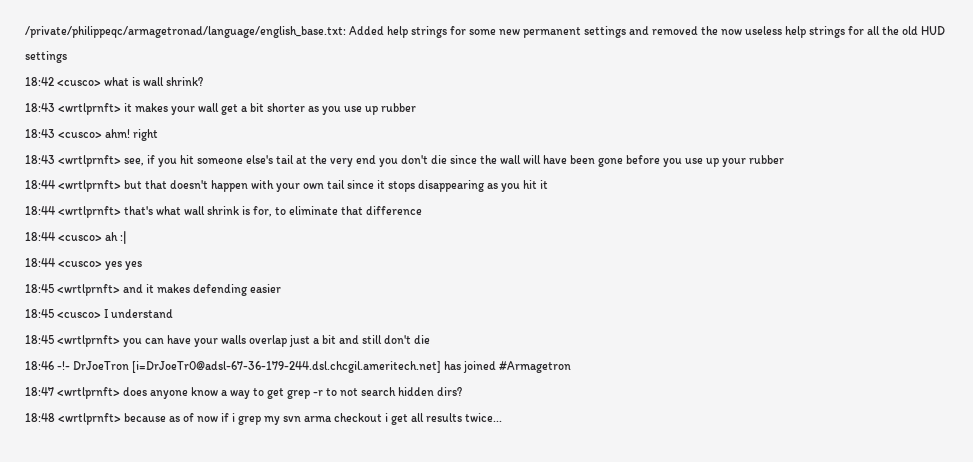/private/philippeqc/armagetronad/language/english_base.txt: Added help strings for some new permanent settings and removed the now useless help strings for all the old HUD settings
18:42 <cusco> what is wall shrink?
18:43 <wrtlprnft> it makes your wall get a bit shorter as you use up rubber
18:43 <cusco> ahm! right
18:43 <wrtlprnft> see, if you hit someone else's tail at the very end you don't die since the wall will have been gone before you use up your rubber
18:44 <wrtlprnft> but that doesn't happen with your own tail since it stops disappearing as you hit it
18:44 <wrtlprnft> that's what wall shrink is for, to eliminate that difference
18:44 <cusco> ah :|
18:44 <cusco> yes yes
18:45 <wrtlprnft> and it makes defending easier
18:45 <cusco> I understand
18:45 <wrtlprnft> you can have your walls overlap just a bit and still don't die
18:46 -!- DrJoeTron [i=DrJoeTr0@adsl-67-36-179-244.dsl.chcgil.ameritech.net] has joined #Armagetron
18:47 <wrtlprnft> does anyone know a way to get grep -r to not search hidden dirs?
18:48 <wrtlprnft> because as of now if i grep my svn arma checkout i get all results twice...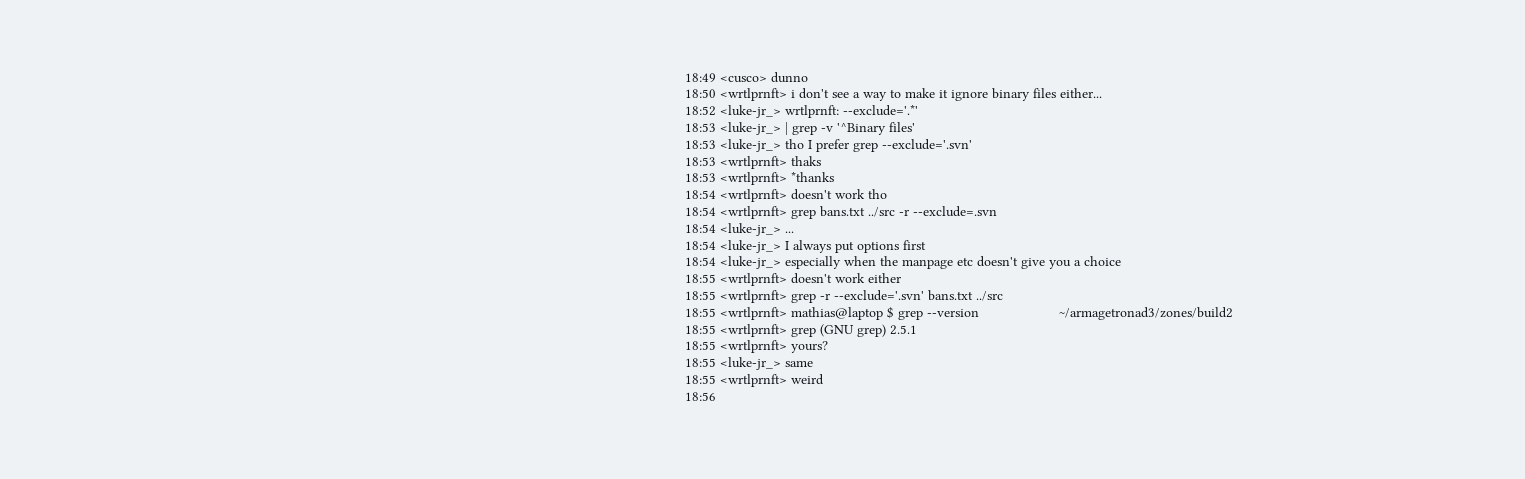18:49 <cusco> dunno
18:50 <wrtlprnft> i don't see a way to make it ignore binary files either...
18:52 <luke-jr_> wrtlprnft: --exclude='.*'
18:53 <luke-jr_> | grep -v '^Binary files'
18:53 <luke-jr_> tho I prefer grep --exclude='.svn'
18:53 <wrtlprnft> thaks
18:53 <wrtlprnft> *thanks
18:54 <wrtlprnft> doesn't work tho
18:54 <wrtlprnft> grep bans.txt ../src -r --exclude=.svn
18:54 <luke-jr_> ...
18:54 <luke-jr_> I always put options first
18:54 <luke-jr_> especially when the manpage etc doesn't give you a choice
18:55 <wrtlprnft> doesn't work either
18:55 <wrtlprnft> grep -r --exclude='.svn' bans.txt ../src
18:55 <wrtlprnft> mathias@laptop $ grep --version                    ~/armagetronad3/zones/build2
18:55 <wrtlprnft> grep (GNU grep) 2.5.1
18:55 <wrtlprnft> yours?
18:55 <luke-jr_> same
18:55 <wrtlprnft> weird
18:56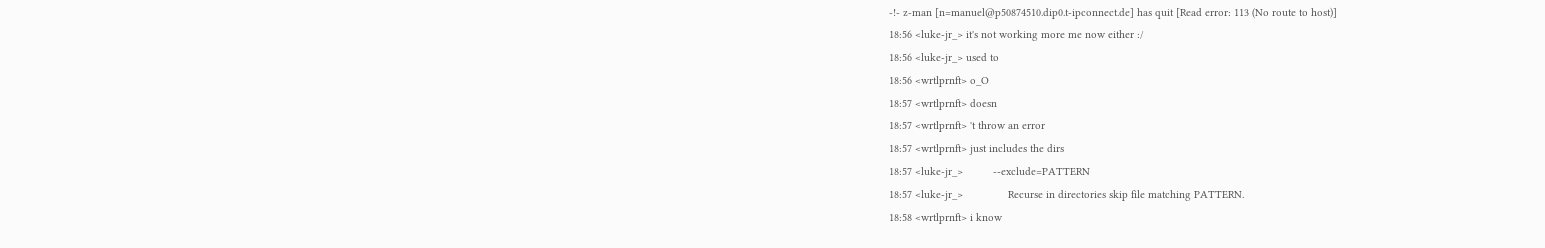-!- z-man [n=manuel@p50874510.dip0.t-ipconnect.de] has quit [Read error: 113 (No route to host)]
18:56 <luke-jr_> it's not working more me now either :/
18:56 <luke-jr_> used to
18:56 <wrtlprnft> o_O
18:57 <wrtlprnft> doesn
18:57 <wrtlprnft> 't throw an error
18:57 <wrtlprnft> just includes the dirs
18:57 <luke-jr_>          --exclude=PATTERN
18:57 <luke-jr_>               Recurse in directories skip file matching PATTERN.
18:58 <wrtlprnft> i know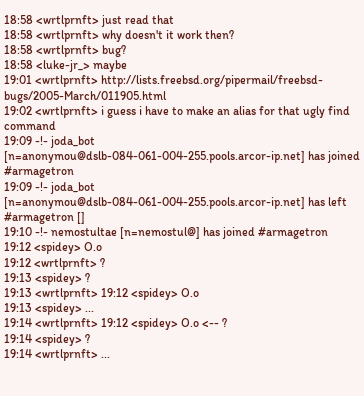18:58 <wrtlprnft> just read that
18:58 <wrtlprnft> why doesn't it work then?
18:58 <wrtlprnft> bug?
18:58 <luke-jr_> maybe
19:01 <wrtlprnft> http://lists.freebsd.org/pipermail/freebsd-bugs/2005-March/011905.html
19:02 <wrtlprnft> i guess i have to make an alias for that ugly find command
19:09 -!- joda_bot [n=anonymou@dslb-084-061-004-255.pools.arcor-ip.net] has joined #armagetron
19:09 -!- joda_bot [n=anonymou@dslb-084-061-004-255.pools.arcor-ip.net] has left #armagetron []
19:10 -!- nemostultae [n=nemostul@] has joined #armagetron
19:12 <spidey> O.o
19:12 <wrtlprnft> ?
19:13 <spidey> ?
19:13 <wrtlprnft> 19:12 <spidey> O.o
19:13 <spidey> ...
19:14 <wrtlprnft> 19:12 <spidey> O.o <-- ?
19:14 <spidey> ?
19:14 <wrtlprnft> ...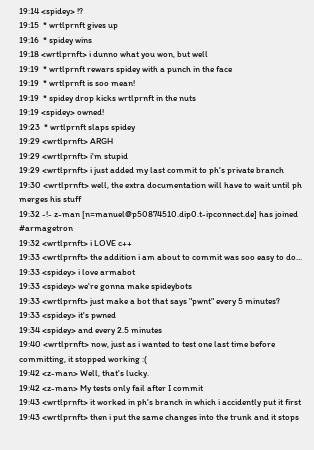19:14 <spidey> !?
19:15  * wrtlprnft gives up
19:16  * spidey wins
19:18 <wrtlprnft> i dunno what you won, but well
19:19  * wrtlprnft rewars spidey with a punch in the face
19:19  * wrtlprnft is soo mean!
19:19  * spidey drop kicks wrtlprnft in the nuts
19:19 <spidey> owned!
19:23  * wrtlprnft slaps spidey
19:29 <wrtlprnft> ARGH
19:29 <wrtlprnft> i'm stupid
19:29 <wrtlprnft> i just added my last commit to ph's private branch
19:30 <wrtlprnft> well, the extra documentation will have to wait until ph merges his stuff
19:32 -!- z-man [n=manuel@p50874510.dip0.t-ipconnect.de] has joined #armagetron
19:32 <wrtlprnft> i LOVE c++
19:33 <wrtlprnft> the addition i am about to commit was soo easy to do...
19:33 <spidey> i love armabot
19:33 <spidey> we're gonna make spideybots
19:33 <wrtlprnft> just make a bot that says "pwnt" every 5 minutes?
19:33 <spidey> it's pwned
19:34 <spidey> and every 2.5 minutes
19:40 <wrtlprnft> now, just as i wanted to test one last time before committing, it stopped working :(
19:42 <z-man> Well, that's lucky.
19:42 <z-man> My tests only fail after I commit
19:43 <wrtlprnft> it worked in ph's branch in which i accidently put it first
19:43 <wrtlprnft> then i put the same changes into the trunk and it stops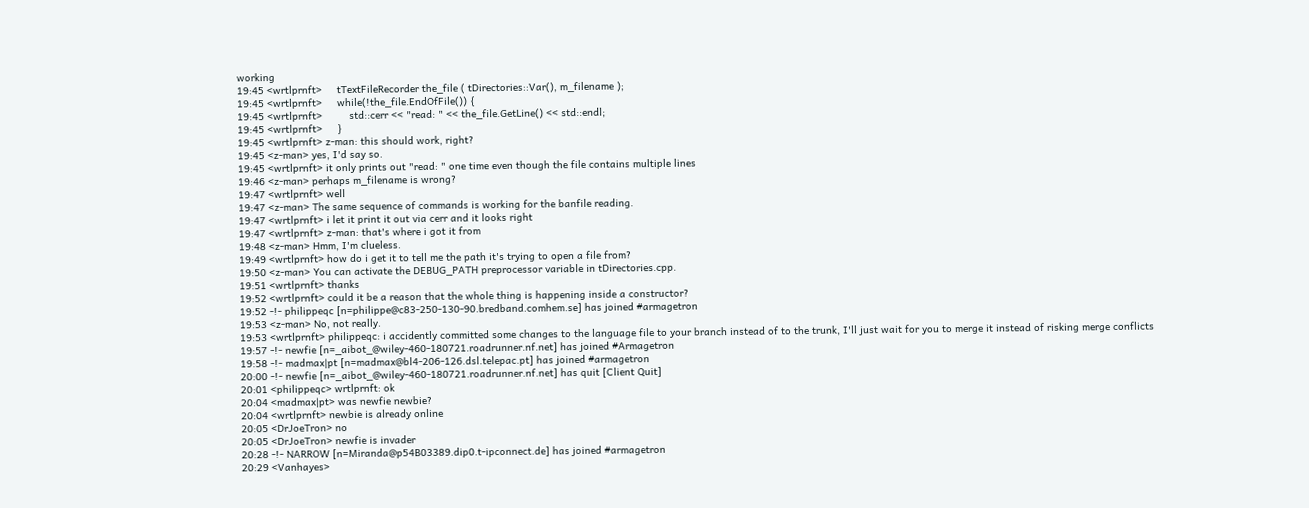working
19:45 <wrtlprnft>     tTextFileRecorder the_file ( tDirectories::Var(), m_filename );
19:45 <wrtlprnft>     while(!the_file.EndOfFile()) {
19:45 <wrtlprnft>         std::cerr << "read: " << the_file.GetLine() << std::endl;
19:45 <wrtlprnft>     }
19:45 <wrtlprnft> z-man: this should work, right?
19:45 <z-man> yes, I'd say so.
19:45 <wrtlprnft> it only prints out "read: " one time even though the file contains multiple lines
19:46 <z-man> perhaps m_filename is wrong?
19:47 <wrtlprnft> well
19:47 <z-man> The same sequence of commands is working for the banfile reading.
19:47 <wrtlprnft> i let it print it out via cerr and it looks right
19:47 <wrtlprnft> z-man: that's where i got it from
19:48 <z-man> Hmm, I'm clueless.
19:49 <wrtlprnft> how do i get it to tell me the path it's trying to open a file from?
19:50 <z-man> You can activate the DEBUG_PATH preprocessor variable in tDirectories.cpp.
19:51 <wrtlprnft> thanks
19:52 <wrtlprnft> could it be a reason that the whole thing is happening inside a constructor?
19:52 -!- philippeqc [n=philippe@c83-250-130-90.bredband.comhem.se] has joined #armagetron
19:53 <z-man> No, not really.
19:53 <wrtlprnft> philippeqc: i accidently committed some changes to the language file to your branch instead of to the trunk, I'll just wait for you to merge it instead of risking merge conflicts
19:57 -!- newfie [n=_aibot_@wiley-460-180721.roadrunner.nf.net] has joined #Armagetron
19:58 -!- madmax|pt [n=madmax@bl4-206-126.dsl.telepac.pt] has joined #armagetron
20:00 -!- newfie [n=_aibot_@wiley-460-180721.roadrunner.nf.net] has quit [Client Quit]
20:01 <philippeqc> wrtlprnft: ok
20:04 <madmax|pt> was newfie newbie?
20:04 <wrtlprnft> newbie is already online
20:05 <DrJoeTron> no
20:05 <DrJoeTron> newfie is invader
20:28 -!- NARROW [n=Miranda@p54B03389.dip0.t-ipconnect.de] has joined #armagetron
20:29 <Vanhayes>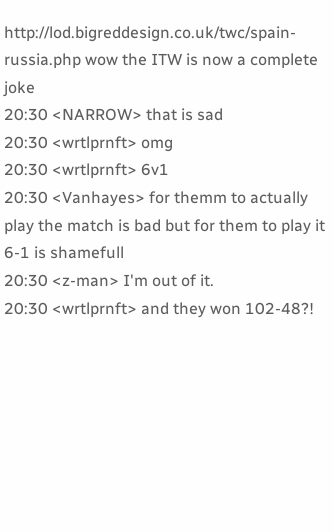http://lod.bigreddesign.co.uk/twc/spain-russia.php wow the ITW is now a complete joke
20:30 <NARROW> that is sad
20:30 <wrtlprnft> omg
20:30 <wrtlprnft> 6v1
20:30 <Vanhayes> for themm to actually play the match is bad but for them to play it 6-1 is shamefull
20:30 <z-man> I'm out of it.
20:30 <wrtlprnft> and they won 102-48?!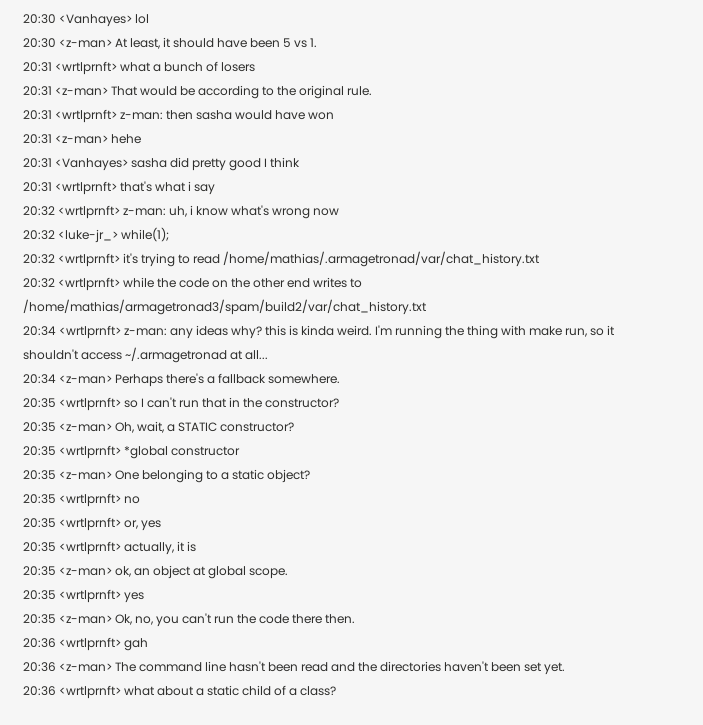20:30 <Vanhayes> lol
20:30 <z-man> At least, it should have been 5 vs 1.
20:31 <wrtlprnft> what a bunch of losers
20:31 <z-man> That would be according to the original rule.
20:31 <wrtlprnft> z-man: then sasha would have won
20:31 <z-man> hehe
20:31 <Vanhayes> sasha did pretty good I think
20:31 <wrtlprnft> that's what i say
20:32 <wrtlprnft> z-man: uh, i know what's wrong now
20:32 <luke-jr_> while(1);
20:32 <wrtlprnft> it's trying to read /home/mathias/.armagetronad/var/chat_history.txt
20:32 <wrtlprnft> while the code on the other end writes to /home/mathias/armagetronad3/spam/build2/var/chat_history.txt
20:34 <wrtlprnft> z-man: any ideas why? this is kinda weird. I'm running the thing with make run, so it shouldn't access ~/.armagetronad at all...
20:34 <z-man> Perhaps there's a fallback somewhere.
20:35 <wrtlprnft> so I can't run that in the constructor?
20:35 <z-man> Oh, wait, a STATIC constructor?
20:35 <wrtlprnft> *global constructor
20:35 <z-man> One belonging to a static object?
20:35 <wrtlprnft> no
20:35 <wrtlprnft> or, yes
20:35 <wrtlprnft> actually, it is
20:35 <z-man> ok, an object at global scope.
20:35 <wrtlprnft> yes
20:35 <z-man> Ok, no, you can't run the code there then.
20:36 <wrtlprnft> gah
20:36 <z-man> The command line hasn't been read and the directories haven't been set yet.
20:36 <wrtlprnft> what about a static child of a class?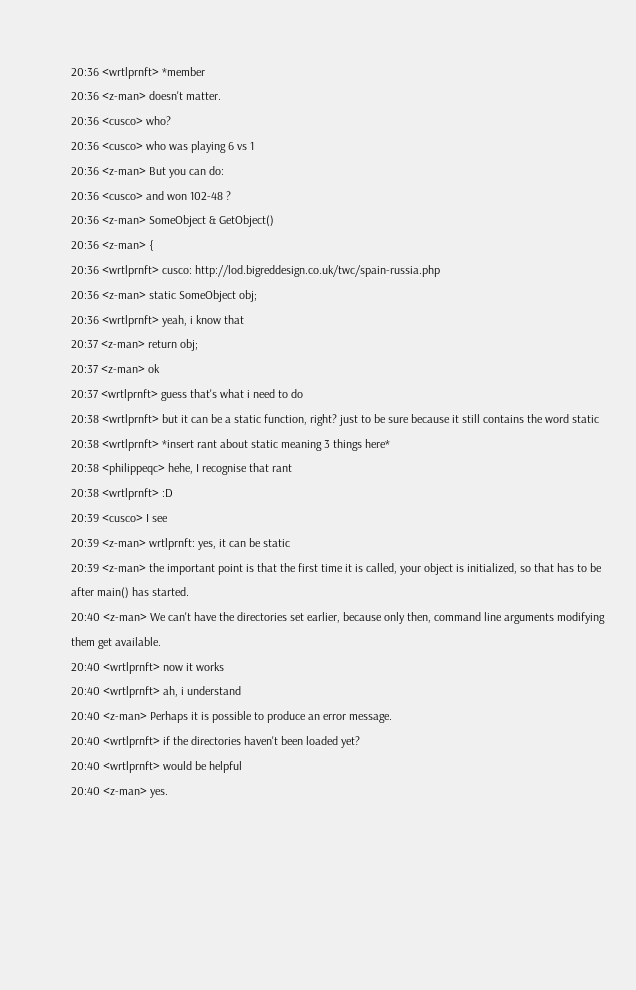20:36 <wrtlprnft> *member
20:36 <z-man> doesn't matter.
20:36 <cusco> who?
20:36 <cusco> who was playing 6 vs 1
20:36 <z-man> But you can do:
20:36 <cusco> and won 102-48 ?
20:36 <z-man> SomeObject & GetObject()
20:36 <z-man> {
20:36 <wrtlprnft> cusco: http://lod.bigreddesign.co.uk/twc/spain-russia.php
20:36 <z-man> static SomeObject obj;
20:36 <wrtlprnft> yeah, i know that
20:37 <z-man> return obj;
20:37 <z-man> ok
20:37 <wrtlprnft> guess that's what i need to do
20:38 <wrtlprnft> but it can be a static function, right? just to be sure because it still contains the word static
20:38 <wrtlprnft> *insert rant about static meaning 3 things here*
20:38 <philippeqc> hehe, I recognise that rant
20:38 <wrtlprnft> :D
20:39 <cusco> I see
20:39 <z-man> wrtlprnft: yes, it can be static
20:39 <z-man> the important point is that the first time it is called, your object is initialized, so that has to be after main() has started.
20:40 <z-man> We can't have the directories set earlier, because only then, command line arguments modifying them get available.
20:40 <wrtlprnft> now it works
20:40 <wrtlprnft> ah, i understand
20:40 <z-man> Perhaps it is possible to produce an error message.
20:40 <wrtlprnft> if the directories haven't been loaded yet?
20:40 <wrtlprnft> would be helpful
20:40 <z-man> yes.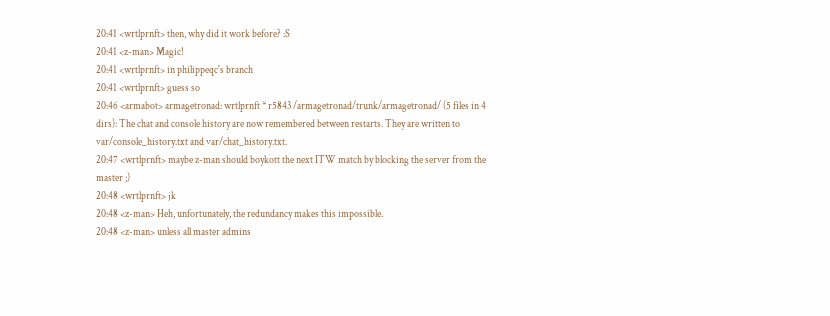20:41 <wrtlprnft> then, why did it work before? :S
20:41 <z-man> Magic!
20:41 <wrtlprnft> in philippeqc's branch
20:41 <wrtlprnft> guess so
20:46 <armabot> armagetronad: wrtlprnft * r5843 /armagetronad/trunk/armagetronad/ (5 files in 4 dirs): The chat and console history are now remembered between restarts. They are written to var/console_history.txt and var/chat_history.txt.
20:47 <wrtlprnft> maybe z-man should boykott the next ITW match by blocking the server from the master ;)
20:48 <wrtlprnft> jk
20:48 <z-man> Heh, unfortunately, the redundancy makes this impossible.
20:48 <z-man> unless all master admins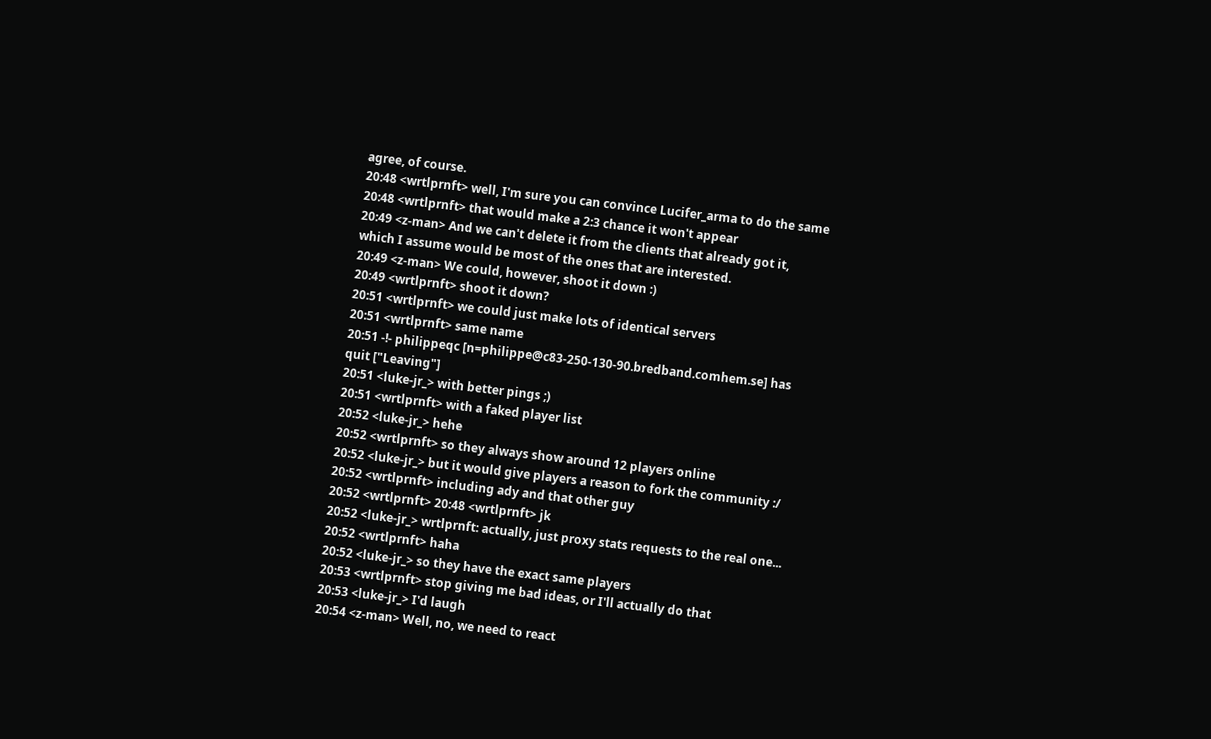agree, of course.
20:48 <wrtlprnft> well, I'm sure you can convince Lucifer_arma to do the same
20:48 <wrtlprnft> that would make a 2:3 chance it won't appear
20:49 <z-man> And we can't delete it from the clients that already got it, which I assume would be most of the ones that are interested.
20:49 <z-man> We could, however, shoot it down :)
20:49 <wrtlprnft> shoot it down?
20:51 <wrtlprnft> we could just make lots of identical servers
20:51 <wrtlprnft> same name
20:51 -!- philippeqc [n=philippe@c83-250-130-90.bredband.comhem.se] has quit ["Leaving"]
20:51 <luke-jr_> with better pings ;)
20:51 <wrtlprnft> with a faked player list
20:52 <luke-jr_> hehe
20:52 <wrtlprnft> so they always show around 12 players online
20:52 <luke-jr_> but it would give players a reason to fork the community :/
20:52 <wrtlprnft> including ady and that other guy
20:52 <wrtlprnft> 20:48 <wrtlprnft> jk
20:52 <luke-jr_> wrtlprnft: actually, just proxy stats requests to the real one...
20:52 <wrtlprnft> haha
20:52 <luke-jr_> so they have the exact same players
20:53 <wrtlprnft> stop giving me bad ideas, or I'll actually do that
20:53 <luke-jr_> I'd laugh
20:54 <z-man> Well, no, we need to react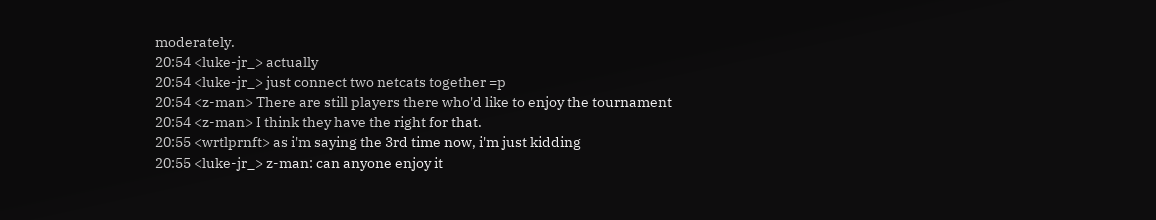moderately.
20:54 <luke-jr_> actually
20:54 <luke-jr_> just connect two netcats together =p
20:54 <z-man> There are still players there who'd like to enjoy the tournament
20:54 <z-man> I think they have the right for that.
20:55 <wrtlprnft> as i'm saying the 3rd time now, i'm just kidding
20:55 <luke-jr_> z-man: can anyone enjoy it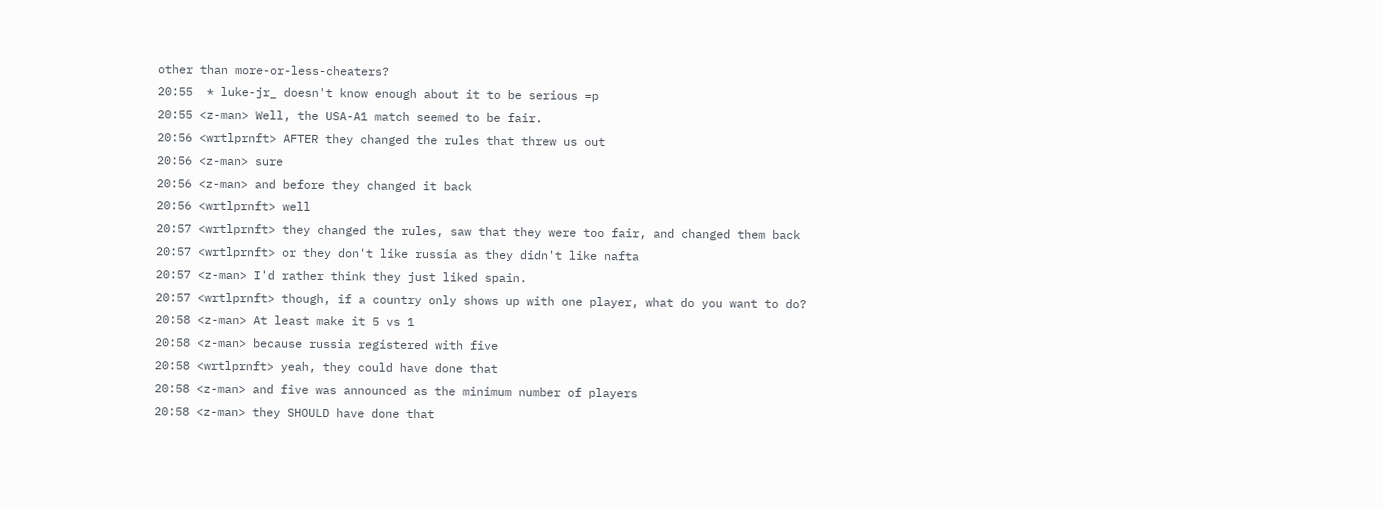other than more-or-less-cheaters?
20:55  * luke-jr_ doesn't know enough about it to be serious =p
20:55 <z-man> Well, the USA-A1 match seemed to be fair.
20:56 <wrtlprnft> AFTER they changed the rules that threw us out
20:56 <z-man> sure
20:56 <z-man> and before they changed it back
20:56 <wrtlprnft> well
20:57 <wrtlprnft> they changed the rules, saw that they were too fair, and changed them back
20:57 <wrtlprnft> or they don't like russia as they didn't like nafta
20:57 <z-man> I'd rather think they just liked spain.
20:57 <wrtlprnft> though, if a country only shows up with one player, what do you want to do?
20:58 <z-man> At least make it 5 vs 1
20:58 <z-man> because russia registered with five
20:58 <wrtlprnft> yeah, they could have done that
20:58 <z-man> and five was announced as the minimum number of players
20:58 <z-man> they SHOULD have done that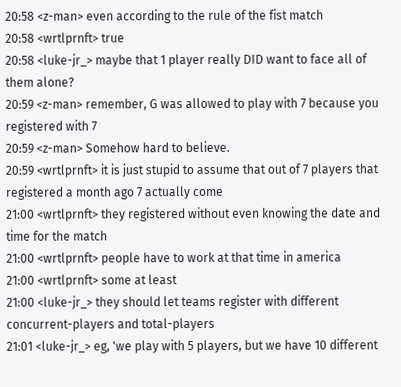20:58 <z-man> even according to the rule of the fist match
20:58 <wrtlprnft> true
20:58 <luke-jr_> maybe that 1 player really DID want to face all of them alone?
20:59 <z-man> remember, G was allowed to play with 7 because you registered with 7
20:59 <z-man> Somehow hard to believe.
20:59 <wrtlprnft> it is just stupid to assume that out of 7 players that registered a month ago 7 actually come
21:00 <wrtlprnft> they registered without even knowing the date and time for the match
21:00 <wrtlprnft> people have to work at that time in america
21:00 <wrtlprnft> some at least
21:00 <luke-jr_> they should let teams register with different concurrent-players and total-players
21:01 <luke-jr_> eg, 'we play with 5 players, but we have 10 different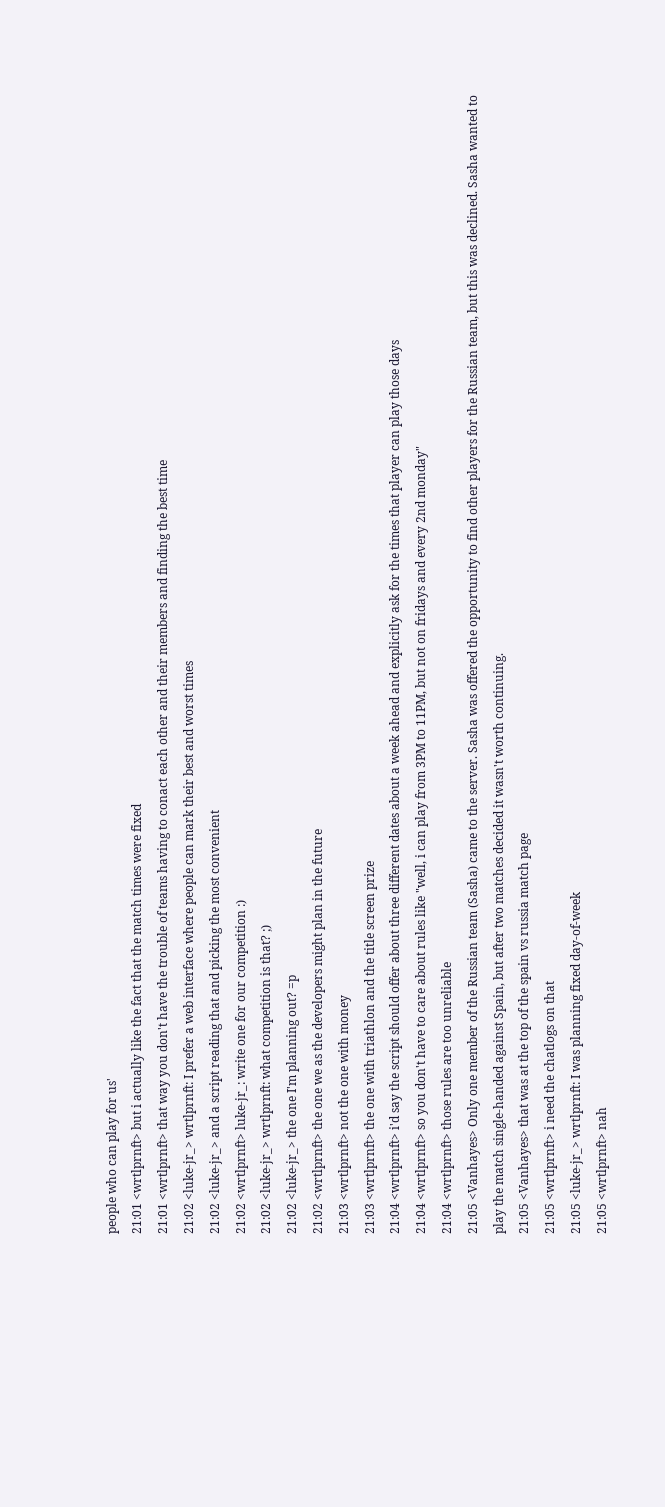people who can play for us'
21:01 <wrtlprnft> but i actually like the fact that the match times were fixed
21:01 <wrtlprnft> that way you don't have the trouble of teams having to conact each other and their members and finding the best time
21:02 <luke-jr_> wrtlprnft: I prefer a web interface where people can mark their best and worst times
21:02 <luke-jr_> and a script reading that and picking the most convenient
21:02 <wrtlprnft> luke-jr_: write one for our competition :)
21:02 <luke-jr_> wrtlprnft: what competition is that? ;)
21:02 <luke-jr_> the one I'm planning out? =p
21:02 <wrtlprnft> the one we as the developers might plan in the future
21:03 <wrtlprnft> not the one with money
21:03 <wrtlprnft> the one with triathlon and the title screen prize
21:04 <wrtlprnft> i'd say the script should offer about three different dates about a week ahead and explicitly ask for the times that player can play those days
21:04 <wrtlprnft> so you don't have to care about rules like "well, i can play from 3PM to 11PM, but not on fridays and every 2nd monday"
21:04 <wrtlprnft> those rules are too unreliable
21:05 <Vanhayes> Only one member of the Russian team (Sasha) came to the server. Sasha was offered the opportunity to find other players for the Russian team, but this was declined. Sasha wanted to play the match single-handed against Spain, but after two matches decided it wasn't worth continuing.
21:05 <Vanhayes> that was at the top of the spain vs russia match page
21:05 <wrtlprnft> i need the chatlogs on that
21:05 <luke-jr_> wrtlprnft: I was planning fixed day-of-week
21:05 <wrtlprnft> nah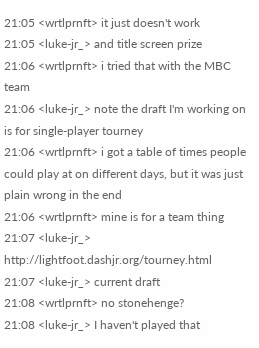21:05 <wrtlprnft> it just doesn't work
21:05 <luke-jr_> and title screen prize
21:06 <wrtlprnft> i tried that with the MBC team
21:06 <luke-jr_> note the draft I'm working on is for single-player tourney
21:06 <wrtlprnft> i got a table of times people could play at on different days, but it was just plain wrong in the end
21:06 <wrtlprnft> mine is for a team thing
21:07 <luke-jr_> http://lightfoot.dashjr.org/tourney.html
21:07 <luke-jr_> current draft
21:08 <wrtlprnft> no stonehenge?
21:08 <luke-jr_> I haven't played that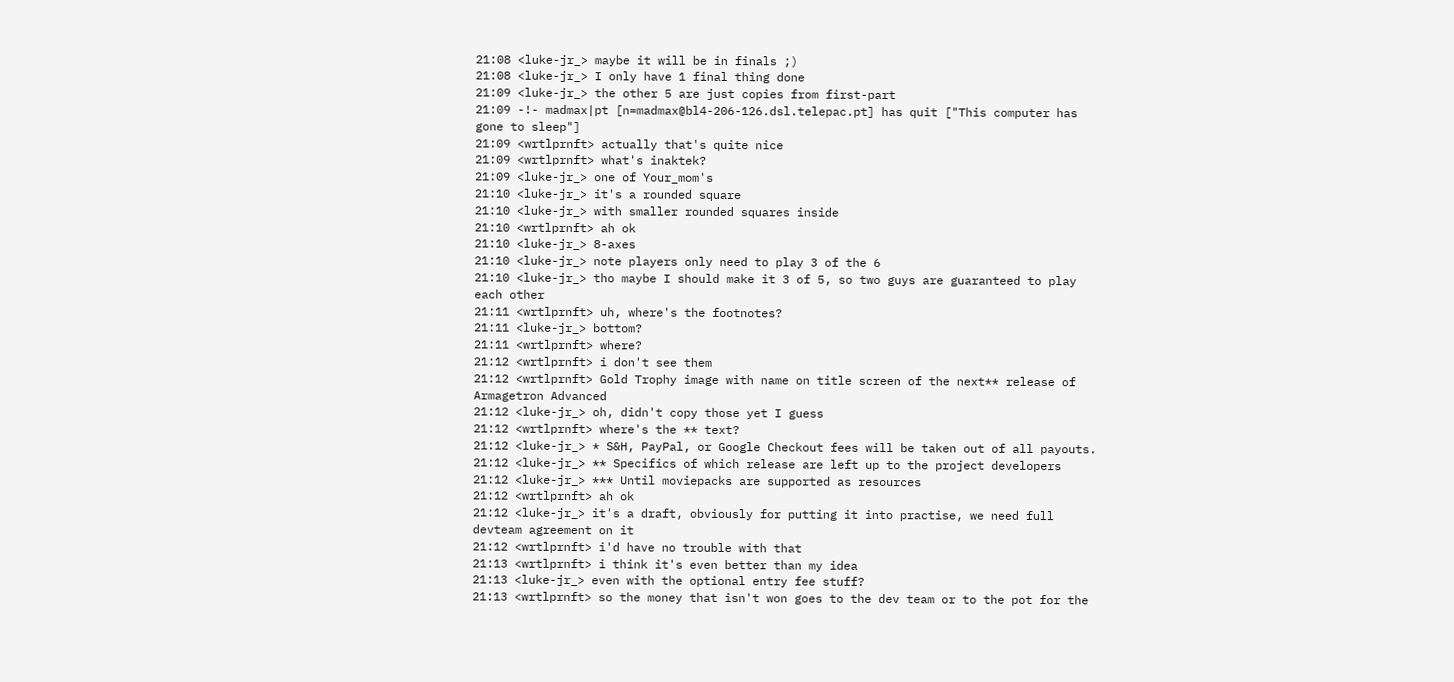21:08 <luke-jr_> maybe it will be in finals ;)
21:08 <luke-jr_> I only have 1 final thing done
21:09 <luke-jr_> the other 5 are just copies from first-part
21:09 -!- madmax|pt [n=madmax@bl4-206-126.dsl.telepac.pt] has quit ["This computer has gone to sleep"]
21:09 <wrtlprnft> actually that's quite nice
21:09 <wrtlprnft> what's inaktek?
21:09 <luke-jr_> one of Your_mom's
21:10 <luke-jr_> it's a rounded square
21:10 <luke-jr_> with smaller rounded squares inside
21:10 <wrtlprnft> ah ok
21:10 <luke-jr_> 8-axes
21:10 <luke-jr_> note players only need to play 3 of the 6
21:10 <luke-jr_> tho maybe I should make it 3 of 5, so two guys are guaranteed to play each other
21:11 <wrtlprnft> uh, where's the footnotes?
21:11 <luke-jr_> bottom?
21:11 <wrtlprnft> where?
21:12 <wrtlprnft> i don't see them
21:12 <wrtlprnft> Gold Trophy image with name on title screen of the next** release of Armagetron Advanced
21:12 <luke-jr_> oh, didn't copy those yet I guess
21:12 <wrtlprnft> where's the ** text?
21:12 <luke-jr_> * S&H, PayPal, or Google Checkout fees will be taken out of all payouts.
21:12 <luke-jr_> ** Specifics of which release are left up to the project developers
21:12 <luke-jr_> *** Until moviepacks are supported as resources
21:12 <wrtlprnft> ah ok
21:12 <luke-jr_> it's a draft, obviously for putting it into practise, we need full devteam agreement on it
21:12 <wrtlprnft> i'd have no trouble with that
21:13 <wrtlprnft> i think it's even better than my idea
21:13 <luke-jr_> even with the optional entry fee stuff?
21:13 <wrtlprnft> so the money that isn't won goes to the dev team or to the pot for the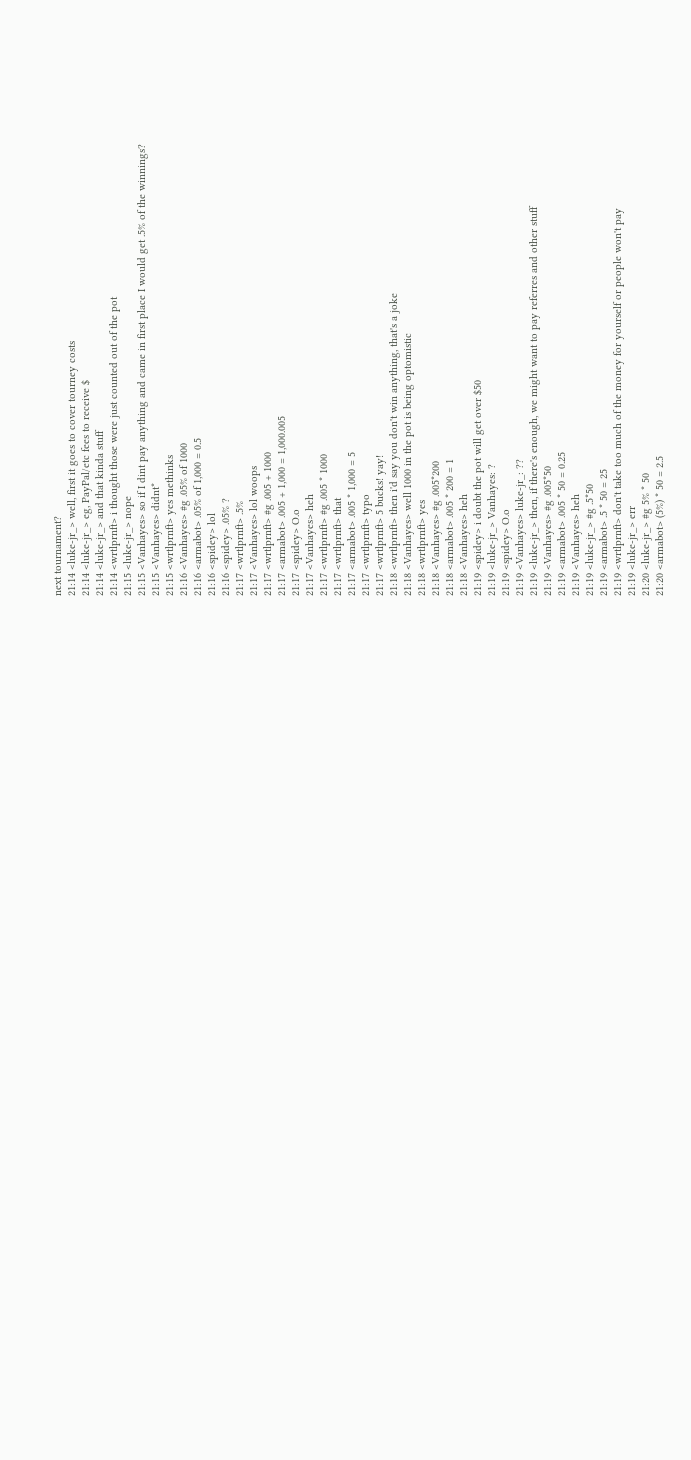next tournament?
21:14 <luke-jr_> well, first it goes to cover tourney costs
21:14 <luke-jr_> eg, PayPal/etc fees to receive $
21:14 <luke-jr_> and that kinda stuff
21:14 <wrtlprnft> i thought those were just counted out of the pot
21:15 <luke-jr_> nope
21:15 <Vanhayes> so if I dint pay anything and came in first place I would get .5% of the winnings?
21:15 <Vanhayes> didnt*
21:15 <wrtlprnft> yes methinks
21:16 <Vanhayes> #g .05% of 1000
21:16 <armabot> .05% of 1,000 = 0.5
21:16 <spidey> lol
21:16 <spidey> .05% ?
21:17 <wrtlprnft> .5%
21:17 <Vanhayes> lol woops
21:17 <wrtlprnft> #g .005 + 1000
21:17 <armabot> .005 + 1,000 = 1,000.005
21:17 <spidey> O.o
21:17 <Vanhayes> heh
21:17 <wrtlprnft> #g .005 * 1000
21:17 <wrtlprnft> that
21:17 <armabot> .005 * 1,000 = 5
21:17 <wrtlprnft> typo
21:17 <wrtlprnft> 5 bucks! yay!
21:18 <wrtlprnft> then i'd say you don't win anything, that's a joke
21:18 <Vanhayes> well 1000 in the pot is being optomistic
21:18 <wrtlprnft> yes
21:18 <Vanhayes> #g .005*200
21:18 <armabot> .005 * 200 = 1
21:18 <Vanhayes> heh
21:19 <spidey> i doubt the pot will get over $50
21:19 <luke-jr_> Vanhayes: ?
21:19 <spidey> O.o
21:19 <Vanhayes> luke-jr_: ??
21:19 <luke-jr_> then, if there's enough, we might want to pay referres and other stuff
21:19 <Vanhayes> #g .005*50
21:19 <armabot> .005 * 50 = 0.25
21:19 <Vanhayes> heh
21:19 <luke-jr_> #g .5*50
21:19 <armabot> .5 * 50 = 25
21:19 <wrtlprnft> don't take too much of the money for yourself or people won't pay
21:19 <luke-jr_> err
21:20 <luke-jr_> #g 5% * 50
21:20 <armabot> (5%) * 50 = 2.5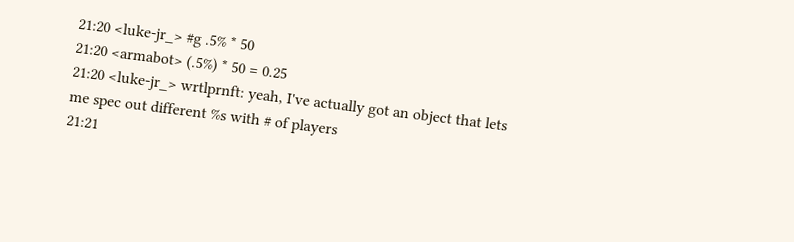21:20 <luke-jr_> #g .5% * 50
21:20 <armabot> (.5%) * 50 = 0.25
21:20 <luke-jr_> wrtlprnft: yeah, I've actually got an object that lets me spec out different %s with # of players
21:21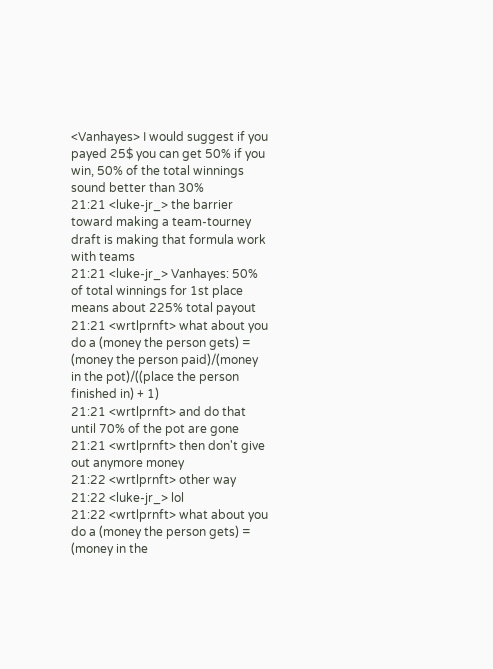<Vanhayes> I would suggest if you payed 25$ you can get 50% if you win, 50% of the total winnings sound better than 30%
21:21 <luke-jr_> the barrier toward making a team-tourney draft is making that formula work with teams
21:21 <luke-jr_> Vanhayes: 50% of total winnings for 1st place means about 225% total payout
21:21 <wrtlprnft> what about you do a (money the person gets) = (money the person paid)/(money in the pot)/((place the person finished in) + 1)
21:21 <wrtlprnft> and do that until 70% of the pot are gone
21:21 <wrtlprnft> then don't give out anymore money
21:22 <wrtlprnft> other way
21:22 <luke-jr_> lol
21:22 <wrtlprnft> what about you do a (money the person gets) = (money in the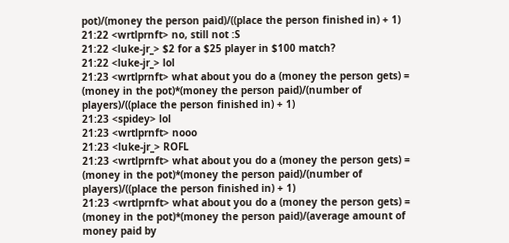pot)/(money the person paid)/((place the person finished in) + 1)
21:22 <wrtlprnft> no, still not :S
21:22 <luke-jr_> $2 for a $25 player in $100 match?
21:22 <luke-jr_> lol
21:23 <wrtlprnft> what about you do a (money the person gets) = (money in the pot)*(money the person paid)/(number of players)/((place the person finished in) + 1)
21:23 <spidey> lol
21:23 <wrtlprnft> nooo
21:23 <luke-jr_> ROFL
21:23 <wrtlprnft> what about you do a (money the person gets) = (money in the pot)*(money the person paid)/(number of players)/((place the person finished in) + 1)
21:23 <wrtlprnft> what about you do a (money the person gets) = (money in the pot)*(money the person paid)/(average amount of money paid by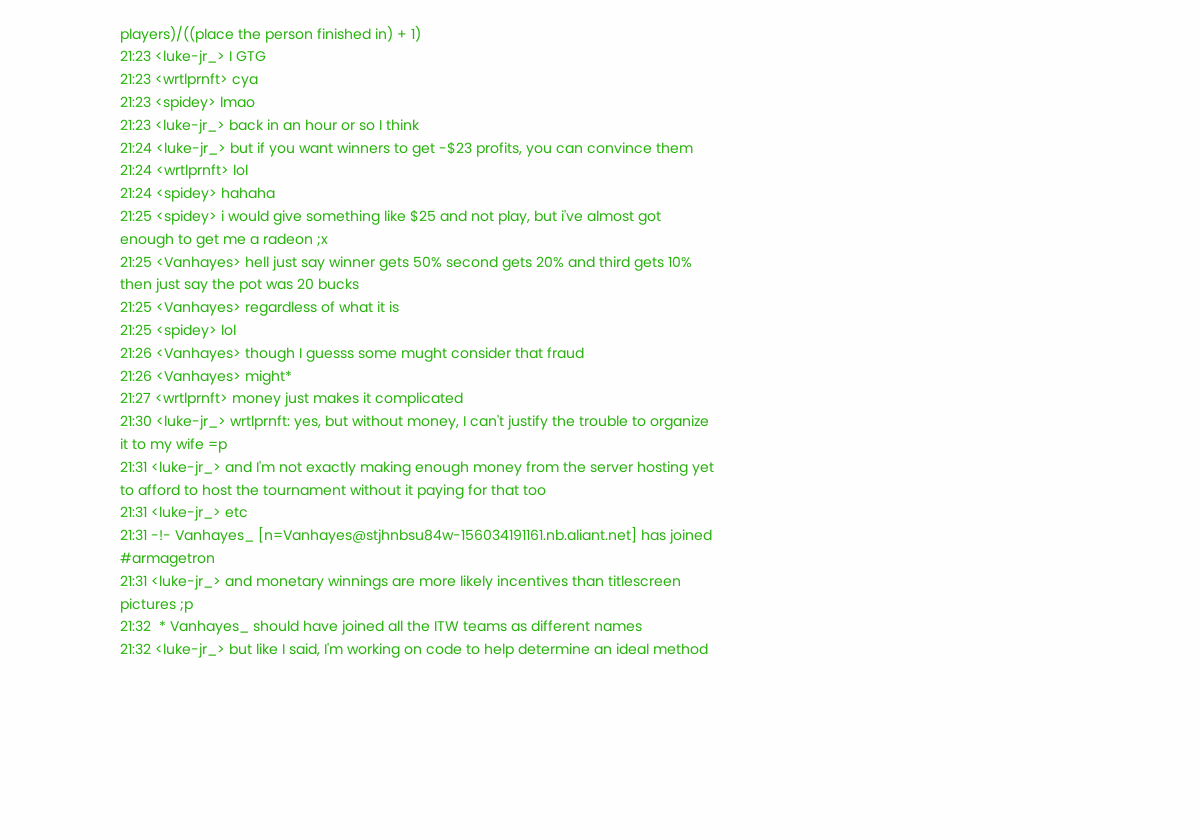players)/((place the person finished in) + 1)
21:23 <luke-jr_> I GTG
21:23 <wrtlprnft> cya
21:23 <spidey> lmao
21:23 <luke-jr_> back in an hour or so I think
21:24 <luke-jr_> but if you want winners to get -$23 profits, you can convince them
21:24 <wrtlprnft> lol
21:24 <spidey> hahaha
21:25 <spidey> i would give something like $25 and not play, but i've almost got enough to get me a radeon ;x
21:25 <Vanhayes> hell just say winner gets 50% second gets 20% and third gets 10% then just say the pot was 20 bucks
21:25 <Vanhayes> regardless of what it is
21:25 <spidey> lol
21:26 <Vanhayes> though I guesss some mught consider that fraud
21:26 <Vanhayes> might*
21:27 <wrtlprnft> money just makes it complicated
21:30 <luke-jr_> wrtlprnft: yes, but without money, I can't justify the trouble to organize it to my wife =p
21:31 <luke-jr_> and I'm not exactly making enough money from the server hosting yet to afford to host the tournament without it paying for that too
21:31 <luke-jr_> etc
21:31 -!- Vanhayes_ [n=Vanhayes@stjhnbsu84w-156034191161.nb.aliant.net] has joined #armagetron
21:31 <luke-jr_> and monetary winnings are more likely incentives than titlescreen pictures ;p
21:32  * Vanhayes_ should have joined all the ITW teams as different names
21:32 <luke-jr_> but like I said, I'm working on code to help determine an ideal method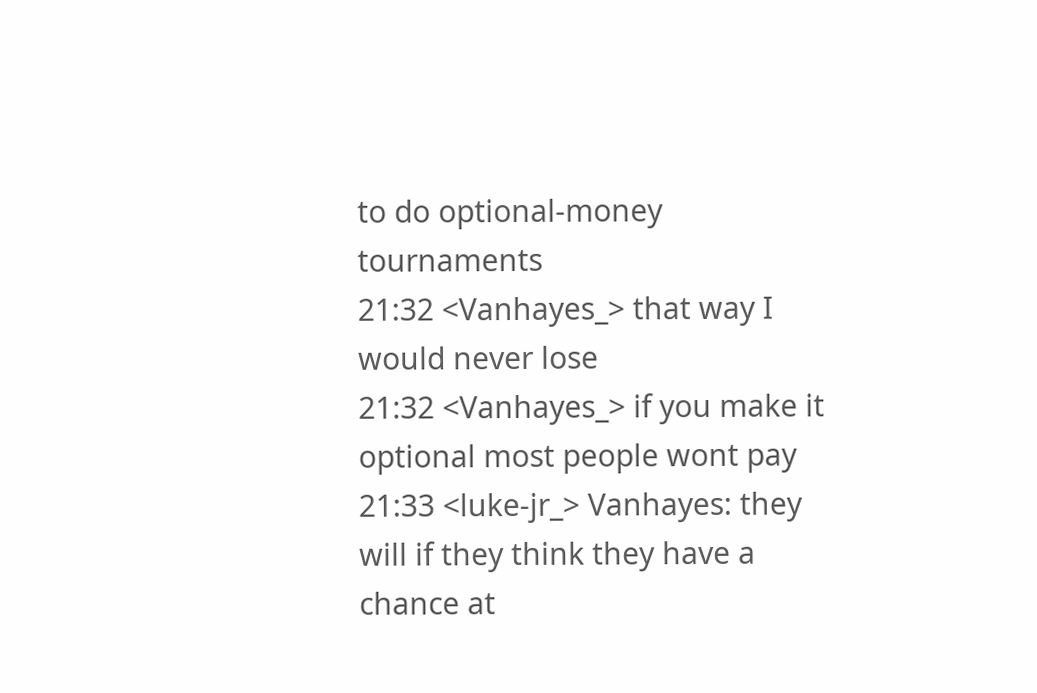to do optional-money tournaments
21:32 <Vanhayes_> that way I would never lose
21:32 <Vanhayes_> if you make it optional most people wont pay
21:33 <luke-jr_> Vanhayes: they will if they think they have a chance at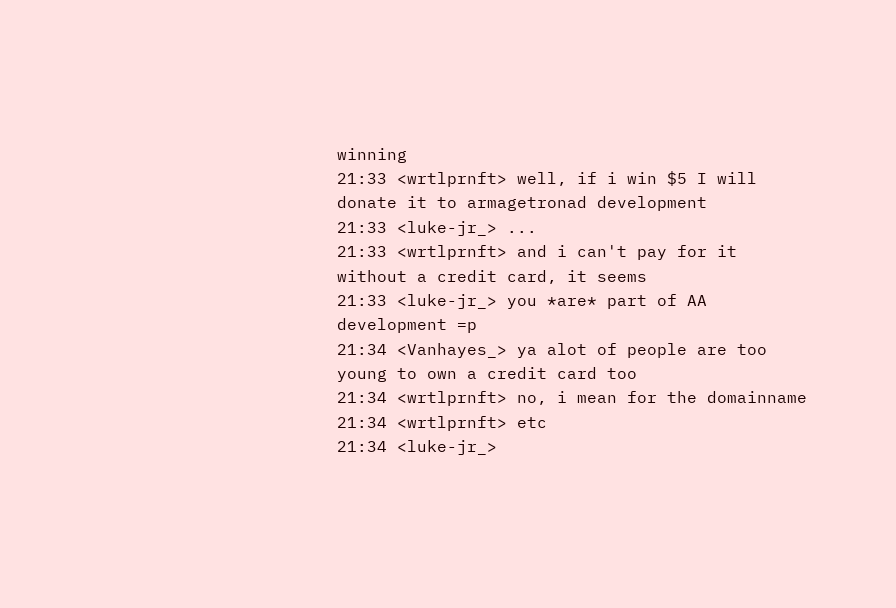winning
21:33 <wrtlprnft> well, if i win $5 I will donate it to armagetronad development
21:33 <luke-jr_> ...
21:33 <wrtlprnft> and i can't pay for it without a credit card, it seems
21:33 <luke-jr_> you *are* part of AA development =p
21:34 <Vanhayes_> ya alot of people are too young to own a credit card too
21:34 <wrtlprnft> no, i mean for the domainname
21:34 <wrtlprnft> etc
21:34 <luke-jr_>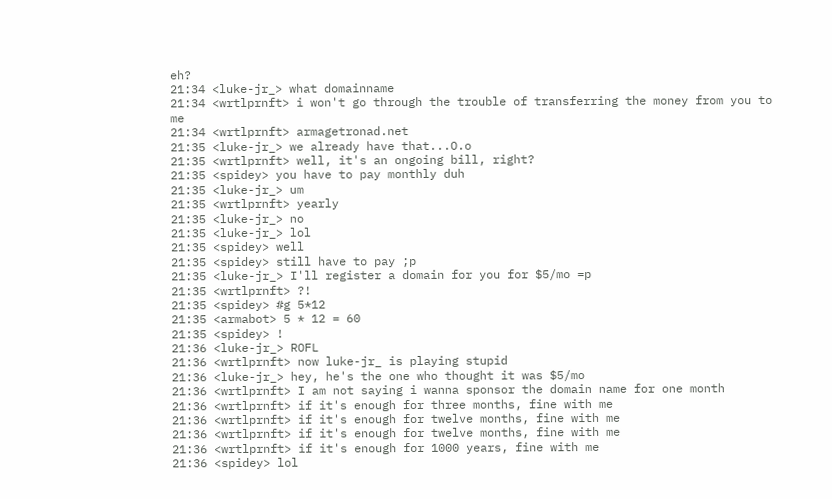eh?
21:34 <luke-jr_> what domainname
21:34 <wrtlprnft> i won't go through the trouble of transferring the money from you to me
21:34 <wrtlprnft> armagetronad.net
21:35 <luke-jr_> we already have that...O.o
21:35 <wrtlprnft> well, it's an ongoing bill, right?
21:35 <spidey> you have to pay monthly duh
21:35 <luke-jr_> um
21:35 <wrtlprnft> yearly
21:35 <luke-jr_> no
21:35 <luke-jr_> lol
21:35 <spidey> well
21:35 <spidey> still have to pay ;p
21:35 <luke-jr_> I'll register a domain for you for $5/mo =p
21:35 <wrtlprnft> ?!
21:35 <spidey> #g 5*12
21:35 <armabot> 5 * 12 = 60
21:35 <spidey> !
21:36 <luke-jr_> ROFL
21:36 <wrtlprnft> now luke-jr_ is playing stupid
21:36 <luke-jr_> hey, he's the one who thought it was $5/mo
21:36 <wrtlprnft> I am not saying i wanna sponsor the domain name for one month
21:36 <wrtlprnft> if it's enough for three months, fine with me
21:36 <wrtlprnft> if it's enough for twelve months, fine with me
21:36 <wrtlprnft> if it's enough for twelve months, fine with me
21:36 <wrtlprnft> if it's enough for 1000 years, fine with me
21:36 <spidey> lol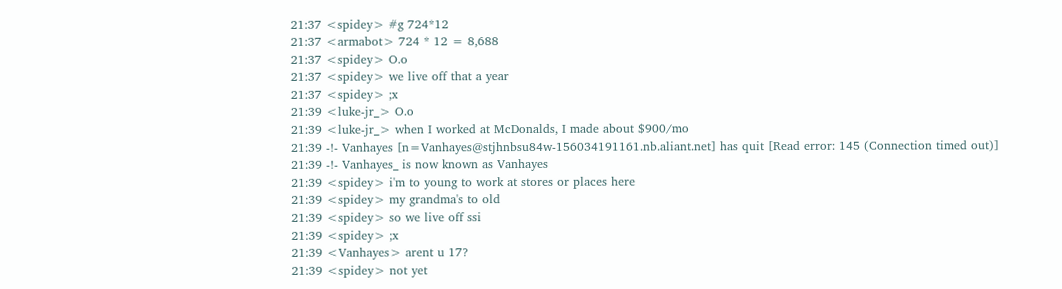21:37 <spidey> #g 724*12
21:37 <armabot> 724 * 12 = 8,688
21:37 <spidey> O.o
21:37 <spidey> we live off that a year
21:37 <spidey> ;x
21:39 <luke-jr_> O.o
21:39 <luke-jr_> when I worked at McDonalds, I made about $900/mo
21:39 -!- Vanhayes [n=Vanhayes@stjhnbsu84w-156034191161.nb.aliant.net] has quit [Read error: 145 (Connection timed out)]
21:39 -!- Vanhayes_ is now known as Vanhayes
21:39 <spidey> i'm to young to work at stores or places here
21:39 <spidey> my grandma's to old
21:39 <spidey> so we live off ssi
21:39 <spidey> ;x
21:39 <Vanhayes> arent u 17?
21:39 <spidey> not yet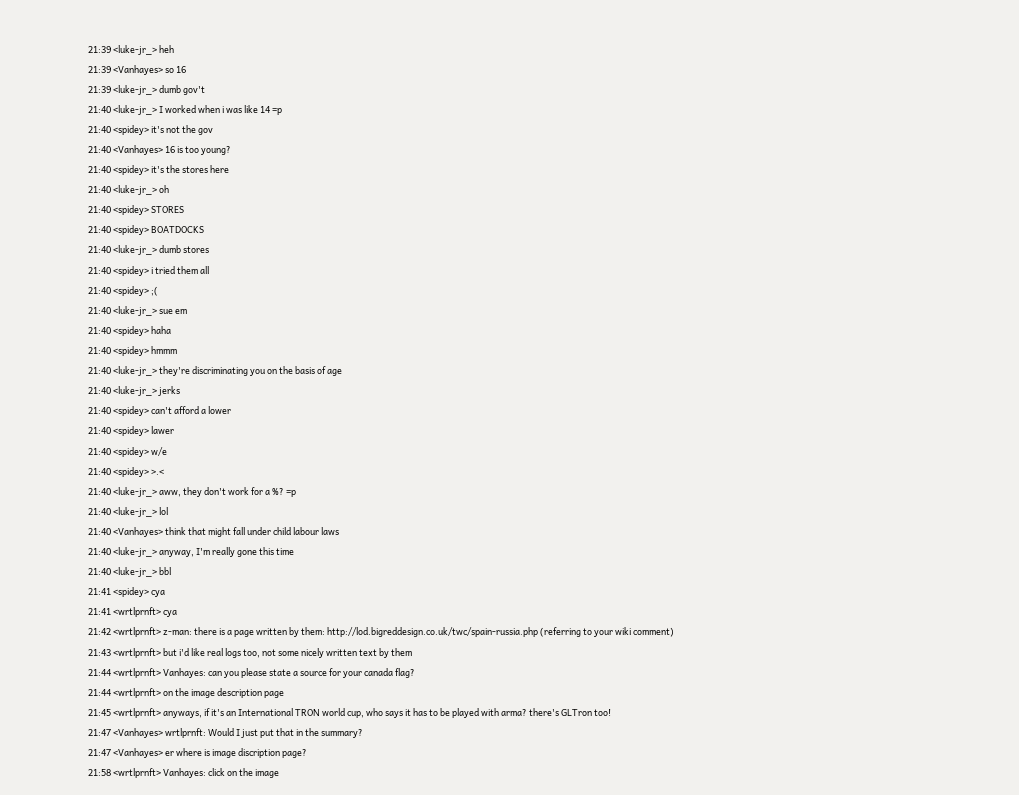21:39 <luke-jr_> heh
21:39 <Vanhayes> so 16
21:39 <luke-jr_> dumb gov't
21:40 <luke-jr_> I worked when i was like 14 =p
21:40 <spidey> it's not the gov
21:40 <Vanhayes> 16 is too young?
21:40 <spidey> it's the stores here
21:40 <luke-jr_> oh
21:40 <spidey> STORES
21:40 <spidey> BOATDOCKS
21:40 <luke-jr_> dumb stores
21:40 <spidey> i tried them all
21:40 <spidey> ;(
21:40 <luke-jr_> sue em
21:40 <spidey> haha
21:40 <spidey> hmmm
21:40 <luke-jr_> they're discriminating you on the basis of age
21:40 <luke-jr_> jerks
21:40 <spidey> can't afford a lower
21:40 <spidey> lawer
21:40 <spidey> w/e
21:40 <spidey> >.<
21:40 <luke-jr_> aww, they don't work for a %? =p
21:40 <luke-jr_> lol
21:40 <Vanhayes> think that might fall under child labour laws
21:40 <luke-jr_> anyway, I'm really gone this time
21:40 <luke-jr_> bbl
21:41 <spidey> cya
21:41 <wrtlprnft> cya
21:42 <wrtlprnft> z-man: there is a page written by them: http://lod.bigreddesign.co.uk/twc/spain-russia.php (referring to your wiki comment)
21:43 <wrtlprnft> but i'd like real logs too, not some nicely written text by them
21:44 <wrtlprnft> Vanhayes: can you please state a source for your canada flag?
21:44 <wrtlprnft> on the image description page
21:45 <wrtlprnft> anyways, if it's an International TRON world cup, who says it has to be played with arma? there's GLTron too!
21:47 <Vanhayes> wrtlprnft: Would I just put that in the summary?
21:47 <Vanhayes> er where is image discription page?
21:58 <wrtlprnft> Vanhayes: click on the image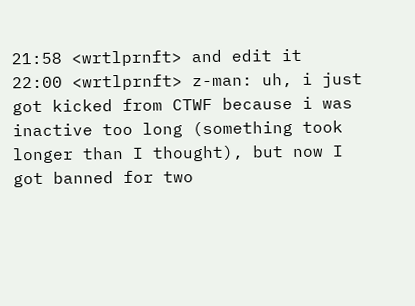21:58 <wrtlprnft> and edit it
22:00 <wrtlprnft> z-man: uh, i just got kicked from CTWF because i was inactive too long (something took longer than I thought), but now I got banned for two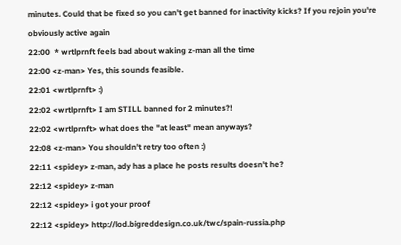minutes. Could that be fixed so you can't get banned for inactivity kicks? If you rejoin you're obviously active again
22:00  * wrtlprnft feels bad about waking z-man all the time
22:00 <z-man> Yes, this sounds feasible.
22:01 <wrtlprnft> :)
22:02 <wrtlprnft> I am STILL banned for 2 minutes?!
22:02 <wrtlprnft> what does the "at least" mean anyways?
22:08 <z-man> You shouldn't retry too often :)
22:11 <spidey> z-man, ady has a place he posts results doesn't he?
22:12 <spidey> z-man
22:12 <spidey> i got your proof
22:12 <spidey> http://lod.bigreddesign.co.uk/twc/spain-russia.php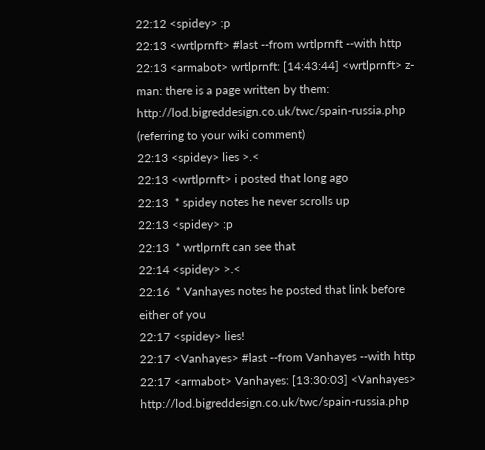22:12 <spidey> :p
22:13 <wrtlprnft> #last --from wrtlprnft --with http
22:13 <armabot> wrtlprnft: [14:43:44] <wrtlprnft> z-man: there is a page written by them: http://lod.bigreddesign.co.uk/twc/spain-russia.php (referring to your wiki comment)
22:13 <spidey> lies >.<
22:13 <wrtlprnft> i posted that long ago
22:13  * spidey notes he never scrolls up
22:13 <spidey> :p
22:13  * wrtlprnft can see that
22:14 <spidey> >.<
22:16  * Vanhayes notes he posted that link before either of you
22:17 <spidey> lies!
22:17 <Vanhayes> #last --from Vanhayes --with http
22:17 <armabot> Vanhayes: [13:30:03] <Vanhayes> http://lod.bigreddesign.co.uk/twc/spain-russia.php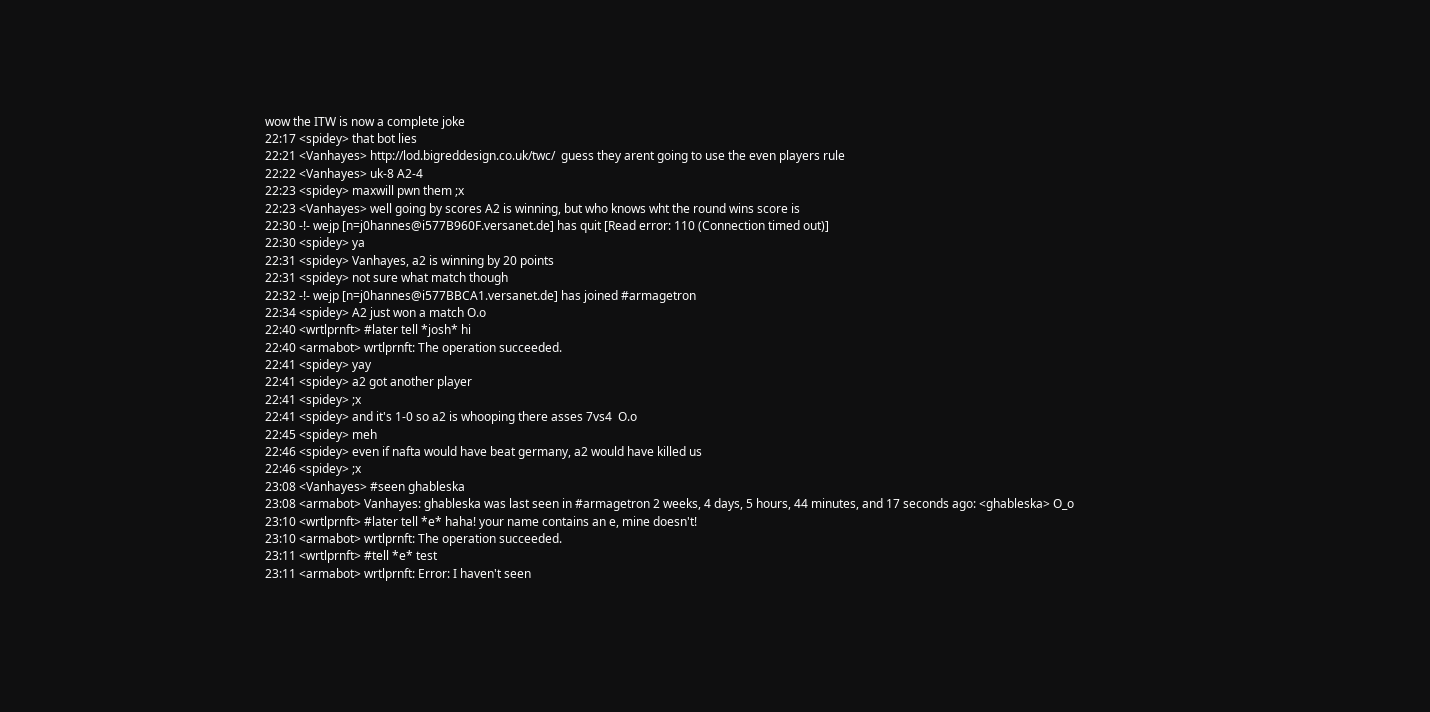wow the ITW is now a complete joke
22:17 <spidey> that bot lies
22:21 <Vanhayes> http://lod.bigreddesign.co.uk/twc/  guess they arent going to use the even players rule
22:22 <Vanhayes> uk-8 A2-4
22:23 <spidey> maxwill pwn them ;x
22:23 <Vanhayes> well going by scores A2 is winning, but who knows wht the round wins score is
22:30 -!- wejp [n=j0hannes@i577B960F.versanet.de] has quit [Read error: 110 (Connection timed out)]
22:30 <spidey> ya
22:31 <spidey> Vanhayes, a2 is winning by 20 points
22:31 <spidey> not sure what match though
22:32 -!- wejp [n=j0hannes@i577BBCA1.versanet.de] has joined #armagetron
22:34 <spidey> A2 just won a match O.o
22:40 <wrtlprnft> #later tell *josh* hi
22:40 <armabot> wrtlprnft: The operation succeeded.
22:41 <spidey> yay
22:41 <spidey> a2 got another player
22:41 <spidey> ;x
22:41 <spidey> and it's 1-0 so a2 is whooping there asses 7vs4  O.o
22:45 <spidey> meh
22:46 <spidey> even if nafta would have beat germany, a2 would have killed us
22:46 <spidey> ;x
23:08 <Vanhayes> #seen ghableska
23:08 <armabot> Vanhayes: ghableska was last seen in #armagetron 2 weeks, 4 days, 5 hours, 44 minutes, and 17 seconds ago: <ghableska> O_o
23:10 <wrtlprnft> #later tell *e* haha! your name contains an e, mine doesn't!
23:10 <armabot> wrtlprnft: The operation succeeded.
23:11 <wrtlprnft> #tell *e* test
23:11 <armabot> wrtlprnft: Error: I haven't seen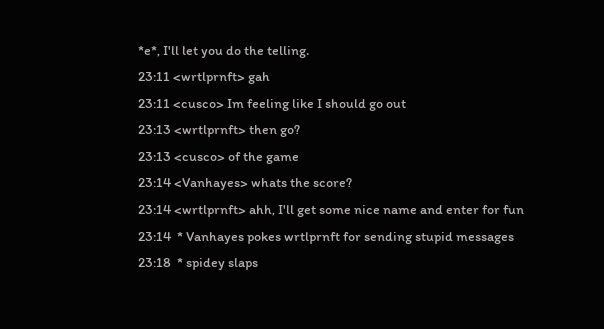*e*, I'll let you do the telling.
23:11 <wrtlprnft> gah
23:11 <cusco> Im feeling like I should go out
23:13 <wrtlprnft> then go?
23:13 <cusco> of the game
23:14 <Vanhayes> whats the score?
23:14 <wrtlprnft> ahh, I'll get some nice name and enter for fun
23:14  * Vanhayes pokes wrtlprnft for sending stupid messages
23:18  * spidey slaps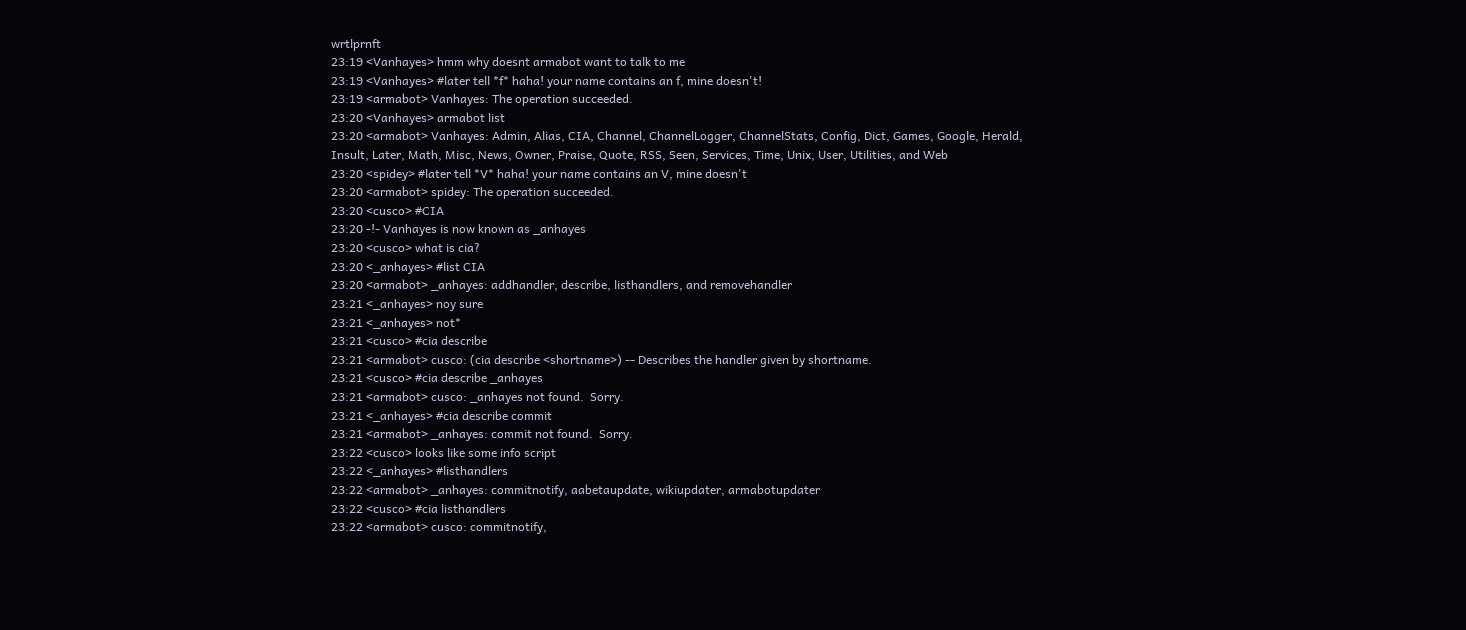wrtlprnft
23:19 <Vanhayes> hmm why doesnt armabot want to talk to me
23:19 <Vanhayes> #later tell *f* haha! your name contains an f, mine doesn't!
23:19 <armabot> Vanhayes: The operation succeeded.
23:20 <Vanhayes> armabot list
23:20 <armabot> Vanhayes: Admin, Alias, CIA, Channel, ChannelLogger, ChannelStats, Config, Dict, Games, Google, Herald, Insult, Later, Math, Misc, News, Owner, Praise, Quote, RSS, Seen, Services, Time, Unix, User, Utilities, and Web
23:20 <spidey> #later tell *V* haha! your name contains an V, mine doesn't
23:20 <armabot> spidey: The operation succeeded.
23:20 <cusco> #CIA
23:20 -!- Vanhayes is now known as _anhayes
23:20 <cusco> what is cia?
23:20 <_anhayes> #list CIA
23:20 <armabot> _anhayes: addhandler, describe, listhandlers, and removehandler
23:21 <_anhayes> noy sure
23:21 <_anhayes> not*
23:21 <cusco> #cia describe
23:21 <armabot> cusco: (cia describe <shortname>) -- Describes the handler given by shortname.
23:21 <cusco> #cia describe _anhayes
23:21 <armabot> cusco: _anhayes not found.  Sorry.
23:21 <_anhayes> #cia describe commit
23:21 <armabot> _anhayes: commit not found.  Sorry.
23:22 <cusco> looks like some info script
23:22 <_anhayes> #listhandlers
23:22 <armabot> _anhayes: commitnotify, aabetaupdate, wikiupdater, armabotupdater
23:22 <cusco> #cia listhandlers
23:22 <armabot> cusco: commitnotify,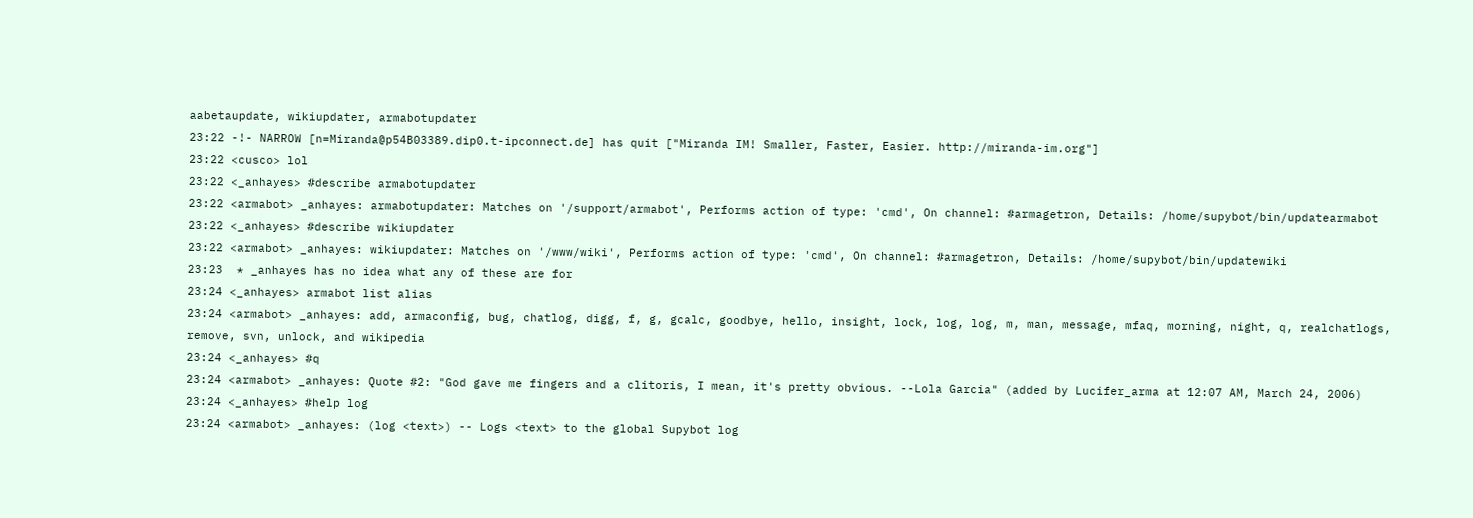aabetaupdate, wikiupdater, armabotupdater
23:22 -!- NARROW [n=Miranda@p54B03389.dip0.t-ipconnect.de] has quit ["Miranda IM! Smaller, Faster, Easier. http://miranda-im.org"]
23:22 <cusco> lol
23:22 <_anhayes> #describe armabotupdater
23:22 <armabot> _anhayes: armabotupdater: Matches on '/support/armabot', Performs action of type: 'cmd', On channel: #armagetron, Details: /home/supybot/bin/updatearmabot
23:22 <_anhayes> #describe wikiupdater
23:22 <armabot> _anhayes: wikiupdater: Matches on '/www/wiki', Performs action of type: 'cmd', On channel: #armagetron, Details: /home/supybot/bin/updatewiki
23:23  * _anhayes has no idea what any of these are for
23:24 <_anhayes> armabot list alias
23:24 <armabot> _anhayes: add, armaconfig, bug, chatlog, digg, f, g, gcalc, goodbye, hello, insight, lock, log, log, m, man, message, mfaq, morning, night, q, realchatlogs, remove, svn, unlock, and wikipedia
23:24 <_anhayes> #q
23:24 <armabot> _anhayes: Quote #2: "God gave me fingers and a clitoris, I mean, it's pretty obvious. --Lola Garcia" (added by Lucifer_arma at 12:07 AM, March 24, 2006)
23:24 <_anhayes> #help log
23:24 <armabot> _anhayes: (log <text>) -- Logs <text> to the global Supybot log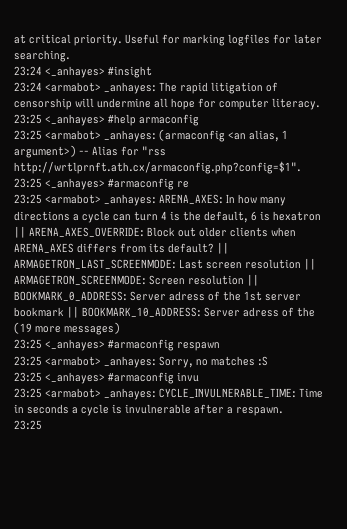at critical priority. Useful for marking logfiles for later searching.
23:24 <_anhayes> #insight
23:24 <armabot> _anhayes: The rapid litigation of censorship will undermine all hope for computer literacy.
23:25 <_anhayes> #help armaconfig
23:25 <armabot> _anhayes: (armaconfig <an alias, 1 argument>) -- Alias for "rss http://wrtlprnft.ath.cx/armaconfig.php?config=$1".
23:25 <_anhayes> #armaconfig re
23:25 <armabot> _anhayes: ARENA_AXES: In how many directions a cycle can turn 4 is the default, 6 is hexatron || ARENA_AXES_OVERRIDE: Block out older clients when ARENA_AXES differs from its default? || ARMAGETRON_LAST_SCREENMODE: Last screen resolution || ARMAGETRON_SCREENMODE: Screen resolution || BOOKMARK_0_ADDRESS: Server adress of the 1st server bookmark || BOOKMARK_10_ADDRESS: Server adress of the (19 more messages)
23:25 <_anhayes> #armaconfig respawn
23:25 <armabot> _anhayes: Sorry, no matches :S
23:25 <_anhayes> #armaconfig invu
23:25 <armabot> _anhayes: CYCLE_INVULNERABLE_TIME: Time in seconds a cycle is invulnerable after a respawn.
23:25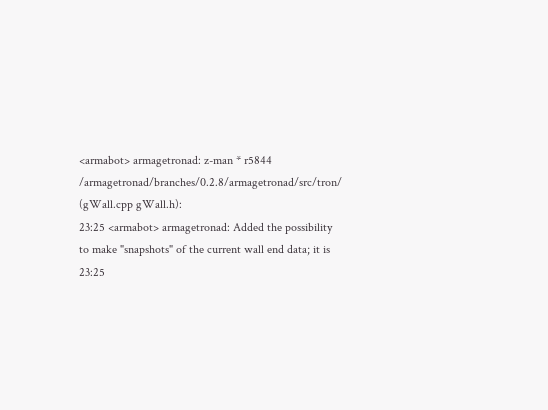<armabot> armagetronad: z-man * r5844 /armagetronad/branches/0.2.8/armagetronad/src/tron/ (gWall.cpp gWall.h):
23:25 <armabot> armagetronad: Added the possibility to make "snapshots" of the current wall end data; it is
23:25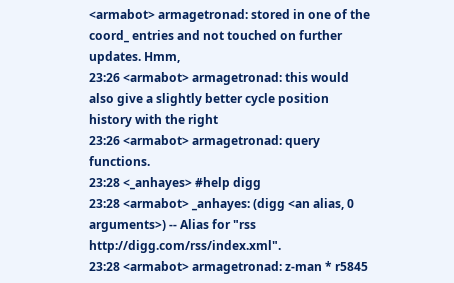<armabot> armagetronad: stored in one of the coord_ entries and not touched on further updates. Hmm,
23:26 <armabot> armagetronad: this would also give a slightly better cycle position history with the right
23:26 <armabot> armagetronad: query functions.
23:28 <_anhayes> #help digg
23:28 <armabot> _anhayes: (digg <an alias, 0 arguments>) -- Alias for "rss http://digg.com/rss/index.xml".
23:28 <armabot> armagetronad: z-man * r5845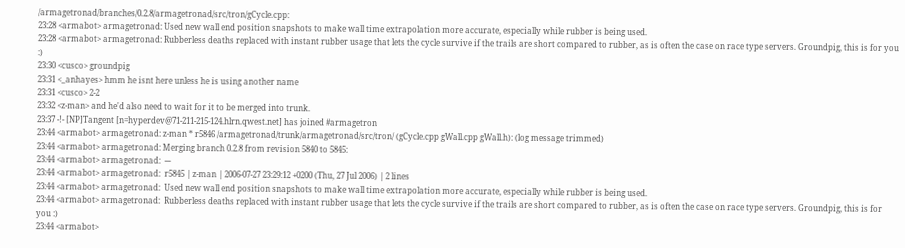/armagetronad/branches/0.2.8/armagetronad/src/tron/gCycle.cpp:
23:28 <armabot> armagetronad: Used new wall end position snapshots to make wall time extrapolation more accurate, especially while rubber is being used.
23:28 <armabot> armagetronad: Rubberless deaths replaced with instant rubber usage that lets the cycle survive if the trails are short compared to rubber, as is often the case on race type servers. Groundpig, this is for you :)
23:30 <cusco> groundpig
23:31 <_anhayes> hmm he isnt here unless he is using another name
23:31 <cusco> 2-2
23:32 <z-man> and he'd also need to wait for it to be merged into trunk.
23:37 -!- [NP]Tangent [n=hyperdev@71-211-215-124.hlrn.qwest.net] has joined #armagetron
23:44 <armabot> armagetronad: z-man * r5846 /armagetronad/trunk/armagetronad/src/tron/ (gCycle.cpp gWall.cpp gWall.h): (log message trimmed)
23:44 <armabot> armagetronad: Merging branch 0.2.8 from revision 5840 to 5845:
23:44 <armabot> armagetronad:  ---
23:44 <armabot> armagetronad:  r5845 | z-man | 2006-07-27 23:29:12 +0200 (Thu, 27 Jul 2006) | 2 lines
23:44 <armabot> armagetronad:  Used new wall end position snapshots to make wall time extrapolation more accurate, especially while rubber is being used.
23:44 <armabot> armagetronad:  Rubberless deaths replaced with instant rubber usage that lets the cycle survive if the trails are short compared to rubber, as is often the case on race type servers. Groundpig, this is for you :)
23:44 <armabot>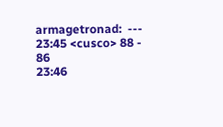armagetronad:  ---
23:45 <cusco> 88 - 86
23:46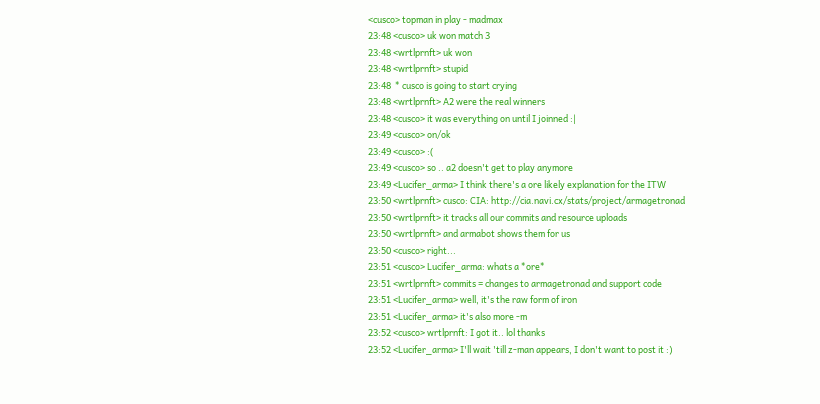<cusco> topman in play - madmax
23:48 <cusco> uk won match 3
23:48 <wrtlprnft> uk won
23:48 <wrtlprnft> stupid
23:48  * cusco is going to start crying
23:48 <wrtlprnft> A2 were the real winners
23:48 <cusco> it was everything on until I joinned :|
23:49 <cusco> on/ok
23:49 <cusco> :(
23:49 <cusco> so .. a2 doesn't get to play anymore
23:49 <Lucifer_arma> I think there's a ore likely explanation for the ITW
23:50 <wrtlprnft> cusco: CIA: http://cia.navi.cx/stats/project/armagetronad
23:50 <wrtlprnft> it tracks all our commits and resource uploads
23:50 <wrtlprnft> and armabot shows them for us
23:50 <cusco> right...
23:51 <cusco> Lucifer_arma: whats a *ore*
23:51 <wrtlprnft> commits = changes to armagetronad and support code
23:51 <Lucifer_arma> well, it's the raw form of iron
23:51 <Lucifer_arma> it's also more -m
23:52 <cusco> wrtlprnft: I got it.. lol thanks
23:52 <Lucifer_arma> I'll wait 'till z-man appears, I don't want to post it :)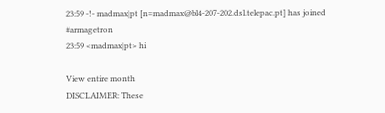23:59 -!- madmax|pt [n=madmax@bl4-207-202.dsl.telepac.pt] has joined #armagetron
23:59 <madmax|pt> hi

View entire month
DISCLAIMER: These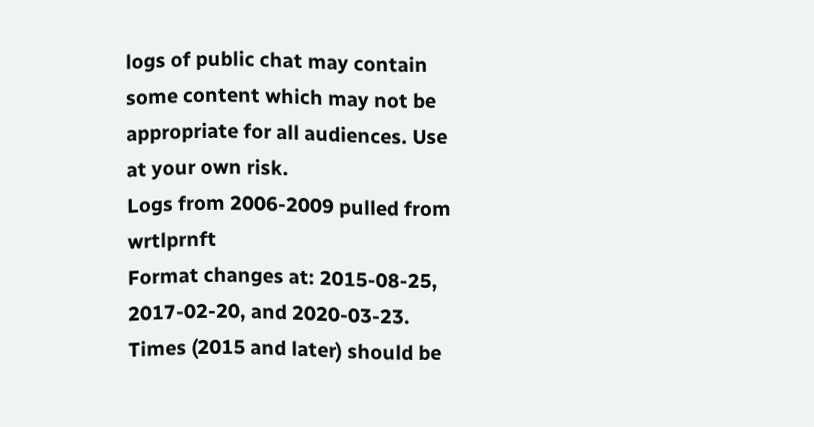logs of public chat may contain some content which may not be appropriate for all audiences. Use at your own risk.
Logs from 2006-2009 pulled from wrtlprnft
Format changes at: 2015-08-25, 2017-02-20, and 2020-03-23. Times (2015 and later) should be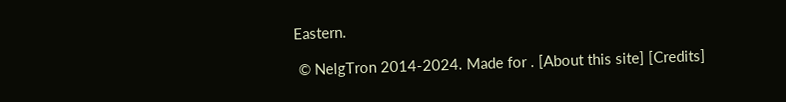Eastern.

 © NelgTron 2014-2024. Made for . [About this site] [Credits]